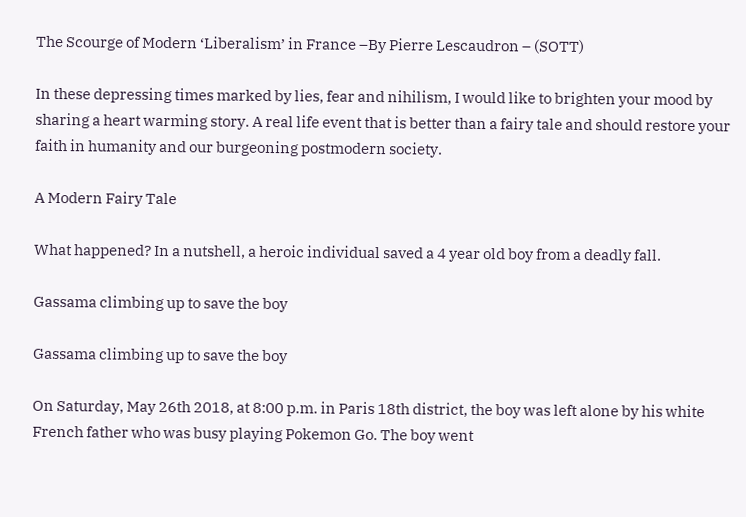The Scourge of Modern ‘Liberalism’ in France –By Pierre Lescaudron – (SOTT)

In these depressing times marked by lies, fear and nihilism, I would like to brighten your mood by sharing a heart warming story. A real life event that is better than a fairy tale and should restore your faith in humanity and our burgeoning postmodern society.

A Modern Fairy Tale

What happened? In a nutshell, a heroic individual saved a 4 year old boy from a deadly fall.

Gassama climbing up to save the boy

Gassama climbing up to save the boy

On Saturday, May 26th 2018, at 8:00 p.m. in Paris 18th district, the boy was left alone by his white French father who was busy playing Pokemon Go. The boy went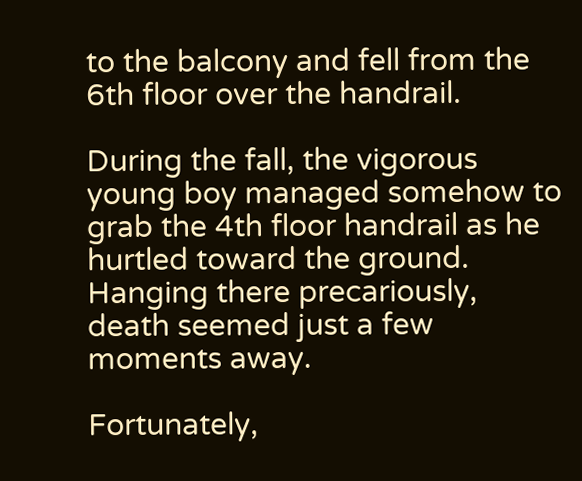to the balcony and fell from the 6th floor over the handrail.

During the fall, the vigorous young boy managed somehow to grab the 4th floor handrail as he hurtled toward the ground. Hanging there precariously, death seemed just a few moments away.

Fortunately,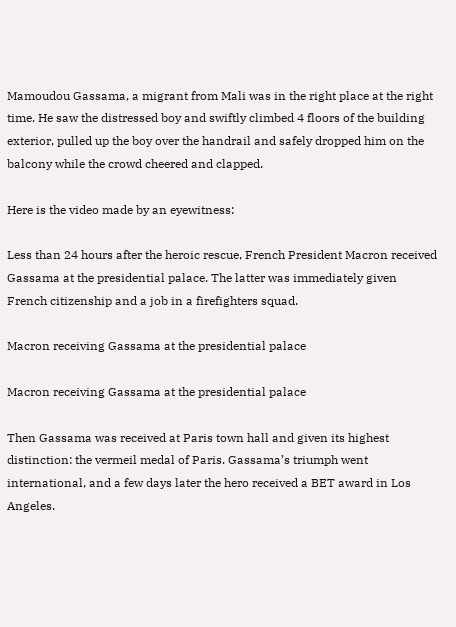Mamoudou Gassama, a migrant from Mali was in the right place at the right time. He saw the distressed boy and swiftly climbed 4 floors of the building exterior, pulled up the boy over the handrail and safely dropped him on the balcony while the crowd cheered and clapped.

Here is the video made by an eyewitness:

Less than 24 hours after the heroic rescue, French President Macron received Gassama at the presidential palace. The latter was immediately given French citizenship and a job in a firefighters squad.

Macron receiving Gassama at the presidential palace

Macron receiving Gassama at the presidential palace

Then Gassama was received at Paris town hall and given its highest distinction: the vermeil medal of Paris. Gassama’s triumph went international, and a few days later the hero received a BET award in Los Angeles.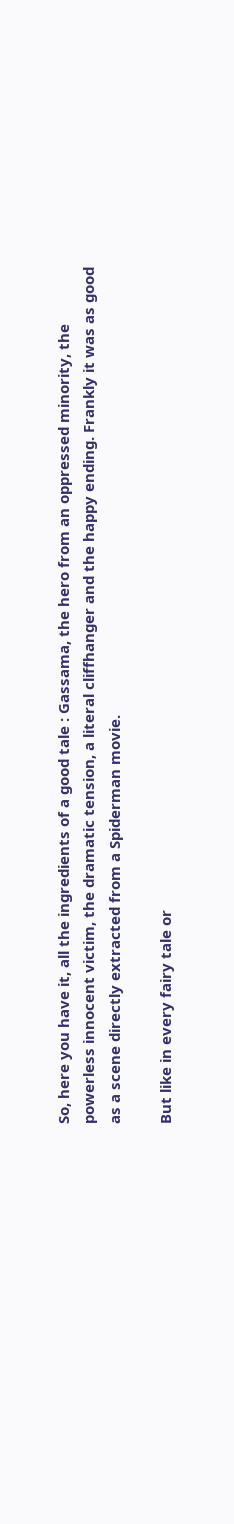So, here you have it, all the ingredients of a good tale : Gassama, the hero from an oppressed minority, the powerless innocent victim, the dramatic tension, a literal cliffhanger and the happy ending. Frankly it was as good as a scene directly extracted from a Spiderman movie.

But like in every fairy tale or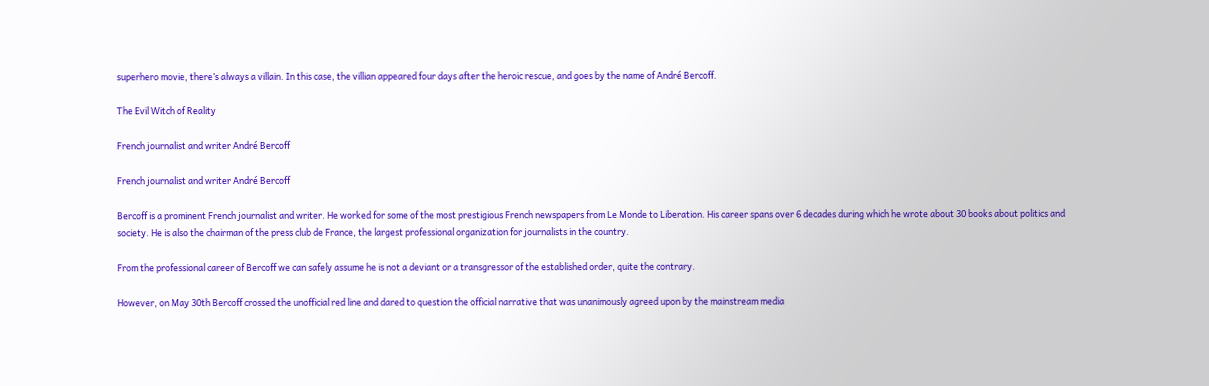superhero movie, there’s always a villain. In this case, the villian appeared four days after the heroic rescue, and goes by the name of André Bercoff.

The Evil Witch of Reality

French journalist and writer André Bercoff

French journalist and writer André Bercoff

Bercoff is a prominent French journalist and writer. He worked for some of the most prestigious French newspapers from Le Monde to Liberation. His career spans over 6 decades during which he wrote about 30 books about politics and society. He is also the chairman of the press club de France, the largest professional organization for journalists in the country.

From the professional career of Bercoff we can safely assume he is not a deviant or a transgressor of the established order, quite the contrary.

However, on May 30th Bercoff crossed the unofficial red line and dared to question the official narrative that was unanimously agreed upon by the mainstream media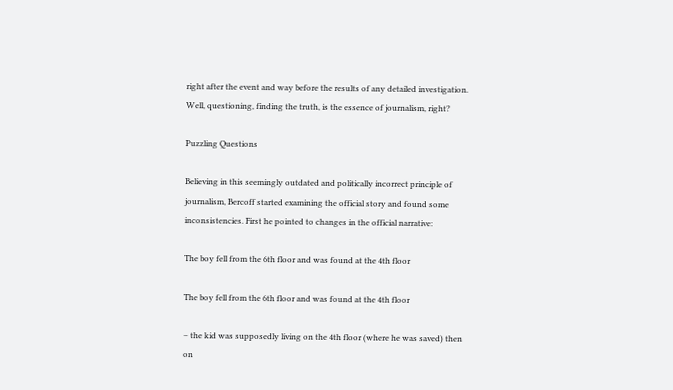right after the event and way before the results of any detailed investigation. Well, questioning, finding the truth, is the essence of journalism, right?

Puzzling Questions

Believing in this seemingly outdated and politically incorrect principle of journalism, Bercoff started examining the official story and found some inconsistencies. First he pointed to changes in the official narrative:

The boy fell from the 6th floor and was found at the 4th floor

The boy fell from the 6th floor and was found at the 4th floor

– the kid was supposedly living on the 4th floor (where he was saved) then on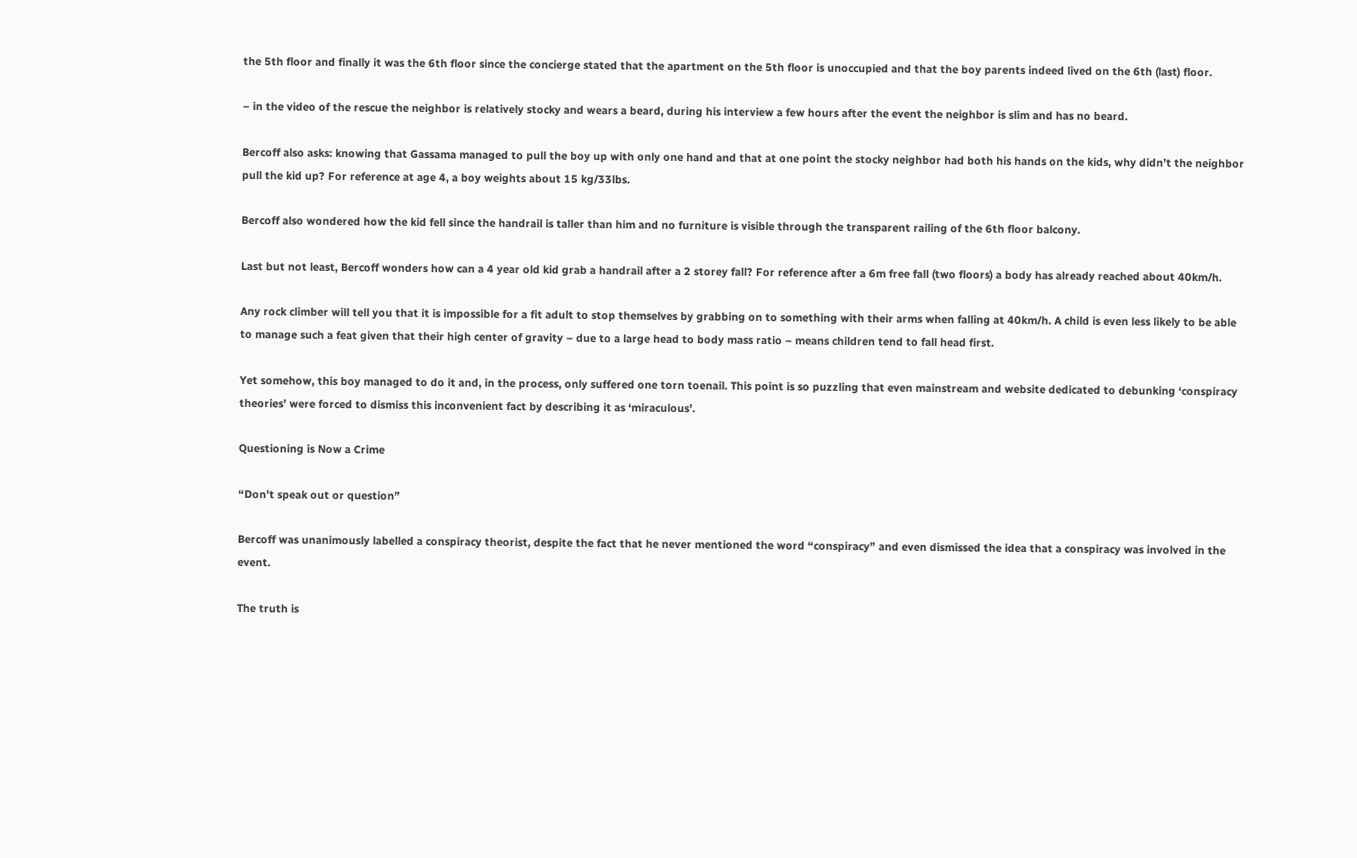the 5th floor and finally it was the 6th floor since the concierge stated that the apartment on the 5th floor is unoccupied and that the boy parents indeed lived on the 6th (last) floor.

– in the video of the rescue the neighbor is relatively stocky and wears a beard, during his interview a few hours after the event the neighbor is slim and has no beard.

Bercoff also asks: knowing that Gassama managed to pull the boy up with only one hand and that at one point the stocky neighbor had both his hands on the kids, why didn’t the neighbor pull the kid up? For reference at age 4, a boy weights about 15 kg/33lbs.

Bercoff also wondered how the kid fell since the handrail is taller than him and no furniture is visible through the transparent railing of the 6th floor balcony.

Last but not least, Bercoff wonders how can a 4 year old kid grab a handrail after a 2 storey fall? For reference after a 6m free fall (two floors) a body has already reached about 40km/h.

Any rock climber will tell you that it is impossible for a fit adult to stop themselves by grabbing on to something with their arms when falling at 40km/h. A child is even less likely to be able to manage such a feat given that their high center of gravity – due to a large head to body mass ratio – means children tend to fall head first.

Yet somehow, this boy managed to do it and, in the process, only suffered one torn toenail. This point is so puzzling that even mainstream and website dedicated to debunking ‘conspiracy theories’ were forced to dismiss this inconvenient fact by describing it as ‘miraculous’.

Questioning is Now a Crime

“Don’t speak out or question”

Bercoff was unanimously labelled a conspiracy theorist, despite the fact that he never mentioned the word “conspiracy” and even dismissed the idea that a conspiracy was involved in the event.

The truth is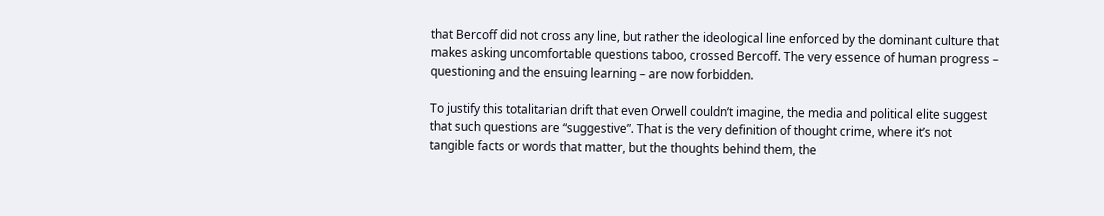that Bercoff did not cross any line, but rather the ideological line enforced by the dominant culture that makes asking uncomfortable questions taboo, crossed Bercoff. The very essence of human progress – questioning and the ensuing learning – are now forbidden.

To justify this totalitarian drift that even Orwell couldn’t imagine, the media and political elite suggest that such questions are “suggestive”. That is the very definition of thought crime, where it’s not tangible facts or words that matter, but the thoughts behind them, the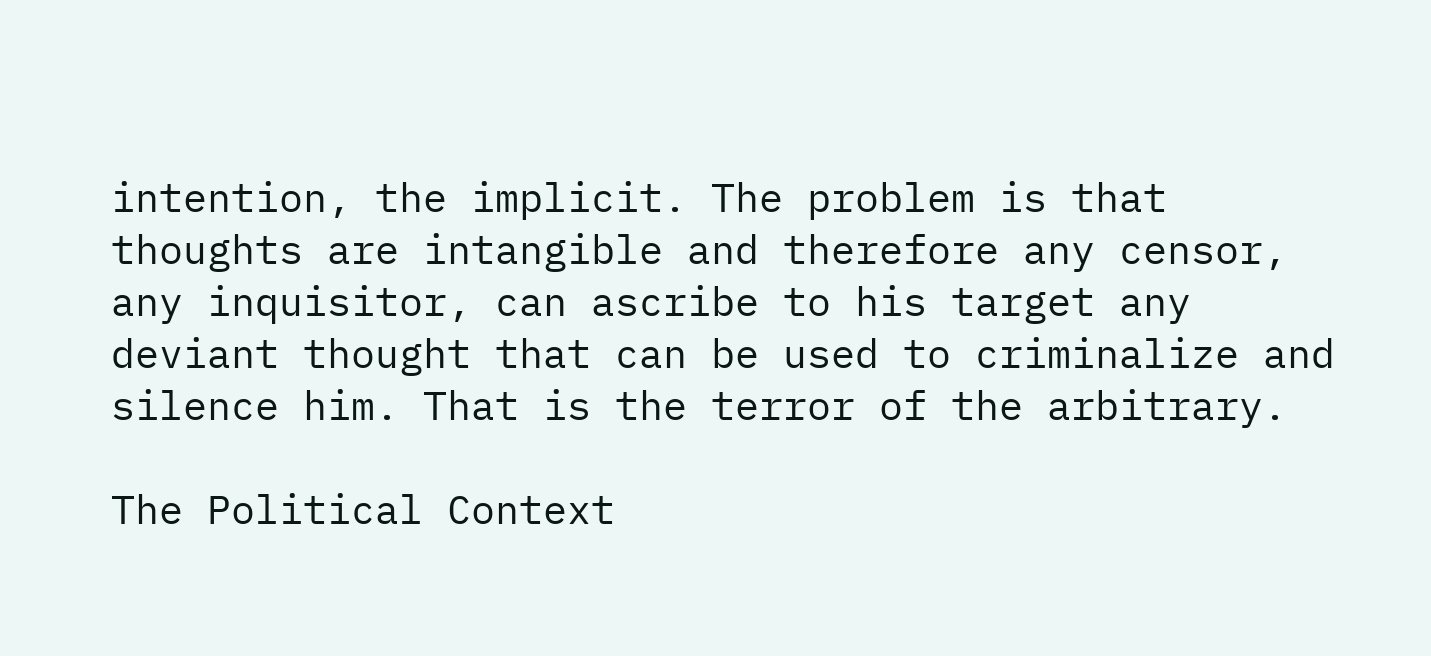intention, the implicit. The problem is that thoughts are intangible and therefore any censor, any inquisitor, can ascribe to his target any deviant thought that can be used to criminalize and silence him. That is the terror of the arbitrary.

The Political Context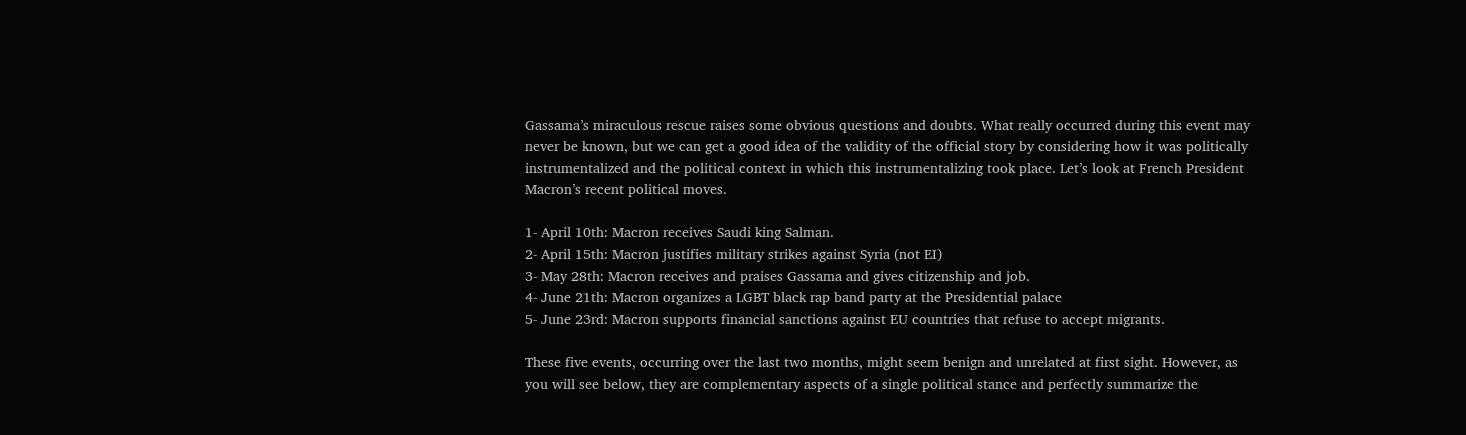Gassama’s miraculous rescue raises some obvious questions and doubts. What really occurred during this event may never be known, but we can get a good idea of the validity of the official story by considering how it was politically instrumentalized and the political context in which this instrumentalizing took place. Let’s look at French President Macron’s recent political moves.

1- April 10th: Macron receives Saudi king Salman.
2- April 15th: Macron justifies military strikes against Syria (not EI)
3- May 28th: Macron receives and praises Gassama and gives citizenship and job.
4- June 21th: Macron organizes a LGBT black rap band party at the Presidential palace
5- June 23rd: Macron supports financial sanctions against EU countries that refuse to accept migrants.

These five events, occurring over the last two months, might seem benign and unrelated at first sight. However, as you will see below, they are complementary aspects of a single political stance and perfectly summarize the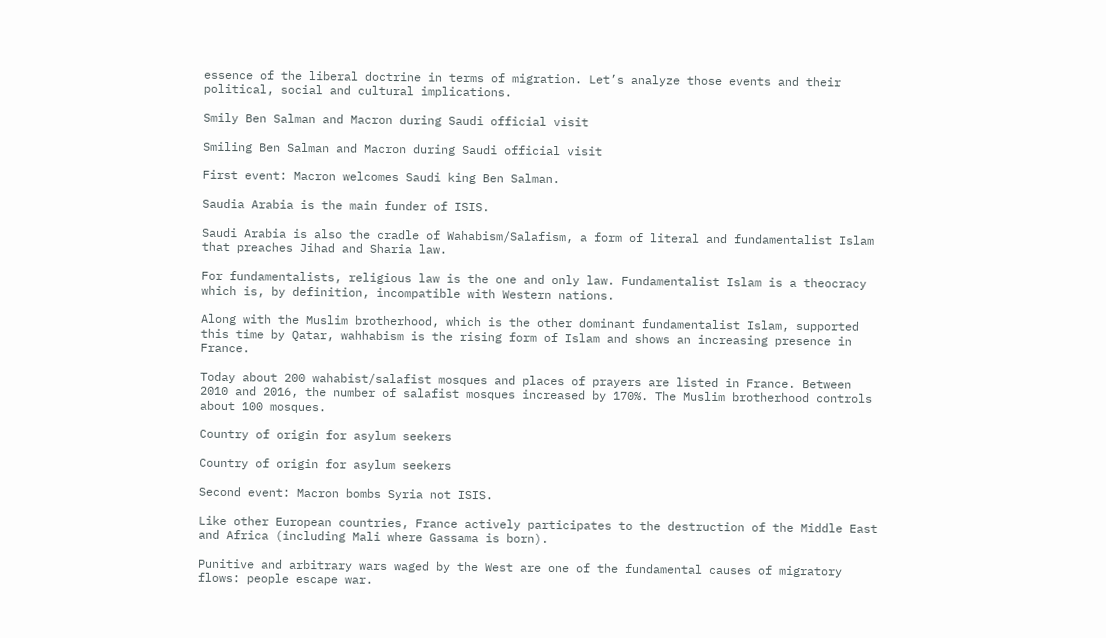essence of the liberal doctrine in terms of migration. Let’s analyze those events and their political, social and cultural implications.

Smily Ben Salman and Macron during Saudi official visit

Smiling Ben Salman and Macron during Saudi official visit

First event: Macron welcomes Saudi king Ben Salman.

Saudia Arabia is the main funder of ISIS.

Saudi Arabia is also the cradle of Wahabism/Salafism, a form of literal and fundamentalist Islam that preaches Jihad and Sharia law.

For fundamentalists, religious law is the one and only law. Fundamentalist Islam is a theocracy which is, by definition, incompatible with Western nations.

Along with the Muslim brotherhood, which is the other dominant fundamentalist Islam, supported this time by Qatar, wahhabism is the rising form of Islam and shows an increasing presence in France.

Today about 200 wahabist/salafist mosques and places of prayers are listed in France. Between 2010 and 2016, the number of salafist mosques increased by 170%. The Muslim brotherhood controls about 100 mosques.

Country of origin for asylum seekers

Country of origin for asylum seekers

Second event: Macron bombs Syria not ISIS.

Like other European countries, France actively participates to the destruction of the Middle East and Africa (including Mali where Gassama is born).

Punitive and arbitrary wars waged by the West are one of the fundamental causes of migratory flows: people escape war.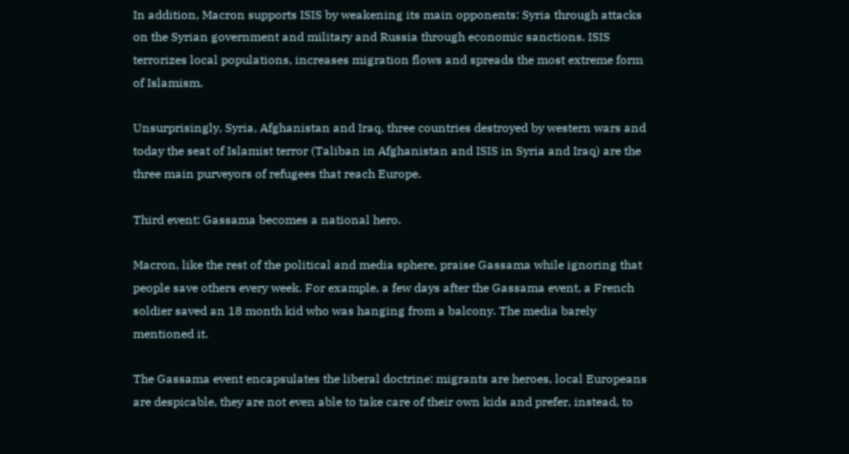In addition, Macron supports ISIS by weakening its main opponents: Syria through attacks on the Syrian government and military and Russia through economic sanctions. ISIS terrorizes local populations, increases migration flows and spreads the most extreme form of Islamism.

Unsurprisingly, Syria, Afghanistan and Iraq, three countries destroyed by western wars and today the seat of Islamist terror (Taliban in Afghanistan and ISIS in Syria and Iraq) are the three main purveyors of refugees that reach Europe.

Third event: Gassama becomes a national hero.

Macron, like the rest of the political and media sphere, praise Gassama while ignoring that people save others every week. For example, a few days after the Gassama event, a French soldier saved an 18 month kid who was hanging from a balcony. The media barely mentioned it.

The Gassama event encapsulates the liberal doctrine: migrants are heroes, local Europeans are despicable, they are not even able to take care of their own kids and prefer, instead, to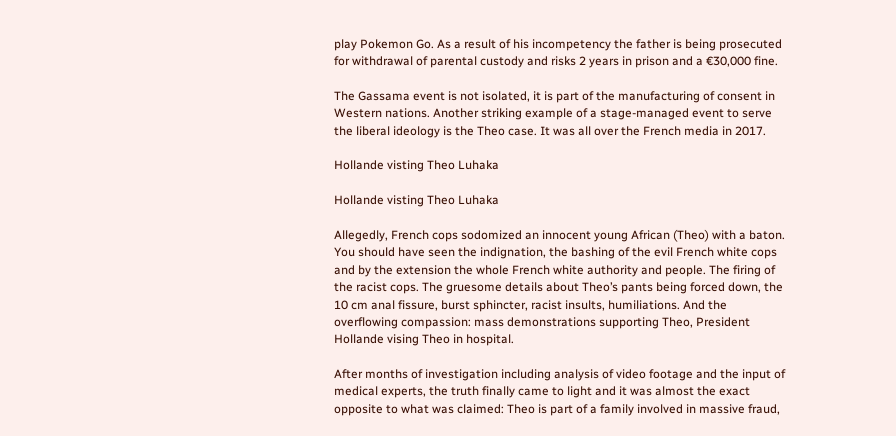play Pokemon Go. As a result of his incompetency the father is being prosecuted for withdrawal of parental custody and risks 2 years in prison and a €30,000 fine.

The Gassama event is not isolated, it is part of the manufacturing of consent in Western nations. Another striking example of a stage-managed event to serve the liberal ideology is the Theo case. It was all over the French media in 2017.

Hollande visting Theo Luhaka

Hollande visting Theo Luhaka

Allegedly, French cops sodomized an innocent young African (Theo) with a baton. You should have seen the indignation, the bashing of the evil French white cops and by the extension the whole French white authority and people. The firing of the racist cops. The gruesome details about Theo’s pants being forced down, the 10 cm anal fissure, burst sphincter, racist insults, humiliations. And the overflowing compassion: mass demonstrations supporting Theo, President Hollande vising Theo in hospital.

After months of investigation including analysis of video footage and the input of medical experts, the truth finally came to light and it was almost the exact opposite to what was claimed: Theo is part of a family involved in massive fraud,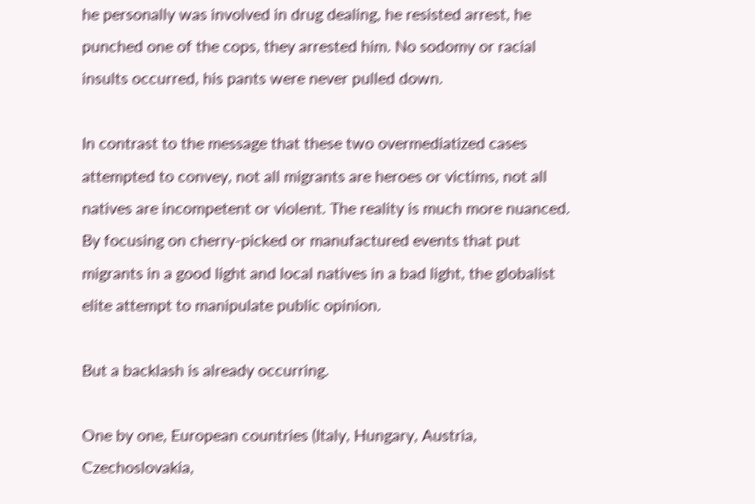he personally was involved in drug dealing, he resisted arrest, he punched one of the cops, they arrested him. No sodomy or racial insults occurred, his pants were never pulled down.

In contrast to the message that these two overmediatized cases attempted to convey, not all migrants are heroes or victims, not all natives are incompetent or violent. The reality is much more nuanced. By focusing on cherry-picked or manufactured events that put migrants in a good light and local natives in a bad light, the globalist elite attempt to manipulate public opinion.

But a backlash is already occurring.

One by one, European countries (Italy, Hungary, Austria, Czechoslovakia,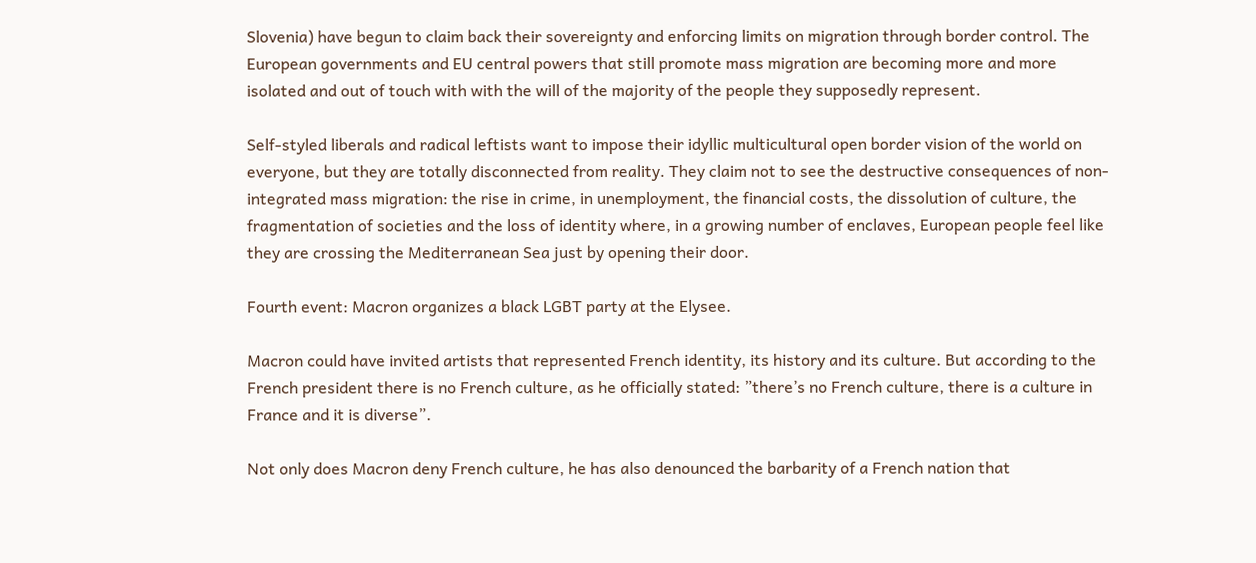Slovenia) have begun to claim back their sovereignty and enforcing limits on migration through border control. The European governments and EU central powers that still promote mass migration are becoming more and more isolated and out of touch with with the will of the majority of the people they supposedly represent.

Self-styled liberals and radical leftists want to impose their idyllic multicultural open border vision of the world on everyone, but they are totally disconnected from reality. They claim not to see the destructive consequences of non-integrated mass migration: the rise in crime, in unemployment, the financial costs, the dissolution of culture, the fragmentation of societies and the loss of identity where, in a growing number of enclaves, European people feel like they are crossing the Mediterranean Sea just by opening their door.

Fourth event: Macron organizes a black LGBT party at the Elysee.

Macron could have invited artists that represented French identity, its history and its culture. But according to the French president there is no French culture, as he officially stated: ”there’s no French culture, there is a culture in France and it is diverse”.

Not only does Macron deny French culture, he has also denounced the barbarity of a French nation that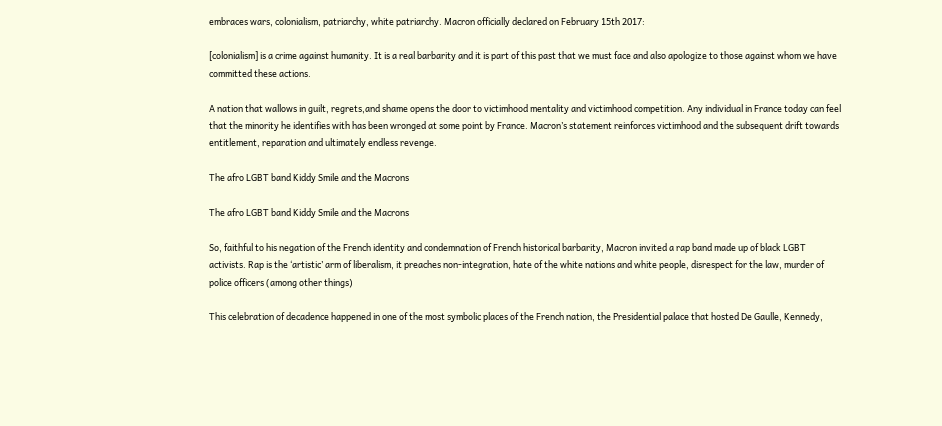embraces wars, colonialism, patriarchy, white patriarchy. Macron officially declared on February 15th 2017:

[colonialism] is a crime against humanity. It is a real barbarity and it is part of this past that we must face and also apologize to those against whom we have committed these actions.

A nation that wallows in guilt, regrets,and shame opens the door to victimhood mentality and victimhood competition. Any individual in France today can feel that the minority he identifies with has been wronged at some point by France. Macron’s statement reinforces victimhood and the subsequent drift towards entitlement, reparation and ultimately endless revenge.

The afro LGBT band Kiddy Smile and the Macrons

The afro LGBT band Kiddy Smile and the Macrons

So, faithful to his negation of the French identity and condemnation of French historical barbarity, Macron invited a rap band made up of black LGBT activists. Rap is the ‘artistic’ arm of liberalism, it preaches non-integration, hate of the white nations and white people, disrespect for the law, murder of police officers (among other things)

This celebration of decadence happened in one of the most symbolic places of the French nation, the Presidential palace that hosted De Gaulle, Kennedy,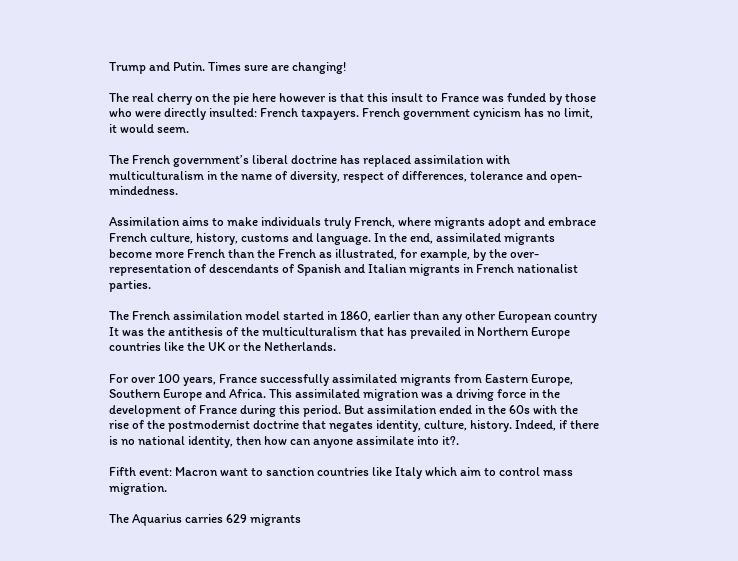Trump and Putin. Times sure are changing!

The real cherry on the pie here however is that this insult to France was funded by those who were directly insulted: French taxpayers. French government cynicism has no limit, it would seem.

The French government’s liberal doctrine has replaced assimilation with multiculturalism in the name of diversity, respect of differences, tolerance and open-mindedness.

Assimilation aims to make individuals truly French, where migrants adopt and embrace French culture, history, customs and language. In the end, assimilated migrants become more French than the French as illustrated, for example, by the over-representation of descendants of Spanish and Italian migrants in French nationalist parties.

The French assimilation model started in 1860, earlier than any other European country It was the antithesis of the multiculturalism that has prevailed in Northern Europe countries like the UK or the Netherlands.

For over 100 years, France successfully assimilated migrants from Eastern Europe, Southern Europe and Africa. This assimilated migration was a driving force in the development of France during this period. But assimilation ended in the 60s with the rise of the postmodernist doctrine that negates identity, culture, history. Indeed, if there is no national identity, then how can anyone assimilate into it?.

Fifth event: Macron want to sanction countries like Italy which aim to control mass migration.

The Aquarius carries 629 migrants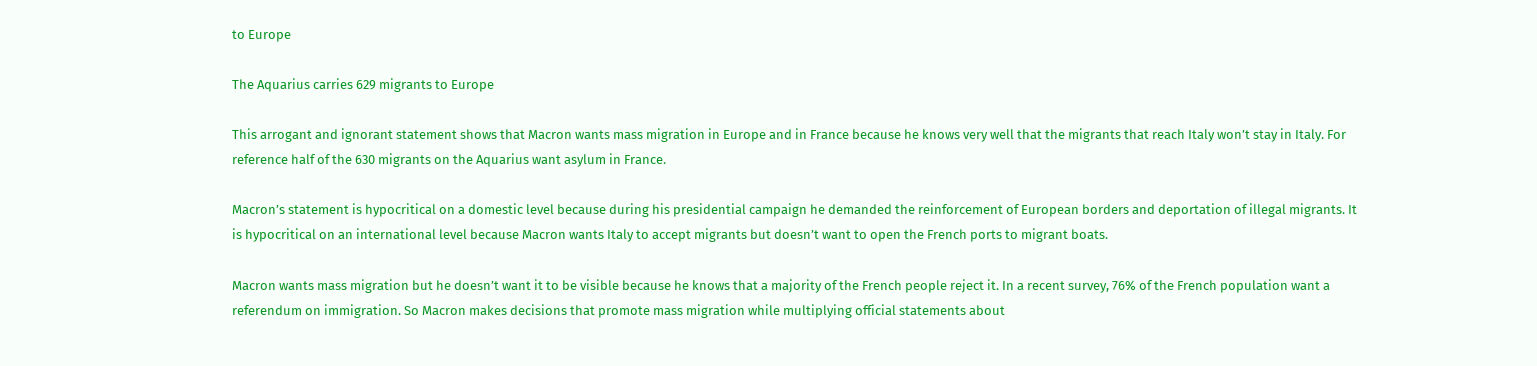to Europe

The Aquarius carries 629 migrants to Europe

This arrogant and ignorant statement shows that Macron wants mass migration in Europe and in France because he knows very well that the migrants that reach Italy won’t stay in Italy. For reference half of the 630 migrants on the Aquarius want asylum in France.

Macron’s statement is hypocritical on a domestic level because during his presidential campaign he demanded the reinforcement of European borders and deportation of illegal migrants. It is hypocritical on an international level because Macron wants Italy to accept migrants but doesn’t want to open the French ports to migrant boats.

Macron wants mass migration but he doesn’t want it to be visible because he knows that a majority of the French people reject it. In a recent survey, 76% of the French population want a referendum on immigration. So Macron makes decisions that promote mass migration while multiplying official statements about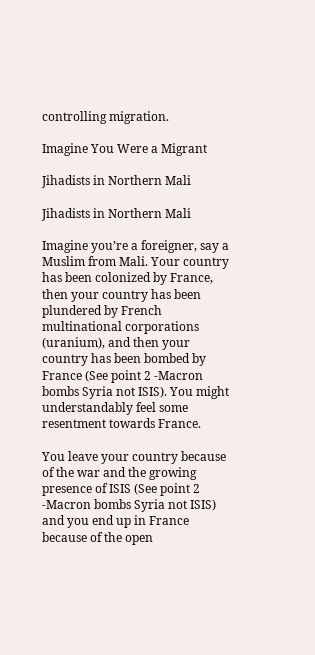controlling migration.

Imagine You Were a Migrant

Jihadists in Northern Mali

Jihadists in Northern Mali

Imagine you’re a foreigner, say a Muslim from Mali. Your country has been colonized by France, then your country has been plundered by French multinational corporations (uranium), and then your country has been bombed by France (See point 2 -Macron bombs Syria not ISIS). You might understandably feel some resentment towards France.

You leave your country because of the war and the growing presence of ISIS (See point 2 -Macron bombs Syria not ISIS) and you end up in France because of the open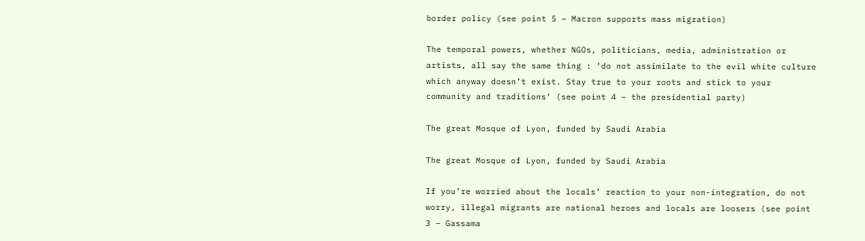border policy (see point 5 – Macron supports mass migration)

The temporal powers, whether NGOs, politicians, media, administration or artists, all say the same thing : ‘do not assimilate to the evil white culture which anyway doesn’t exist. Stay true to your roots and stick to your community and traditions‘ (see point 4 – the presidential party)

The great Mosque of Lyon, funded by Saudi Arabia

The great Mosque of Lyon, funded by Saudi Arabia

If you’re worried about the locals’ reaction to your non-integration, do not worry, illegal migrants are national heroes and locals are loosers (see point 3 – Gassama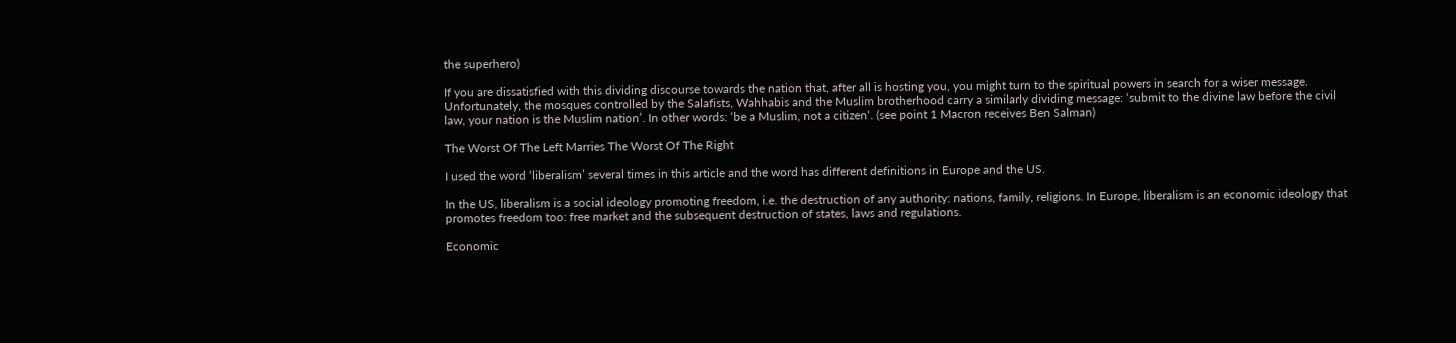the superhero)

If you are dissatisfied with this dividing discourse towards the nation that, after all is hosting you, you might turn to the spiritual powers in search for a wiser message. Unfortunately, the mosques controlled by the Salafists, Wahhabis and the Muslim brotherhood carry a similarly dividing message: ‘submit to the divine law before the civil law, your nation is the Muslim nation’. In other words: ‘be a Muslim, not a citizen‘. (see point 1 Macron receives Ben Salman)

The Worst Of The Left Marries The Worst Of The Right

I used the word ‘liberalism’ several times in this article and the word has different definitions in Europe and the US.

In the US, liberalism is a social ideology promoting freedom, i.e. the destruction of any authority: nations, family, religions. In Europe, liberalism is an economic ideology that promotes freedom too: free market and the subsequent destruction of states, laws and regulations.

Economic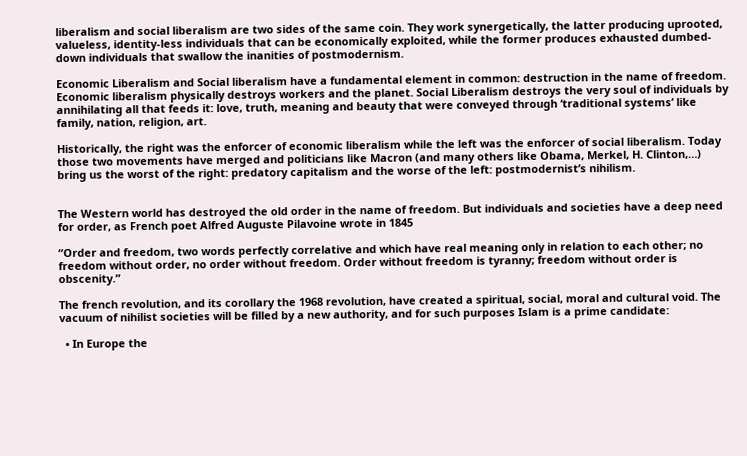liberalism and social liberalism are two sides of the same coin. They work synergetically, the latter producing uprooted, valueless, identity-less individuals that can be economically exploited, while the former produces exhausted dumbed-down individuals that swallow the inanities of postmodernism.

Economic Liberalism and Social liberalism have a fundamental element in common: destruction in the name of freedom. Economic liberalism physically destroys workers and the planet. Social Liberalism destroys the very soul of individuals by annihilating all that feeds it: love, truth, meaning and beauty that were conveyed through ‘traditional systems’ like family, nation, religion, art.

Historically, the right was the enforcer of economic liberalism while the left was the enforcer of social liberalism. Today those two movements have merged and politicians like Macron (and many others like Obama, Merkel, H. Clinton,…) bring us the worst of the right: predatory capitalism and the worse of the left: postmodernist’s nihilism.


The Western world has destroyed the old order in the name of freedom. But individuals and societies have a deep need for order, as French poet Alfred Auguste Pilavoine wrote in 1845

“Order and freedom, two words perfectly correlative and which have real meaning only in relation to each other; no freedom without order, no order without freedom. Order without freedom is tyranny; freedom without order is obscenity.”

The french revolution, and its corollary the 1968 revolution, have created a spiritual, social, moral and cultural void. The vacuum of nihilist societies will be filled by a new authority, and for such purposes Islam is a prime candidate:

  • In Europe the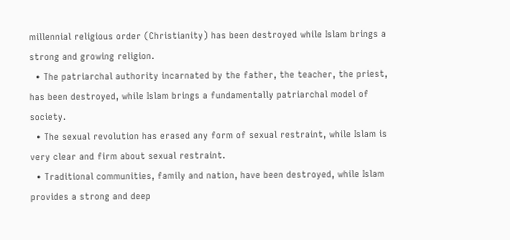millennial religious order (Christianity) has been destroyed while Islam brings a strong and growing religion.
  • The patriarchal authority incarnated by the father, the teacher, the priest, has been destroyed, while Islam brings a fundamentally patriarchal model of society.
  • The sexual revolution has erased any form of sexual restraint, while Islam is very clear and firm about sexual restraint.
  • Traditional communities, family and nation, have been destroyed, while Islam provides a strong and deep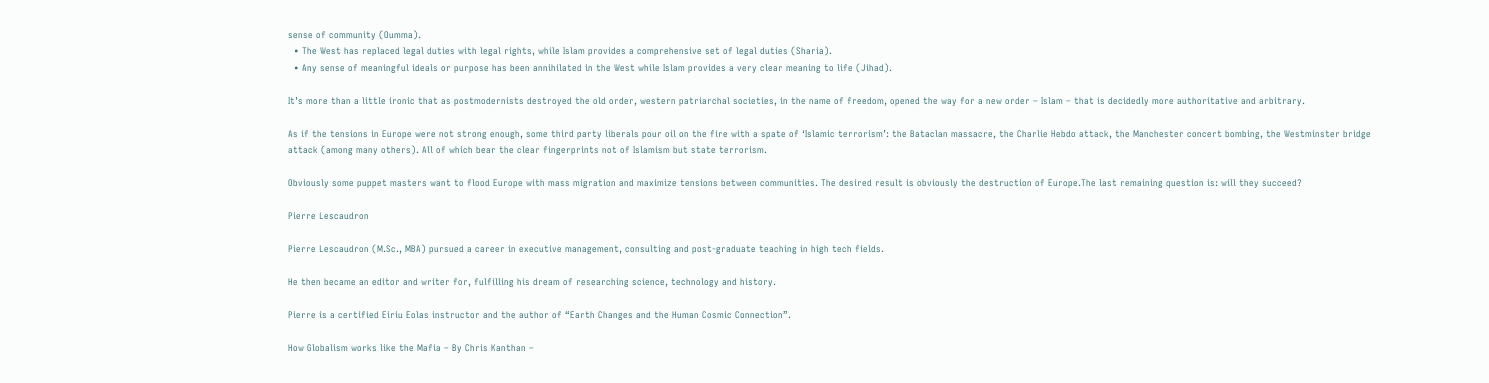sense of community (Oumma).
  • The West has replaced legal duties with legal rights, while Islam provides a comprehensive set of legal duties (Sharia).
  • Any sense of meaningful ideals or purpose has been annihilated in the West while Islam provides a very clear meaning to life (Jihad).

It’s more than a little ironic that as postmodernists destroyed the old order, western patriarchal societies, in the name of freedom, opened the way for a new order – Islam – that is decidedly more authoritative and arbitrary.

As if the tensions in Europe were not strong enough, some third party liberals pour oil on the fire with a spate of ‘Islamic terrorism’: the Bataclan massacre, the Charlie Hebdo attack, the Manchester concert bombing, the Westminster bridge attack (among many others). All of which bear the clear fingerprints not of Islamism but state terrorism.

Obviously some puppet masters want to flood Europe with mass migration and maximize tensions between communities. The desired result is obviously the destruction of Europe.The last remaining question is: will they succeed?

Pierre Lescaudron

Pierre Lescaudron (M.Sc., MBA) pursued a career in executive management, consulting and post-graduate teaching in high tech fields.

He then became an editor and writer for, fulfilling his dream of researching science, technology and history.

Pierre is a certified Eiriu Eolas instructor and the author of “Earth Changes and the Human Cosmic Connection”.

How Globalism works like the Mafia – By Chris Kanthan –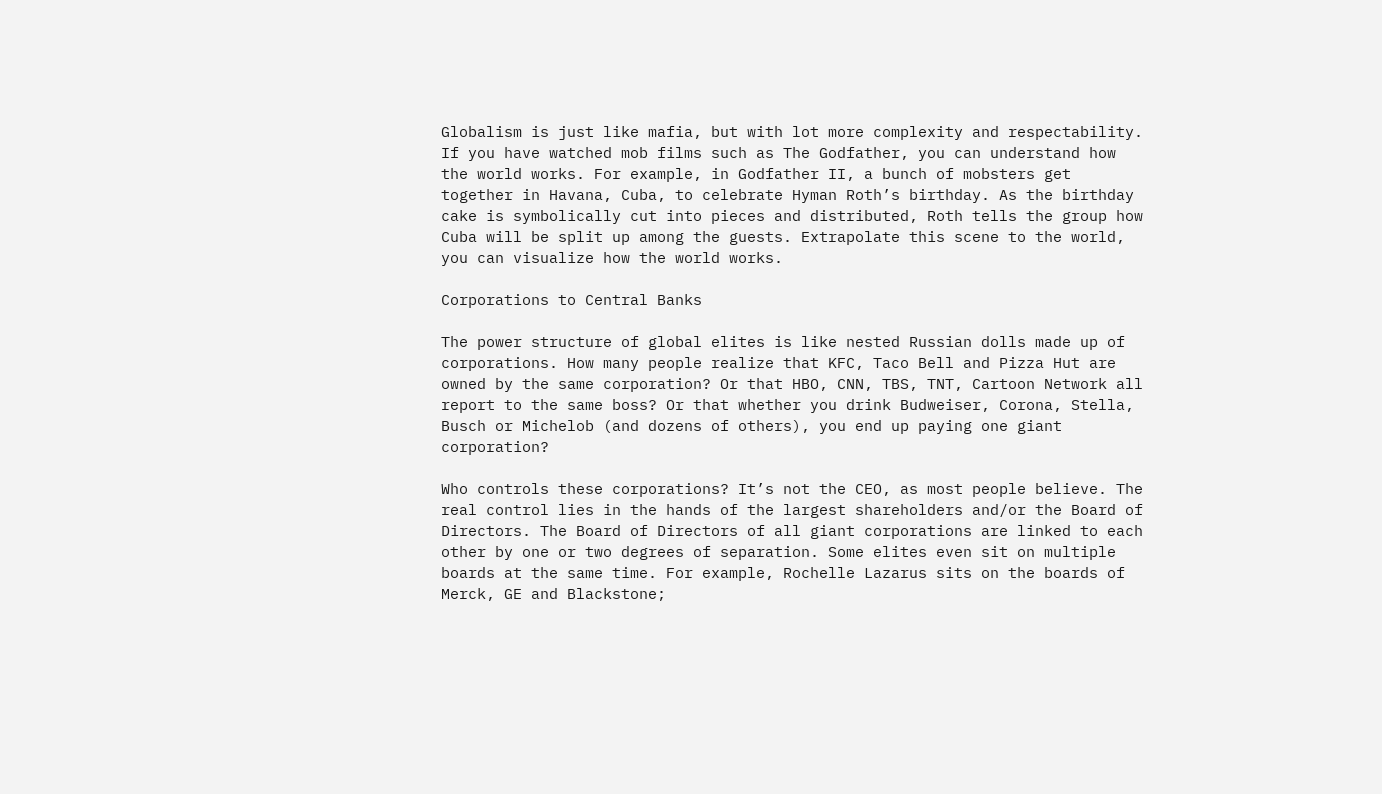Globalism is just like mafia, but with lot more complexity and respectability. If you have watched mob films such as The Godfather, you can understand how the world works. For example, in Godfather II, a bunch of mobsters get together in Havana, Cuba, to celebrate Hyman Roth’s birthday. As the birthday cake is symbolically cut into pieces and distributed, Roth tells the group how Cuba will be split up among the guests. Extrapolate this scene to the world, you can visualize how the world works.

Corporations to Central Banks

The power structure of global elites is like nested Russian dolls made up of corporations. How many people realize that KFC, Taco Bell and Pizza Hut are owned by the same corporation? Or that HBO, CNN, TBS, TNT, Cartoon Network all report to the same boss? Or that whether you drink Budweiser, Corona, Stella, Busch or Michelob (and dozens of others), you end up paying one giant corporation?

Who controls these corporations? It’s not the CEO, as most people believe. The real control lies in the hands of the largest shareholders and/or the Board of Directors. The Board of Directors of all giant corporations are linked to each other by one or two degrees of separation. Some elites even sit on multiple boards at the same time. For example, Rochelle Lazarus sits on the boards of Merck, GE and Blackstone;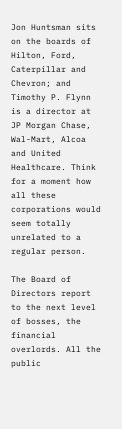Jon Huntsman sits on the boards of Hilton, Ford, Caterpillar and Chevron; and Timothy P. Flynn is a director at JP Morgan Chase, Wal-Mart, Alcoa and United Healthcare. Think for a moment how all these corporations would seem totally unrelated to a regular person.

The Board of Directors report to the next level of bosses, the financial overlords. All the public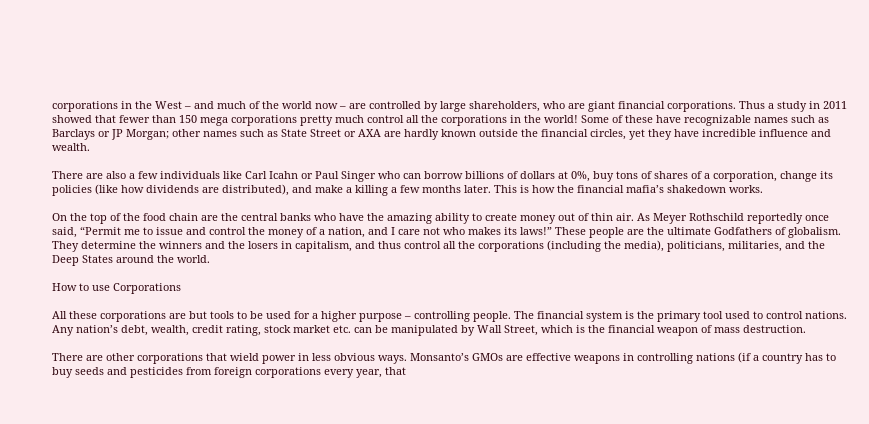corporations in the West – and much of the world now – are controlled by large shareholders, who are giant financial corporations. Thus a study in 2011 showed that fewer than 150 mega corporations pretty much control all the corporations in the world! Some of these have recognizable names such as Barclays or JP Morgan; other names such as State Street or AXA are hardly known outside the financial circles, yet they have incredible influence and wealth.

There are also a few individuals like Carl Icahn or Paul Singer who can borrow billions of dollars at 0%, buy tons of shares of a corporation, change its policies (like how dividends are distributed), and make a killing a few months later. This is how the financial mafia’s shakedown works.

On the top of the food chain are the central banks who have the amazing ability to create money out of thin air. As Meyer Rothschild reportedly once said, “Permit me to issue and control the money of a nation, and I care not who makes its laws!” These people are the ultimate Godfathers of globalism. They determine the winners and the losers in capitalism, and thus control all the corporations (including the media), politicians, militaries, and the Deep States around the world.

How to use Corporations

All these corporations are but tools to be used for a higher purpose – controlling people. The financial system is the primary tool used to control nations. Any nation’s debt, wealth, credit rating, stock market etc. can be manipulated by Wall Street, which is the financial weapon of mass destruction.

There are other corporations that wield power in less obvious ways. Monsanto’s GMOs are effective weapons in controlling nations (if a country has to buy seeds and pesticides from foreign corporations every year, that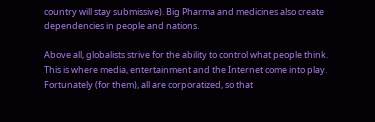country will stay submissive). Big Pharma and medicines also create dependencies in people and nations.

Above all, globalists strive for the ability to control what people think. This is where media, entertainment and the Internet come into play. Fortunately (for them), all are corporatized, so that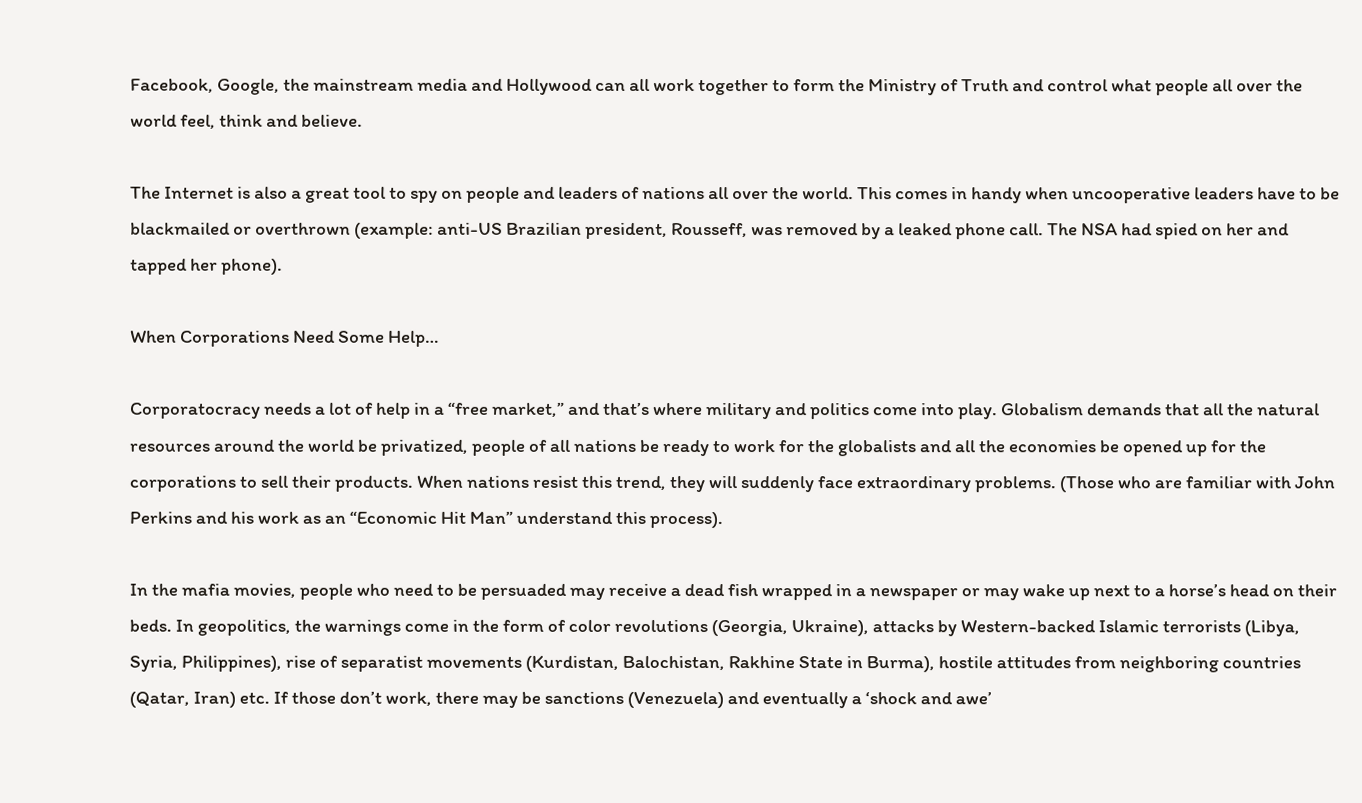Facebook, Google, the mainstream media and Hollywood can all work together to form the Ministry of Truth and control what people all over the world feel, think and believe.

The Internet is also a great tool to spy on people and leaders of nations all over the world. This comes in handy when uncooperative leaders have to be blackmailed or overthrown (example: anti-US Brazilian president, Rousseff, was removed by a leaked phone call. The NSA had spied on her and tapped her phone).

When Corporations Need Some Help…

Corporatocracy needs a lot of help in a “free market,” and that’s where military and politics come into play. Globalism demands that all the natural resources around the world be privatized, people of all nations be ready to work for the globalists and all the economies be opened up for the corporations to sell their products. When nations resist this trend, they will suddenly face extraordinary problems. (Those who are familiar with John Perkins and his work as an “Economic Hit Man” understand this process).

In the mafia movies, people who need to be persuaded may receive a dead fish wrapped in a newspaper or may wake up next to a horse’s head on their beds. In geopolitics, the warnings come in the form of color revolutions (Georgia, Ukraine), attacks by Western-backed Islamic terrorists (Libya, Syria, Philippines), rise of separatist movements (Kurdistan, Balochistan, Rakhine State in Burma), hostile attitudes from neighboring countries (Qatar, Iran) etc. If those don’t work, there may be sanctions (Venezuela) and eventually a ‘shock and awe’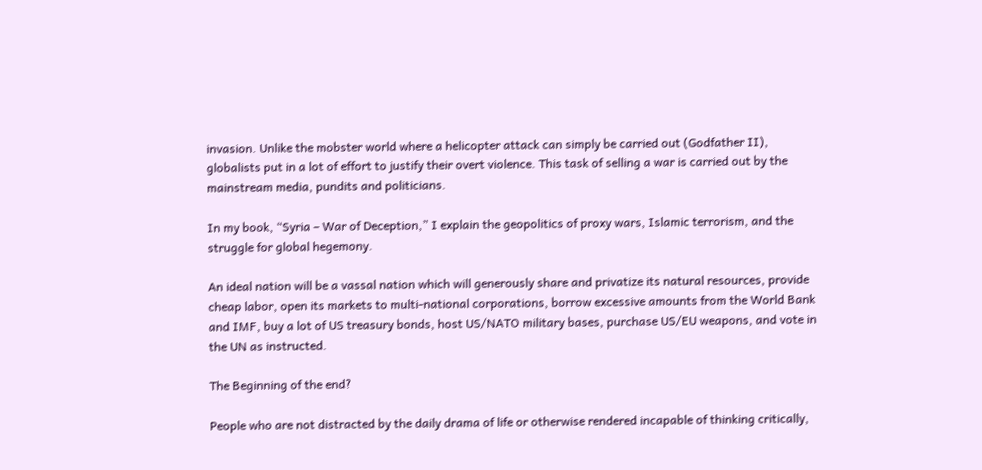invasion. Unlike the mobster world where a helicopter attack can simply be carried out (Godfather II), globalists put in a lot of effort to justify their overt violence. This task of selling a war is carried out by the mainstream media, pundits and politicians.

In my book, “Syria – War of Deception,” I explain the geopolitics of proxy wars, Islamic terrorism, and the struggle for global hegemony.

An ideal nation will be a vassal nation which will generously share and privatize its natural resources, provide cheap labor, open its markets to multi-national corporations, borrow excessive amounts from the World Bank and IMF, buy a lot of US treasury bonds, host US/NATO military bases, purchase US/EU weapons, and vote in the UN as instructed.

The Beginning of the end?

People who are not distracted by the daily drama of life or otherwise rendered incapable of thinking critically,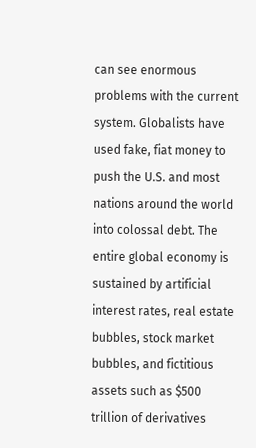can see enormous problems with the current system. Globalists have used fake, fiat money to push the U.S. and most nations around the world into colossal debt. The entire global economy is sustained by artificial interest rates, real estate bubbles, stock market bubbles, and fictitious assets such as $500 trillion of derivatives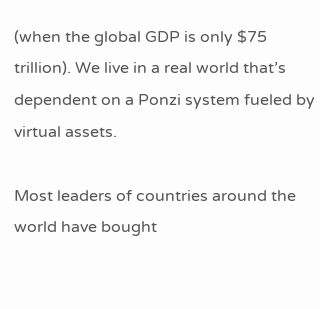(when the global GDP is only $75 trillion). We live in a real world that’s dependent on a Ponzi system fueled by virtual assets.

Most leaders of countries around the world have bought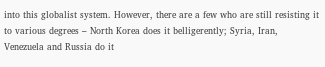into this globalist system. However, there are a few who are still resisting it to various degrees – North Korea does it belligerently; Syria, Iran, Venezuela and Russia do it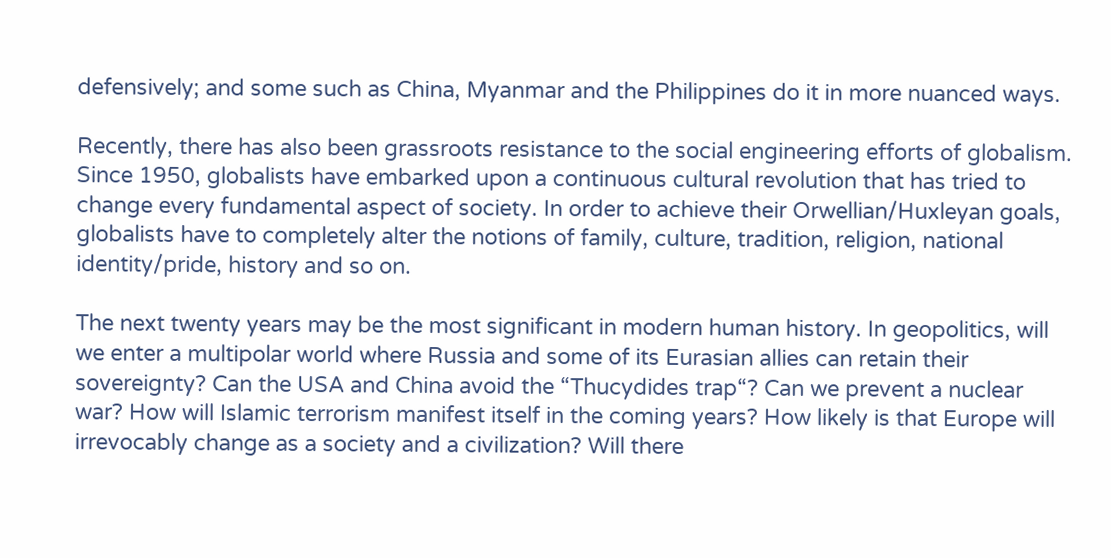defensively; and some such as China, Myanmar and the Philippines do it in more nuanced ways.

Recently, there has also been grassroots resistance to the social engineering efforts of globalism. Since 1950, globalists have embarked upon a continuous cultural revolution that has tried to change every fundamental aspect of society. In order to achieve their Orwellian/Huxleyan goals, globalists have to completely alter the notions of family, culture, tradition, religion, national identity/pride, history and so on.

The next twenty years may be the most significant in modern human history. In geopolitics, will we enter a multipolar world where Russia and some of its Eurasian allies can retain their sovereignty? Can the USA and China avoid the “Thucydides trap“? Can we prevent a nuclear war? How will Islamic terrorism manifest itself in the coming years? How likely is that Europe will irrevocably change as a society and a civilization? Will there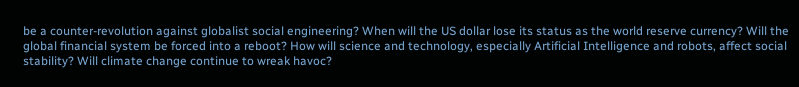be a counter-revolution against globalist social engineering? When will the US dollar lose its status as the world reserve currency? Will the global financial system be forced into a reboot? How will science and technology, especially Artificial Intelligence and robots, affect social stability? Will climate change continue to wreak havoc?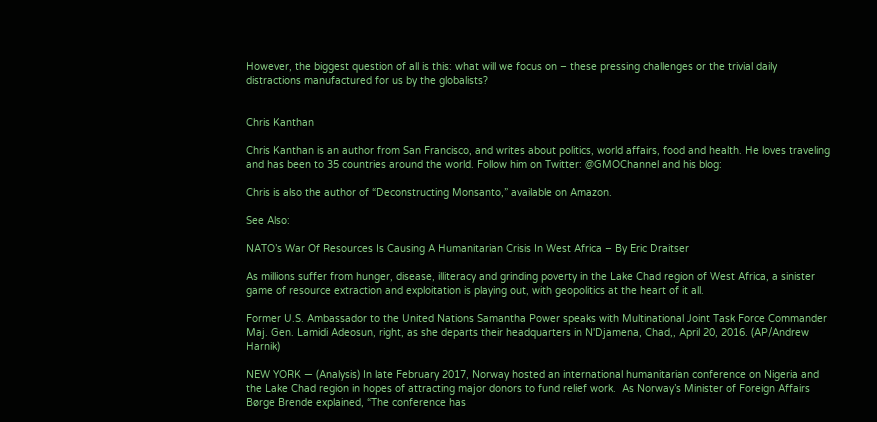However, the biggest question of all is this: what will we focus on – these pressing challenges or the trivial daily distractions manufactured for us by the globalists?


Chris Kanthan

Chris Kanthan is an author from San Francisco, and writes about politics, world affairs, food and health. He loves traveling and has been to 35 countries around the world. Follow him on Twitter: @GMOChannel and his blog:

Chris is also the author of “Deconstructing Monsanto,” available on Amazon.

See Also:

NATO’s War Of Resources Is Causing A Humanitarian Crisis In West Africa – By Eric Draitser

As millions suffer from hunger, disease, illiteracy and grinding poverty in the Lake Chad region of West Africa, a sinister game of resource extraction and exploitation is playing out, with geopolitics at the heart of it all.

Former U.S. Ambassador to the United Nations Samantha Power speaks with Multinational Joint Task Force Commander Maj. Gen. Lamidi Adeosun, right, as she departs their headquarters in N'Djamena, Chad,, April 20, 2016. (AP/Andrew Harnik)

NEW YORK — (Analysis) In late February 2017, Norway hosted an international humanitarian conference on Nigeria and the Lake Chad region in hopes of attracting major donors to fund relief work.  As Norway’s Minister of Foreign Affairs Børge Brende explained, “The conference has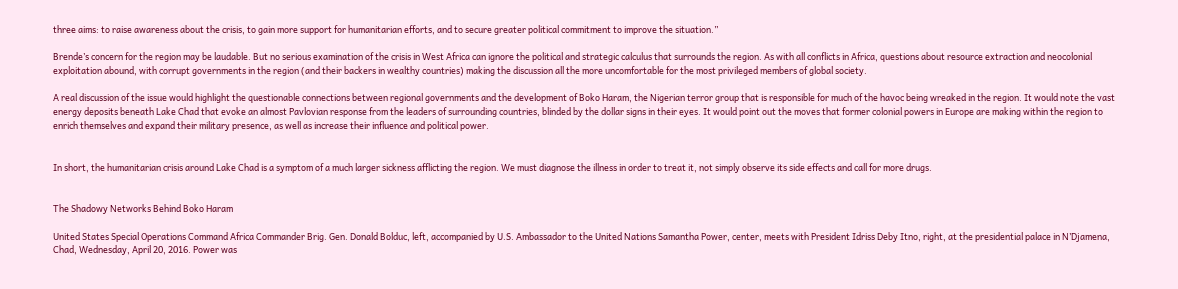three aims: to raise awareness about the crisis, to gain more support for humanitarian efforts, and to secure greater political commitment to improve the situation.”

Brende’s concern for the region may be laudable. But no serious examination of the crisis in West Africa can ignore the political and strategic calculus that surrounds the region. As with all conflicts in Africa, questions about resource extraction and neocolonial exploitation abound, with corrupt governments in the region (and their backers in wealthy countries) making the discussion all the more uncomfortable for the most privileged members of global society.

A real discussion of the issue would highlight the questionable connections between regional governments and the development of Boko Haram, the Nigerian terror group that is responsible for much of the havoc being wreaked in the region. It would note the vast energy deposits beneath Lake Chad that evoke an almost Pavlovian response from the leaders of surrounding countries, blinded by the dollar signs in their eyes. It would point out the moves that former colonial powers in Europe are making within the region to enrich themselves and expand their military presence, as well as increase their influence and political power.


In short, the humanitarian crisis around Lake Chad is a symptom of a much larger sickness afflicting the region. We must diagnose the illness in order to treat it, not simply observe its side effects and call for more drugs.


The Shadowy Networks Behind Boko Haram

United States Special Operations Command Africa Commander Brig. Gen. Donald Bolduc, left, accompanied by U.S. Ambassador to the United Nations Samantha Power, center, meets with President Idriss Deby Itno, right, at the presidential palace in N’Djamena, Chad, Wednesday, April 20, 2016. Power was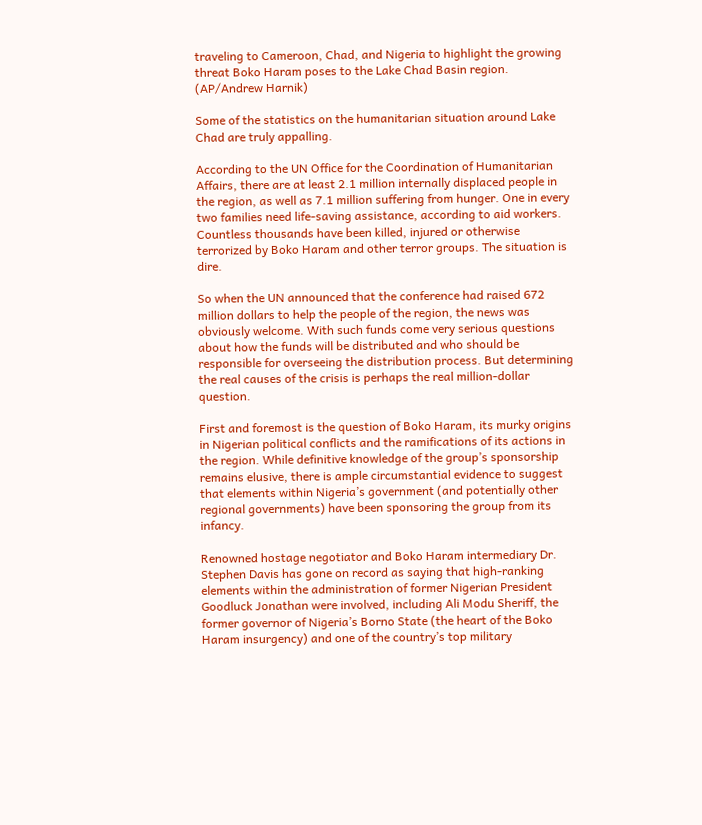traveling to Cameroon, Chad, and Nigeria to highlight the growing threat Boko Haram poses to the Lake Chad Basin region. (AP/Andrew Harnik)

Some of the statistics on the humanitarian situation around Lake Chad are truly appalling.

According to the UN Office for the Coordination of Humanitarian Affairs, there are at least 2.1 million internally displaced people in the region, as well as 7.1 million suffering from hunger. One in every two families need life-saving assistance, according to aid workers. Countless thousands have been killed, injured or otherwise terrorized by Boko Haram and other terror groups. The situation is dire.

So when the UN announced that the conference had raised 672 million dollars to help the people of the region, the news was obviously welcome. With such funds come very serious questions about how the funds will be distributed and who should be responsible for overseeing the distribution process. But determining the real causes of the crisis is perhaps the real million-dollar question.

First and foremost is the question of Boko Haram, its murky origins in Nigerian political conflicts and the ramifications of its actions in the region. While definitive knowledge of the group’s sponsorship remains elusive, there is ample circumstantial evidence to suggest that elements within Nigeria’s government (and potentially other regional governments) have been sponsoring the group from its infancy.

Renowned hostage negotiator and Boko Haram intermediary Dr. Stephen Davis has gone on record as saying that high-ranking elements within the administration of former Nigerian President Goodluck Jonathan were involved, including Ali Modu Sheriff, the former governor of Nigeria’s Borno State (the heart of the Boko Haram insurgency) and one of the country’s top military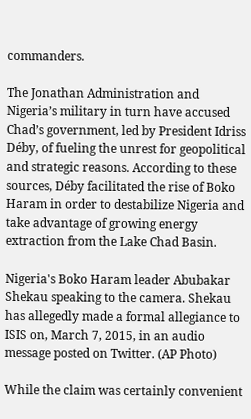commanders.

The Jonathan Administration and Nigeria’s military in turn have accused Chad’s government, led by President Idriss Déby, of fueling the unrest for geopolitical and strategic reasons. According to these sources, Déby facilitated the rise of Boko Haram in order to destabilize Nigeria and take advantage of growing energy extraction from the Lake Chad Basin.

Nigeria's Boko Haram leader Abubakar Shekau speaking to the camera. Shekau has allegedly made a formal allegiance to ISIS on, March 7, 2015, in an audio message posted on Twitter. (AP Photo)

While the claim was certainly convenient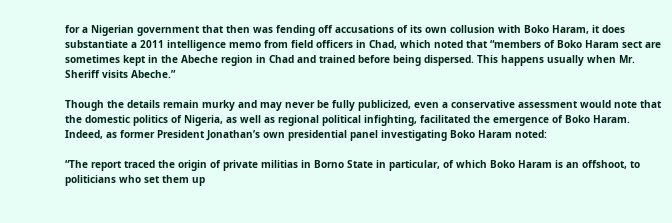for a Nigerian government that then was fending off accusations of its own collusion with Boko Haram, it does substantiate a 2011 intelligence memo from field officers in Chad, which noted that “members of Boko Haram sect are sometimes kept in the Abeche region in Chad and trained before being dispersed. This happens usually when Mr. Sheriff visits Abeche.”

Though the details remain murky and may never be fully publicized, even a conservative assessment would note that the domestic politics of Nigeria, as well as regional political infighting, facilitated the emergence of Boko Haram. Indeed, as former President Jonathan’s own presidential panel investigating Boko Haram noted:

“The report traced the origin of private militias in Borno State in particular, of which Boko Haram is an offshoot, to politicians who set them up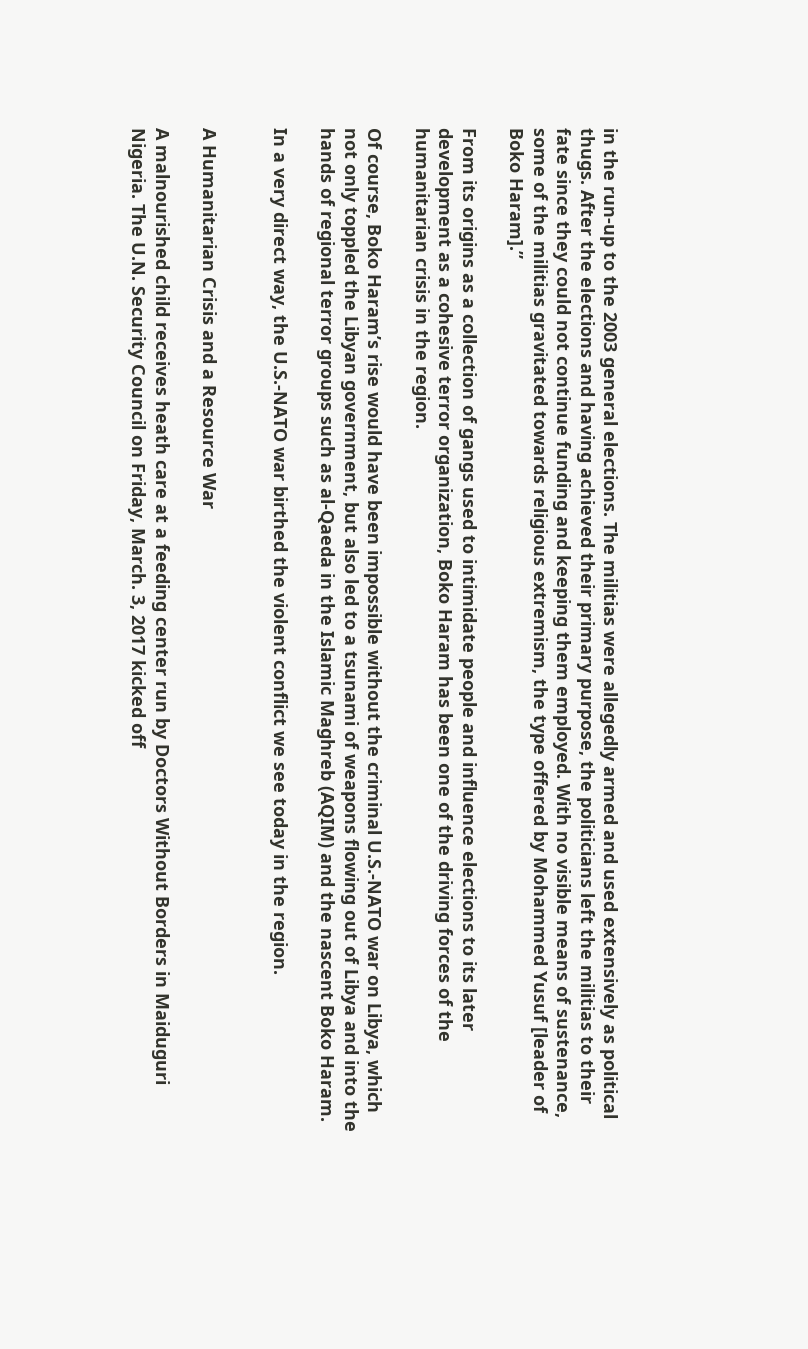in the run-up to the 2003 general elections. The militias were allegedly armed and used extensively as political thugs. After the elections and having achieved their primary purpose, the politicians left the militias to their fate since they could not continue funding and keeping them employed. With no visible means of sustenance, some of the militias gravitated towards religious extremism, the type offered by Mohammed Yusuf [leader of Boko Haram].”

From its origins as a collection of gangs used to intimidate people and influence elections to its later development as a cohesive terror organization, Boko Haram has been one of the driving forces of the humanitarian crisis in the region.

Of course, Boko Haram’s rise would have been impossible without the criminal U.S.-NATO war on Libya, which not only toppled the Libyan government, but also led to a tsunami of weapons flowing out of Libya and into the hands of regional terror groups such as al-Qaeda in the Islamic Maghreb (AQIM) and the nascent Boko Haram.

In a very direct way, the U.S.-NATO war birthed the violent conflict we see today in the region.


A Humanitarian Crisis and a Resource War

A malnourished child receives heath care at a feeding center run by Doctors Without Borders in Maiduguri Nigeria. The U.N. Security Council on Friday, March. 3, 2017 kicked off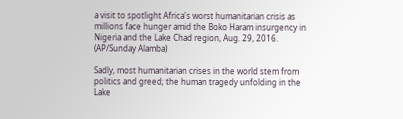a visit to spotlight Africa's worst humanitarian crisis as millions face hunger amid the Boko Haram insurgency in Nigeria and the Lake Chad region, Aug. 29, 2016. (AP/Sunday Alamba)

Sadly, most humanitarian crises in the world stem from politics and greed; the human tragedy unfolding in the Lake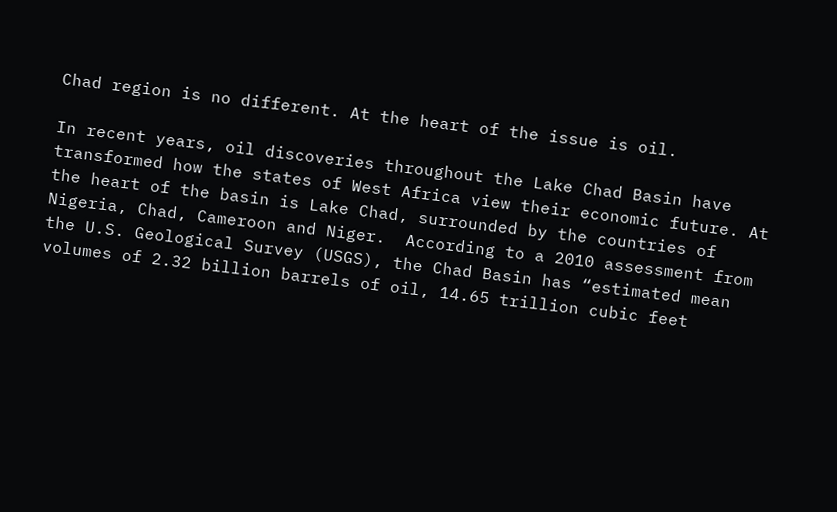Chad region is no different. At the heart of the issue is oil.

In recent years, oil discoveries throughout the Lake Chad Basin have transformed how the states of West Africa view their economic future. At the heart of the basin is Lake Chad, surrounded by the countries of Nigeria, Chad, Cameroon and Niger.  According to a 2010 assessment from the U.S. Geological Survey (USGS), the Chad Basin has “estimated mean volumes of 2.32 billion barrels of oil, 14.65 trillion cubic feet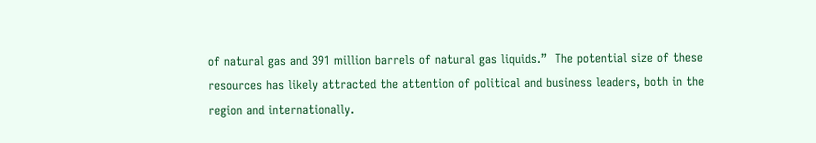of natural gas and 391 million barrels of natural gas liquids.”  The potential size of these resources has likely attracted the attention of political and business leaders, both in the region and internationally.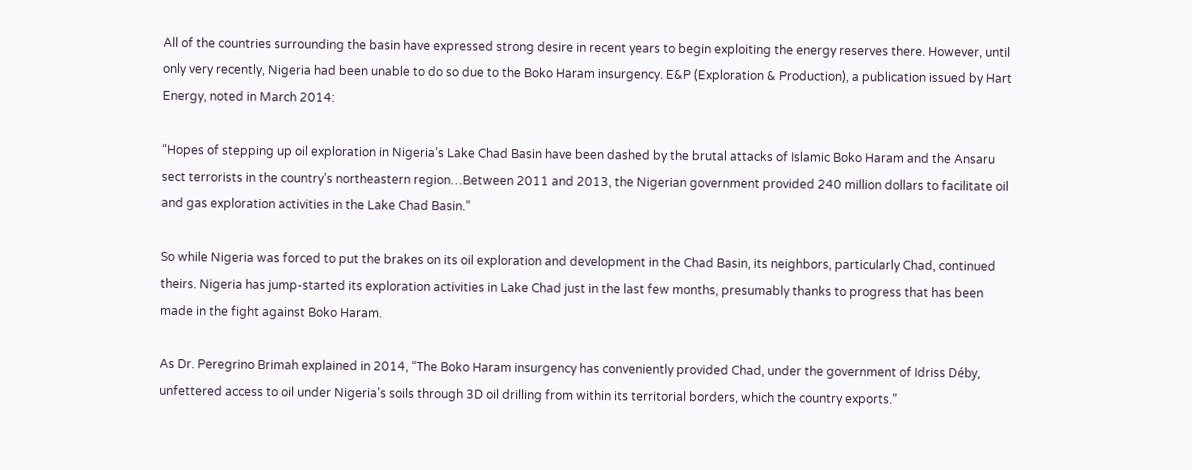All of the countries surrounding the basin have expressed strong desire in recent years to begin exploiting the energy reserves there. However, until only very recently, Nigeria had been unable to do so due to the Boko Haram insurgency. E&P (Exploration & Production), a publication issued by Hart Energy, noted in March 2014:

“Hopes of stepping up oil exploration in Nigeria’s Lake Chad Basin have been dashed by the brutal attacks of Islamic Boko Haram and the Ansaru sect terrorists in the country’s northeastern region…Between 2011 and 2013, the Nigerian government provided 240 million dollars to facilitate oil and gas exploration activities in the Lake Chad Basin.”

So while Nigeria was forced to put the brakes on its oil exploration and development in the Chad Basin, its neighbors, particularly Chad, continued theirs. Nigeria has jump-started its exploration activities in Lake Chad just in the last few months, presumably thanks to progress that has been made in the fight against Boko Haram.

As Dr. Peregrino Brimah explained in 2014, “The Boko Haram insurgency has conveniently provided Chad, under the government of Idriss Déby, unfettered access to oil under Nigeria’s soils through 3D oil drilling from within its territorial borders, which the country exports.”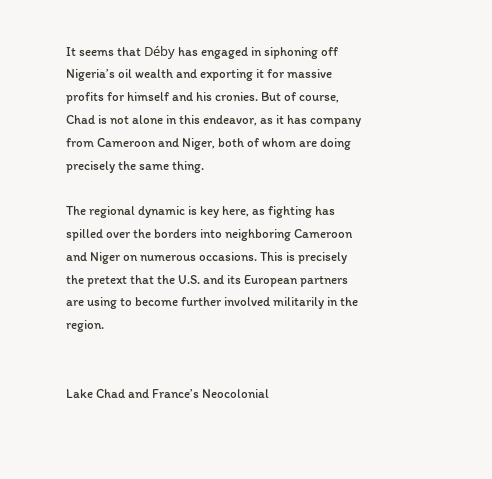It seems that Déby has engaged in siphoning off Nigeria’s oil wealth and exporting it for massive profits for himself and his cronies. But of course, Chad is not alone in this endeavor, as it has company from Cameroon and Niger, both of whom are doing precisely the same thing.

The regional dynamic is key here, as fighting has spilled over the borders into neighboring Cameroon and Niger on numerous occasions. This is precisely the pretext that the U.S. and its European partners are using to become further involved militarily in the region.


Lake Chad and France’s Neocolonial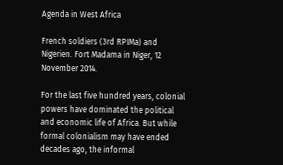Agenda in West Africa

French soldiers (3rd RPIMa) and Nigerien. Fort Madama in Niger, 12 November 2014.

For the last five hundred years, colonial powers have dominated the political and economic life of Africa. But while formal colonialism may have ended decades ago, the informal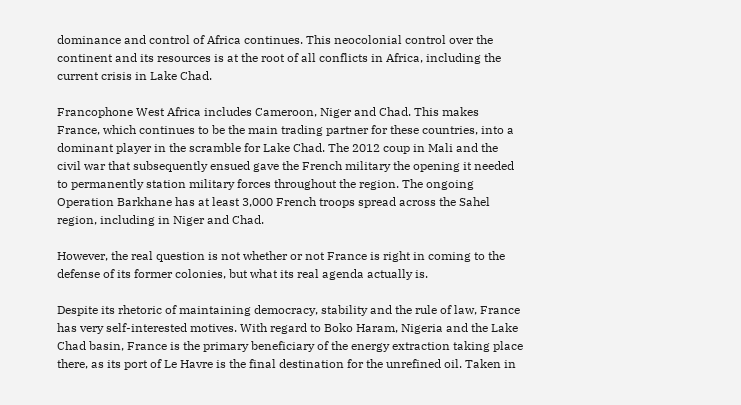dominance and control of Africa continues. This neocolonial control over the continent and its resources is at the root of all conflicts in Africa, including the current crisis in Lake Chad.

Francophone West Africa includes Cameroon, Niger and Chad. This makes France, which continues to be the main trading partner for these countries, into a dominant player in the scramble for Lake Chad. The 2012 coup in Mali and the civil war that subsequently ensued gave the French military the opening it needed to permanently station military forces throughout the region. The ongoing Operation Barkhane has at least 3,000 French troops spread across the Sahel region, including in Niger and Chad.

However, the real question is not whether or not France is right in coming to the defense of its former colonies, but what its real agenda actually is.

Despite its rhetoric of maintaining democracy, stability and the rule of law, France has very self-interested motives. With regard to Boko Haram, Nigeria and the Lake Chad basin, France is the primary beneficiary of the energy extraction taking place there, as its port of Le Havre is the final destination for the unrefined oil. Taken in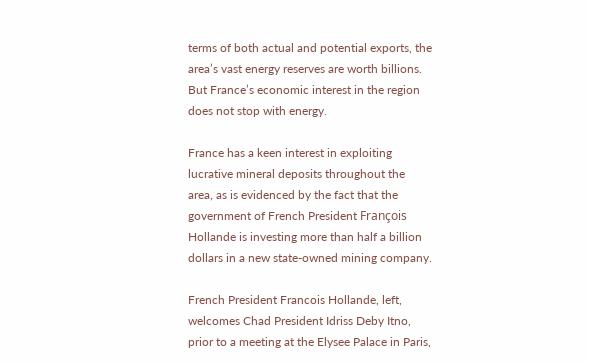terms of both actual and potential exports, the area’s vast energy reserves are worth billions. But France’s economic interest in the region does not stop with energy.

France has a keen interest in exploiting lucrative mineral deposits throughout the area, as is evidenced by the fact that the government of French President François Hollande is investing more than half a billion dollars in a new state-owned mining company.

French President Francois Hollande, left, welcomes Chad President Idriss Deby Itno, prior to a meeting at the Elysee Palace in Paris,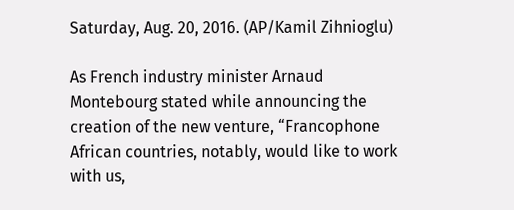Saturday, Aug. 20, 2016. (AP/Kamil Zihnioglu)

As French industry minister Arnaud Montebourg stated while announcing the creation of the new venture, “Francophone African countries, notably, would like to work with us,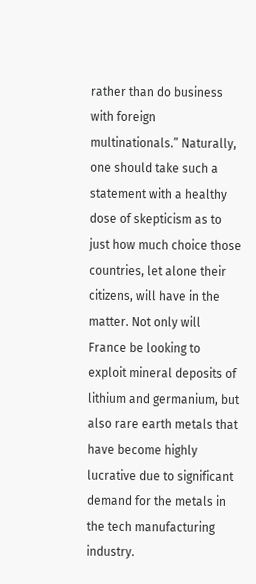rather than do business with foreign multinationals.” Naturally, one should take such a statement with a healthy dose of skepticism as to just how much choice those countries, let alone their citizens, will have in the matter. Not only will France be looking to exploit mineral deposits of lithium and germanium, but also rare earth metals that have become highly lucrative due to significant demand for the metals in the tech manufacturing industry.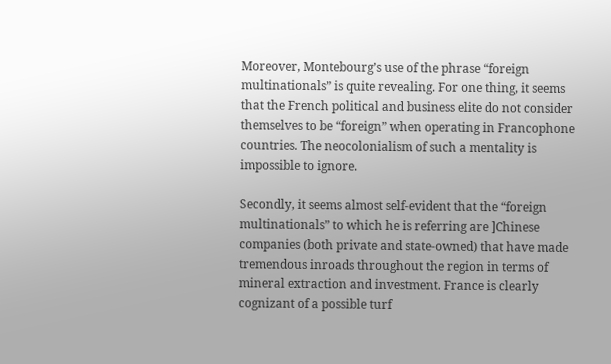Moreover, Montebourg’s use of the phrase “foreign multinationals” is quite revealing. For one thing, it seems that the French political and business elite do not consider themselves to be “foreign” when operating in Francophone countries. The neocolonialism of such a mentality is impossible to ignore.

Secondly, it seems almost self-evident that the “foreign multinationals” to which he is referring are ]Chinese companies (both private and state-owned) that have made tremendous inroads throughout the region in terms of mineral extraction and investment. France is clearly cognizant of a possible turf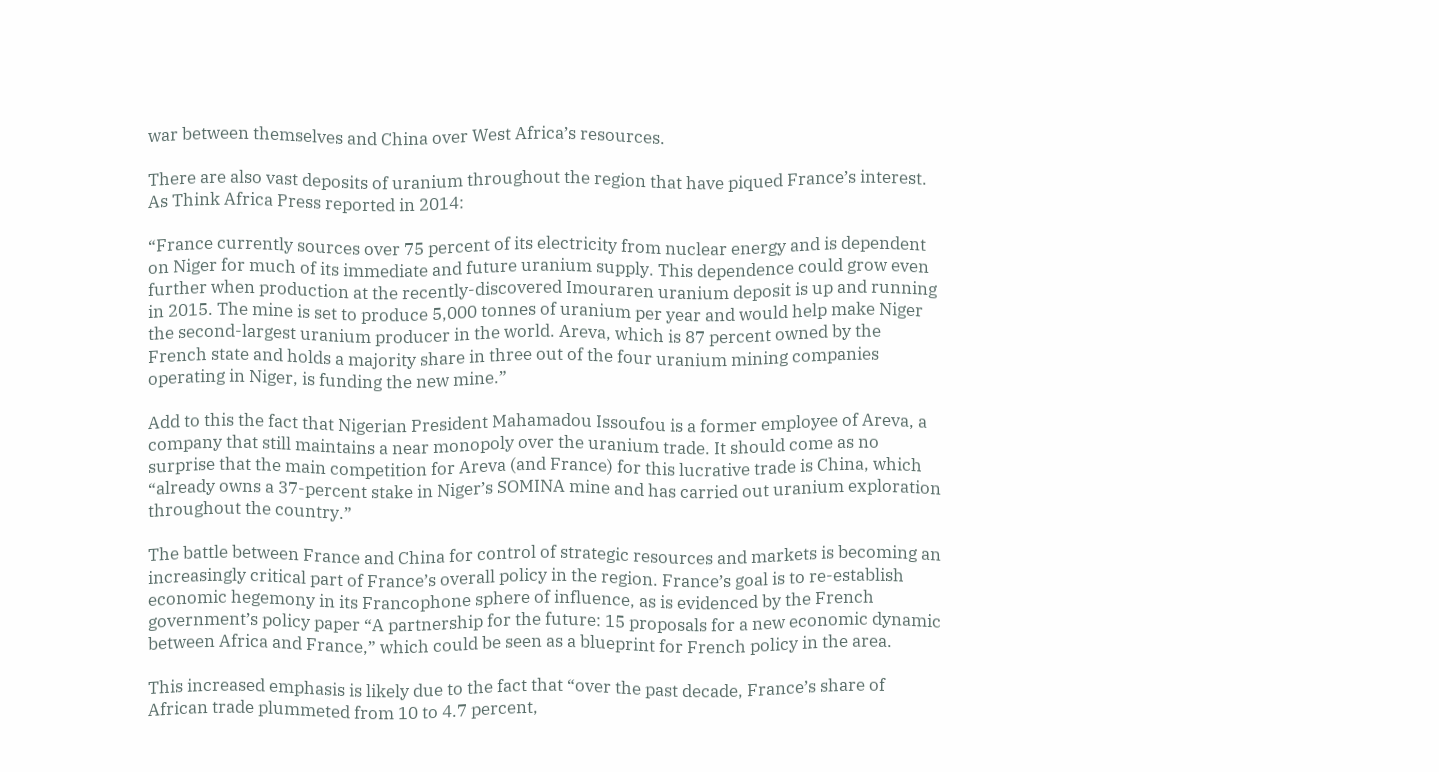war between themselves and China over West Africa’s resources.

There are also vast deposits of uranium throughout the region that have piqued France’s interest.  As Think Africa Press reported in 2014:

“France currently sources over 75 percent of its electricity from nuclear energy and is dependent on Niger for much of its immediate and future uranium supply. This dependence could grow even further when production at the recently-discovered Imouraren uranium deposit is up and running in 2015. The mine is set to produce 5,000 tonnes of uranium per year and would help make Niger the second-largest uranium producer in the world. Areva, which is 87 percent owned by the French state and holds a majority share in three out of the four uranium mining companies operating in Niger, is funding the new mine.”

Add to this the fact that Nigerian President Mahamadou Issoufou is a former employee of Areva, a company that still maintains a near monopoly over the uranium trade. It should come as no surprise that the main competition for Areva (and France) for this lucrative trade is China, which “already owns a 37-percent stake in Niger’s SOMINA mine and has carried out uranium exploration throughout the country.”

The battle between France and China for control of strategic resources and markets is becoming an increasingly critical part of France’s overall policy in the region. France’s goal is to re-establish economic hegemony in its Francophone sphere of influence, as is evidenced by the French government’s policy paper “A partnership for the future: 15 proposals for a new economic dynamic between Africa and France,” which could be seen as a blueprint for French policy in the area.

This increased emphasis is likely due to the fact that “over the past decade, France’s share of African trade plummeted from 10 to 4.7 percent,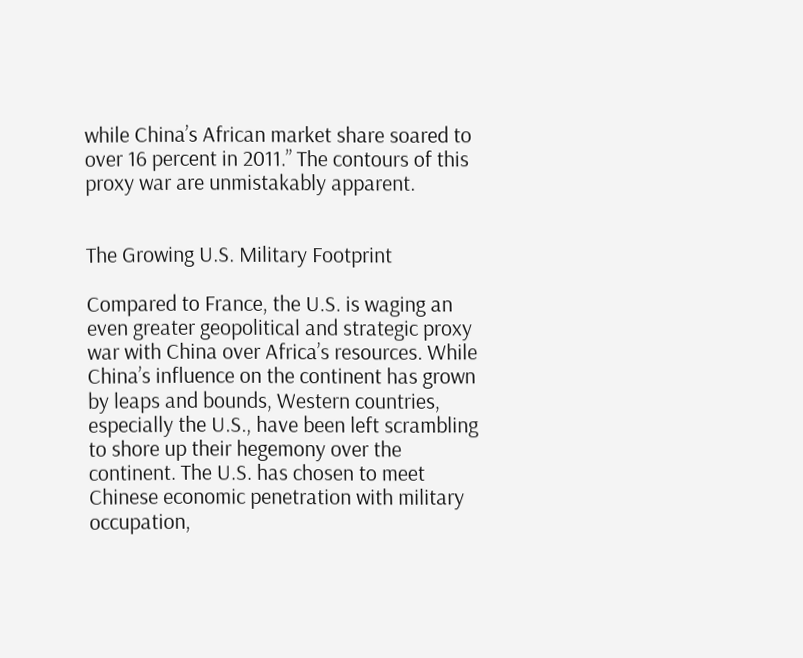while China’s African market share soared to over 16 percent in 2011.” The contours of this proxy war are unmistakably apparent.


The Growing U.S. Military Footprint

Compared to France, the U.S. is waging an even greater geopolitical and strategic proxy war with China over Africa’s resources. While China’s influence on the continent has grown by leaps and bounds, Western countries, especially the U.S., have been left scrambling to shore up their hegemony over the continent. The U.S. has chosen to meet Chinese economic penetration with military occupation,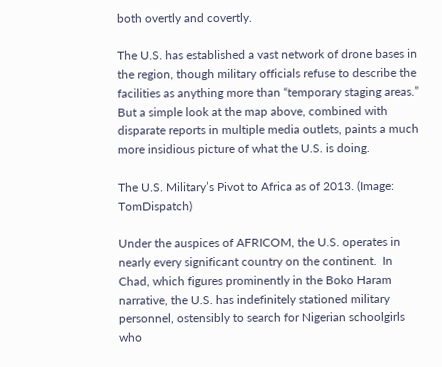both overtly and covertly.

The U.S. has established a vast network of drone bases in the region, though military officials refuse to describe the facilities as anything more than “temporary staging areas.” But a simple look at the map above, combined with disparate reports in multiple media outlets, paints a much more insidious picture of what the U.S. is doing.

The U.S. Military’s Pivot to Africa as of 2013. (Image: TomDispatch)

Under the auspices of AFRICOM, the U.S. operates in nearly every significant country on the continent.  In Chad, which figures prominently in the Boko Haram narrative, the U.S. has indefinitely stationed military personnel, ostensibly to search for Nigerian schoolgirls who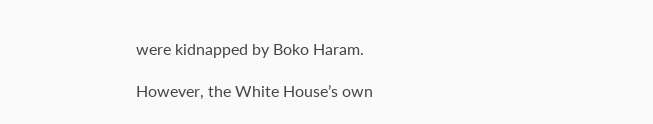were kidnapped by Boko Haram.

However, the White House’s own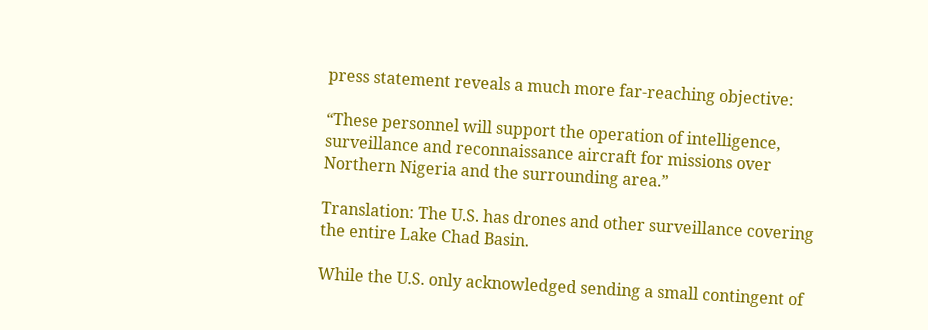press statement reveals a much more far-reaching objective:

“These personnel will support the operation of intelligence, surveillance and reconnaissance aircraft for missions over Northern Nigeria and the surrounding area.”

Translation: The U.S. has drones and other surveillance covering the entire Lake Chad Basin.

While the U.S. only acknowledged sending a small contingent of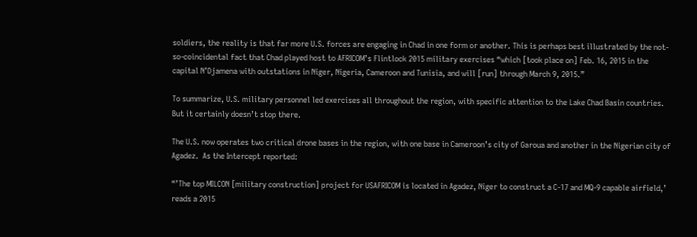soldiers, the reality is that far more U.S. forces are engaging in Chad in one form or another. This is perhaps best illustrated by the not-so-coincidental fact that Chad played host to AFRICOM’s Flintlock 2015 military exercises “which [took place on] Feb. 16, 2015 in the capital N’Djamena with outstations in Niger, Nigeria, Cameroon and Tunisia, and will [run] through March 9, 2015.”

To summarize, U.S. military personnel led exercises all throughout the region, with specific attention to the Lake Chad Basin countries. But it certainly doesn’t stop there.

The U.S. now operates two critical drone bases in the region, with one base in Cameroon’s city of Garoua and another in the Nigerian city of Agadez.  As the Intercept reported:

“’The top MILCON [military construction] project for USAFRICOM is located in Agadez, Niger to construct a C-17 and MQ-9 capable airfield,’ reads a 2015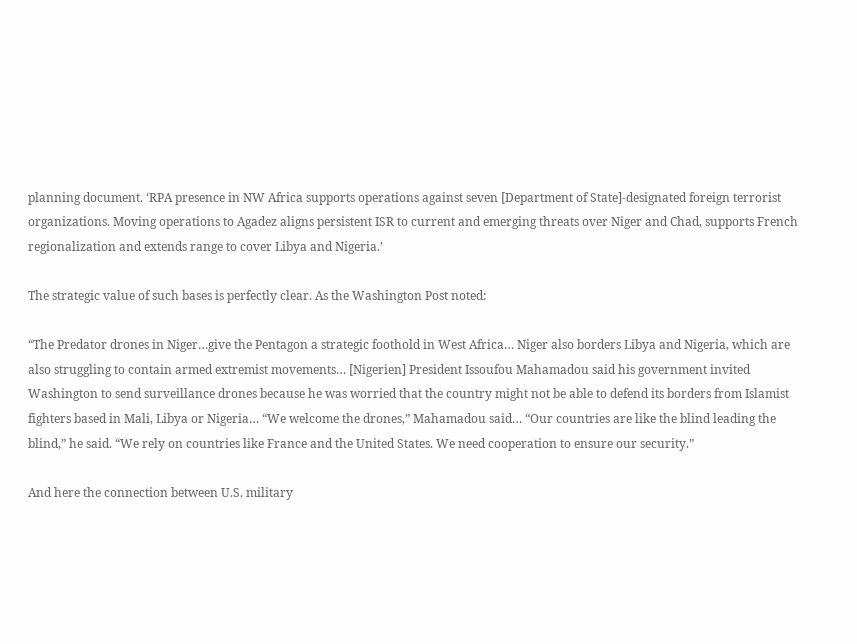planning document. ‘RPA presence in NW Africa supports operations against seven [Department of State]-designated foreign terrorist organizations. Moving operations to Agadez aligns persistent ISR to current and emerging threats over Niger and Chad, supports French regionalization and extends range to cover Libya and Nigeria.’

The strategic value of such bases is perfectly clear. As the Washington Post noted:

“The Predator drones in Niger…give the Pentagon a strategic foothold in West Africa… Niger also borders Libya and Nigeria, which are also struggling to contain armed extremist movements… [Nigerien] President Issoufou Mahamadou said his government invited Washington to send surveillance drones because he was worried that the country might not be able to defend its borders from Islamist fighters based in Mali, Libya or Nigeria… “We welcome the drones,” Mahamadou said… “Our countries are like the blind leading the blind,” he said. “We rely on countries like France and the United States. We need cooperation to ensure our security.”

And here the connection between U.S. military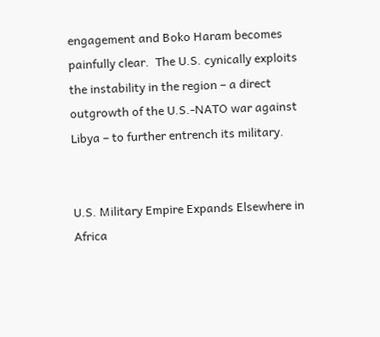engagement and Boko Haram becomes painfully clear.  The U.S. cynically exploits the instability in the region – a direct outgrowth of the U.S.-NATO war against Libya – to further entrench its military.


U.S. Military Empire Expands Elsewhere in Africa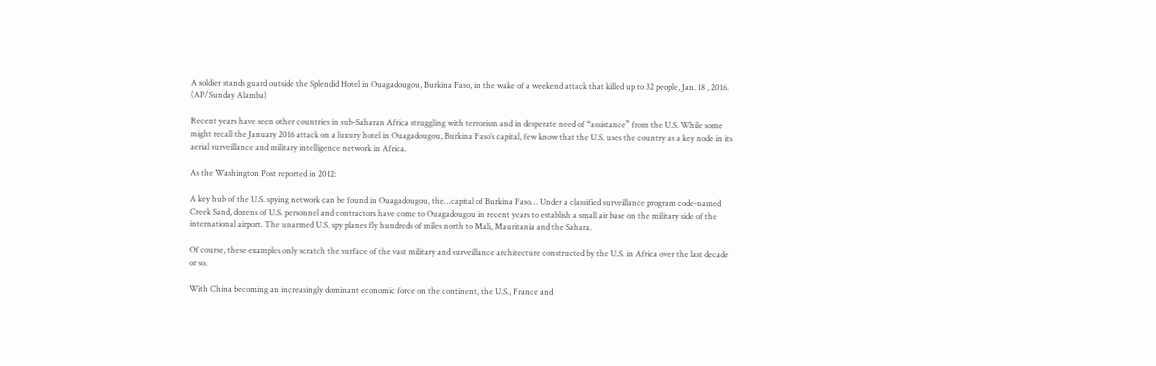A soldier stands guard outside the Splendid Hotel in Ouagadougou, Burkina Faso, in the wake of a weekend attack that killed up to 32 people, Jan. 18 , 2016. (AP/Sunday Alamba)

Recent years have seen other countries in sub-Saharan Africa struggling with terrorism and in desperate need of “assistance” from the U.S. While some might recall the January 2016 attack on a luxury hotel in Ouagadougou, Burkina Faso’s capital, few know that the U.S. uses the country as a key node in its aerial surveillance and military intelligence network in Africa.

As the Washington Post reported in 2012:

A key hub of the U.S. spying network can be found in Ouagadougou, the…capital of Burkina Faso… Under a classified surveillance program code-named Creek Sand, dozens of U.S. personnel and contractors have come to Ouagadougou in recent years to establish a small air base on the military side of the international airport. The unarmed U.S. spy planes fly hundreds of miles north to Mali, Mauritania and the Sahara.

Of course, these examples only scratch the surface of the vast military and surveillance architecture constructed by the U.S. in Africa over the last decade or so.

With China becoming an increasingly dominant economic force on the continent, the U.S., France and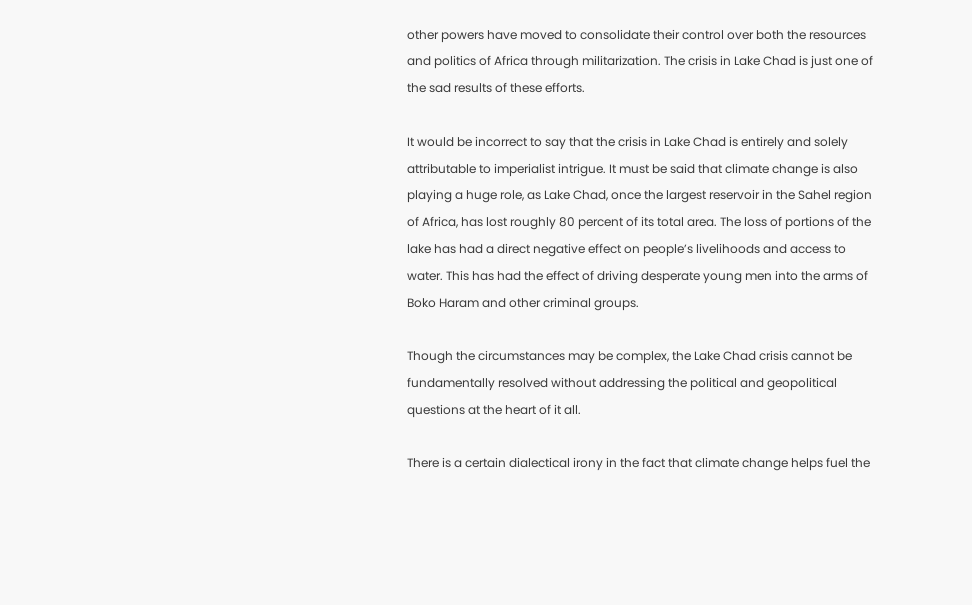other powers have moved to consolidate their control over both the resources and politics of Africa through militarization. The crisis in Lake Chad is just one of the sad results of these efforts.

It would be incorrect to say that the crisis in Lake Chad is entirely and solely attributable to imperialist intrigue. It must be said that climate change is also playing a huge role, as Lake Chad, once the largest reservoir in the Sahel region of Africa, has lost roughly 80 percent of its total area. The loss of portions of the lake has had a direct negative effect on people’s livelihoods and access to water. This has had the effect of driving desperate young men into the arms of Boko Haram and other criminal groups.

Though the circumstances may be complex, the Lake Chad crisis cannot be fundamentally resolved without addressing the political and geopolitical questions at the heart of it all.

There is a certain dialectical irony in the fact that climate change helps fuel the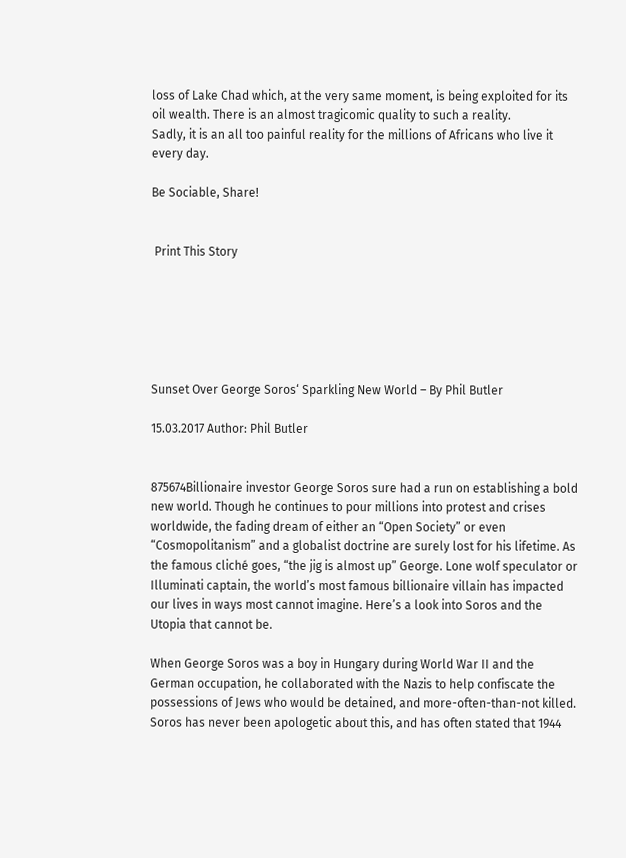loss of Lake Chad which, at the very same moment, is being exploited for its oil wealth. There is an almost tragicomic quality to such a reality.
Sadly, it is an all too painful reality for the millions of Africans who live it every day.

Be Sociable, Share!


 Print This Story






Sunset Over George Soros‘ Sparkling New World – By Phil Butler

15.03.2017 Author: Phil Butler


875674Billionaire investor George Soros sure had a run on establishing a bold new world. Though he continues to pour millions into protest and crises worldwide, the fading dream of either an “Open Society” or even “Cosmopolitanism” and a globalist doctrine are surely lost for his lifetime. As the famous cliché goes, “the jig is almost up” George. Lone wolf speculator or Illuminati captain, the world’s most famous billionaire villain has impacted our lives in ways most cannot imagine. Here’s a look into Soros and the Utopia that cannot be.

When George Soros was a boy in Hungary during World War II and the German occupation, he collaborated with the Nazis to help confiscate the possessions of Jews who would be detained, and more-often-than-not killed. Soros has never been apologetic about this, and has often stated that 1944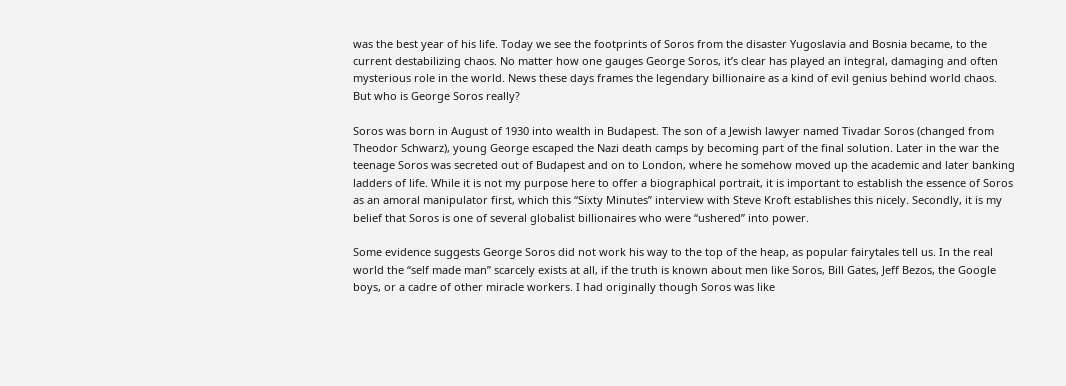was the best year of his life. Today we see the footprints of Soros from the disaster Yugoslavia and Bosnia became, to the current destabilizing chaos. No matter how one gauges George Soros, it’s clear has played an integral, damaging and often mysterious role in the world. News these days frames the legendary billionaire as a kind of evil genius behind world chaos. But who is George Soros really?

Soros was born in August of 1930 into wealth in Budapest. The son of a Jewish lawyer named Tivadar Soros (changed from Theodor Schwarz), young George escaped the Nazi death camps by becoming part of the final solution. Later in the war the teenage Soros was secreted out of Budapest and on to London, where he somehow moved up the academic and later banking ladders of life. While it is not my purpose here to offer a biographical portrait, it is important to establish the essence of Soros as an amoral manipulator first, which this “Sixty Minutes” interview with Steve Kroft establishes this nicely. Secondly, it is my belief that Soros is one of several globalist billionaires who were “ushered” into power.

Some evidence suggests George Soros did not work his way to the top of the heap, as popular fairytales tell us. In the real world the “self made man” scarcely exists at all, if the truth is known about men like Soros, Bill Gates, Jeff Bezos, the Google boys, or a cadre of other miracle workers. I had originally though Soros was like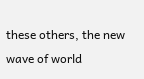these others, the new wave of world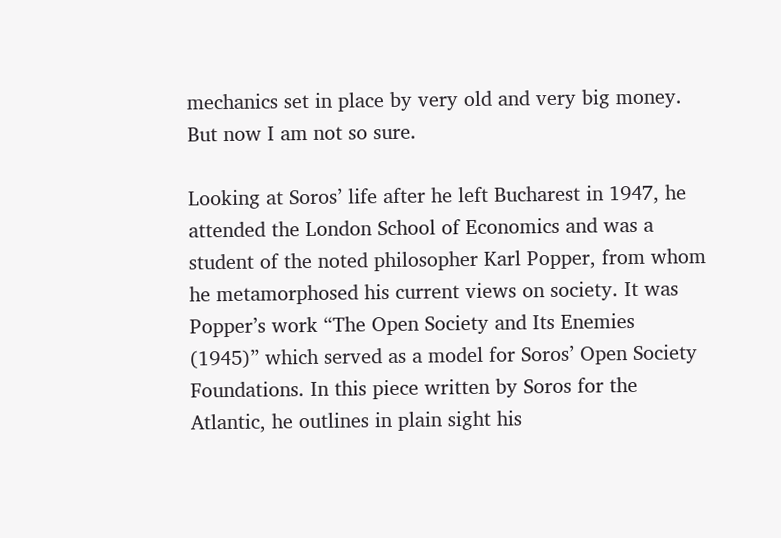mechanics set in place by very old and very big money. But now I am not so sure.

Looking at Soros’ life after he left Bucharest in 1947, he attended the London School of Economics and was a student of the noted philosopher Karl Popper, from whom he metamorphosed his current views on society. It was Popper’s work “The Open Society and Its Enemies (1945)” which served as a model for Soros’ Open Society Foundations. In this piece written by Soros for the Atlantic, he outlines in plain sight his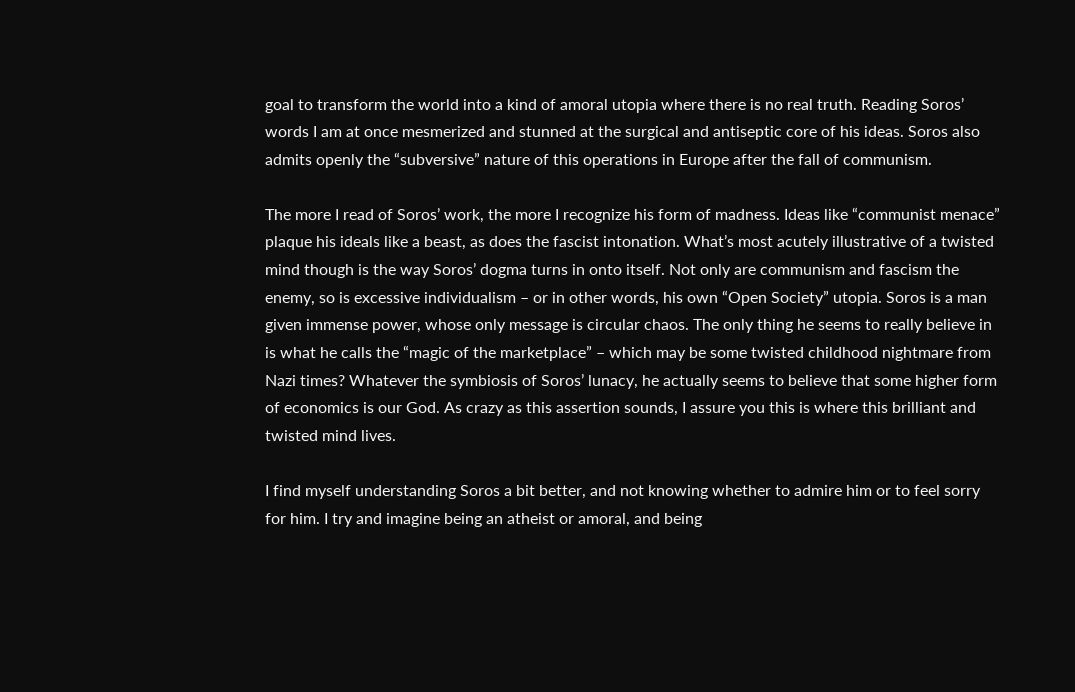goal to transform the world into a kind of amoral utopia where there is no real truth. Reading Soros’ words I am at once mesmerized and stunned at the surgical and antiseptic core of his ideas. Soros also admits openly the “subversive” nature of this operations in Europe after the fall of communism.

The more I read of Soros’ work, the more I recognize his form of madness. Ideas like “communist menace” plaque his ideals like a beast, as does the fascist intonation. What’s most acutely illustrative of a twisted mind though is the way Soros’ dogma turns in onto itself. Not only are communism and fascism the enemy, so is excessive individualism – or in other words, his own “Open Society” utopia. Soros is a man given immense power, whose only message is circular chaos. The only thing he seems to really believe in is what he calls the “magic of the marketplace” – which may be some twisted childhood nightmare from Nazi times? Whatever the symbiosis of Soros’ lunacy, he actually seems to believe that some higher form of economics is our God. As crazy as this assertion sounds, I assure you this is where this brilliant and twisted mind lives.

I find myself understanding Soros a bit better, and not knowing whether to admire him or to feel sorry for him. I try and imagine being an atheist or amoral, and being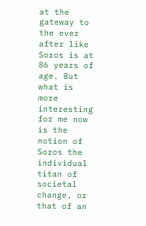at the gateway to the ever after like Soros is at 86 years of age. But what is more interesting for me now is the notion of Soros the individual titan of societal change, or that of an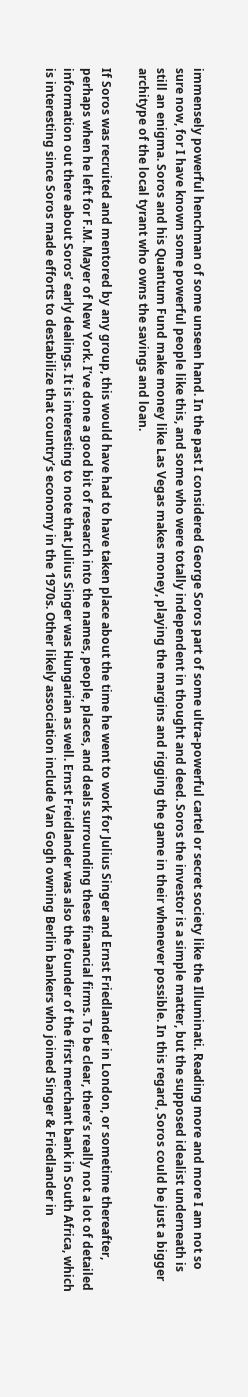immensely powerful henchman of some unseen hand. In the past I considered George Soros part of some ultra-powerful cartel or secret society like the Illuminati. Reading more and more I am not so sure now, for I have known some powerful people like this, and some who were totally independent in thought and deed. Soros the investor is a simple matter, but the supposed idealist underneath is still an enigma. Soros and his Quantum Fund make money like Las Vegas makes money, playing the margins and rigging the game in their whenever possible. In this regard, Soros could be just a bigger architype of the local tyrant who owns the savings and loan.

If Soros was recruited and mentored by any group, this would have had to have taken place about the time he went to work for Julius Singer and Ernst Friedlander in London, or sometime thereafter, perhaps when he left for F.M. Mayer of New York. I’ve done a good bit of research into the names, people, places, and deals surrounding these financial firms. To be clear, there’s really not a lot of detailed information out there about Soros’ early dealings. It is interesting to note that Julius Singer was Hungarian as well. Ernst Freidlander was also the founder of the first merchant bank in South Africa, which is interesting since Soros made efforts to destabilize that country’s economy in the 1970s. Other likely association include Van Gogh owning Berlin bankers who joined Singer & Friedlander in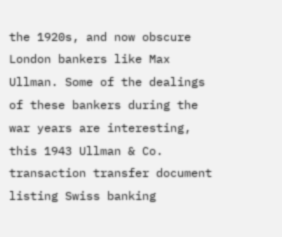the 1920s, and now obscure London bankers like Max Ullman. Some of the dealings of these bankers during the war years are interesting, this 1943 Ullman & Co. transaction transfer document listing Swiss banking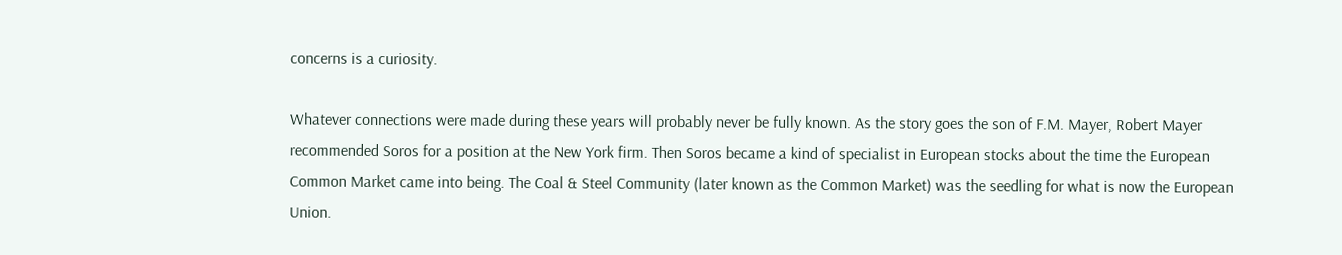concerns is a curiosity.

Whatever connections were made during these years will probably never be fully known. As the story goes the son of F.M. Mayer, Robert Mayer recommended Soros for a position at the New York firm. Then Soros became a kind of specialist in European stocks about the time the European Common Market came into being. The Coal & Steel Community (later known as the Common Market) was the seedling for what is now the European Union.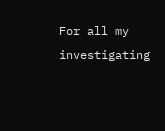For all my investigating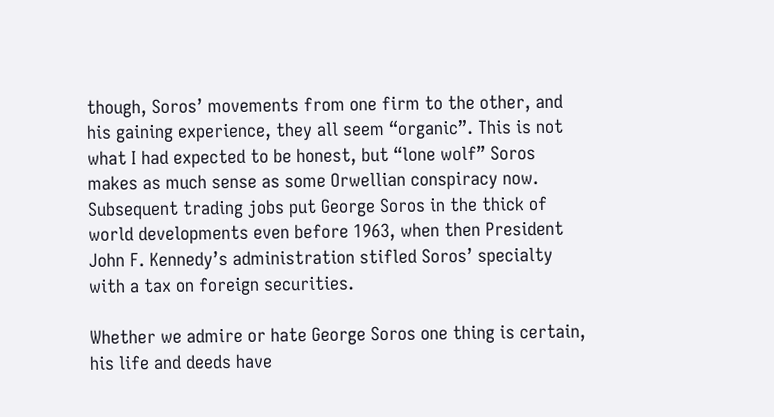though, Soros’ movements from one firm to the other, and his gaining experience, they all seem “organic”. This is not what I had expected to be honest, but “lone wolf” Soros makes as much sense as some Orwellian conspiracy now. Subsequent trading jobs put George Soros in the thick of world developments even before 1963, when then President John F. Kennedy’s administration stifled Soros’ specialty with a tax on foreign securities.

Whether we admire or hate George Soros one thing is certain, his life and deeds have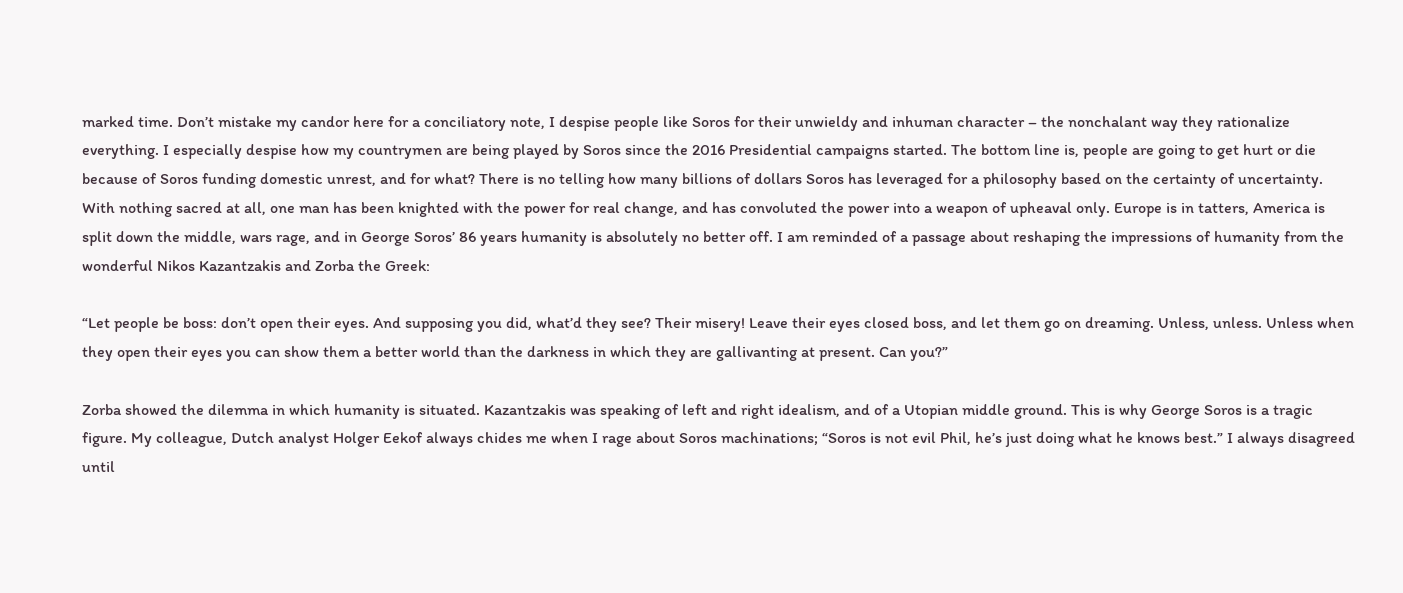marked time. Don’t mistake my candor here for a conciliatory note, I despise people like Soros for their unwieldy and inhuman character – the nonchalant way they rationalize everything. I especially despise how my countrymen are being played by Soros since the 2016 Presidential campaigns started. The bottom line is, people are going to get hurt or die because of Soros funding domestic unrest, and for what? There is no telling how many billions of dollars Soros has leveraged for a philosophy based on the certainty of uncertainty. With nothing sacred at all, one man has been knighted with the power for real change, and has convoluted the power into a weapon of upheaval only. Europe is in tatters, America is split down the middle, wars rage, and in George Soros’ 86 years humanity is absolutely no better off. I am reminded of a passage about reshaping the impressions of humanity from the wonderful Nikos Kazantzakis and Zorba the Greek:

“Let people be boss: don’t open their eyes. And supposing you did, what’d they see? Their misery! Leave their eyes closed boss, and let them go on dreaming. Unless, unless. Unless when they open their eyes you can show them a better world than the darkness in which they are gallivanting at present. Can you?”

Zorba showed the dilemma in which humanity is situated. Kazantzakis was speaking of left and right idealism, and of a Utopian middle ground. This is why George Soros is a tragic figure. My colleague, Dutch analyst Holger Eekof always chides me when I rage about Soros machinations; “Soros is not evil Phil, he’s just doing what he knows best.” I always disagreed until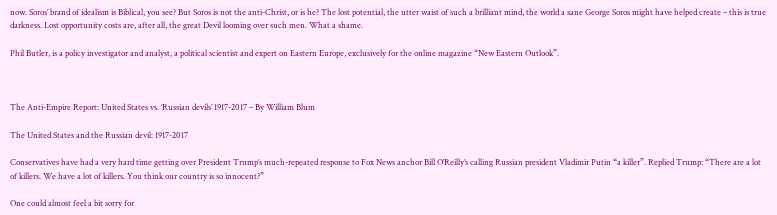now. Soros’ brand of idealism is Biblical, you see? But Soros is not the anti-Christ, or is he? The lost potential, the utter waist of such a brilliant mind, the world a sane George Soros might have helped create – this is true darkness. Lost opportunity costs are, after all, the great Devil looming over such men. What a shame.

Phil Butler, is a policy investigator and analyst, a political scientist and expert on Eastern Europe, exclusively for the online magazine “New Eastern Outlook”.



The Anti-Empire Report: United States vs. ‘Russian devils’ 1917-2017 – By William Blum

The United States and the Russian devil: 1917-2017

Conservatives have had a very hard time getting over President Trump’s much-repeated response to Fox News anchor Bill O’Reilly’s calling Russian president Vladimir Putin “a killer”. Replied Trump: “There are a lot of killers. We have a lot of killers. You think our country is so innocent?”

One could almost feel a bit sorry for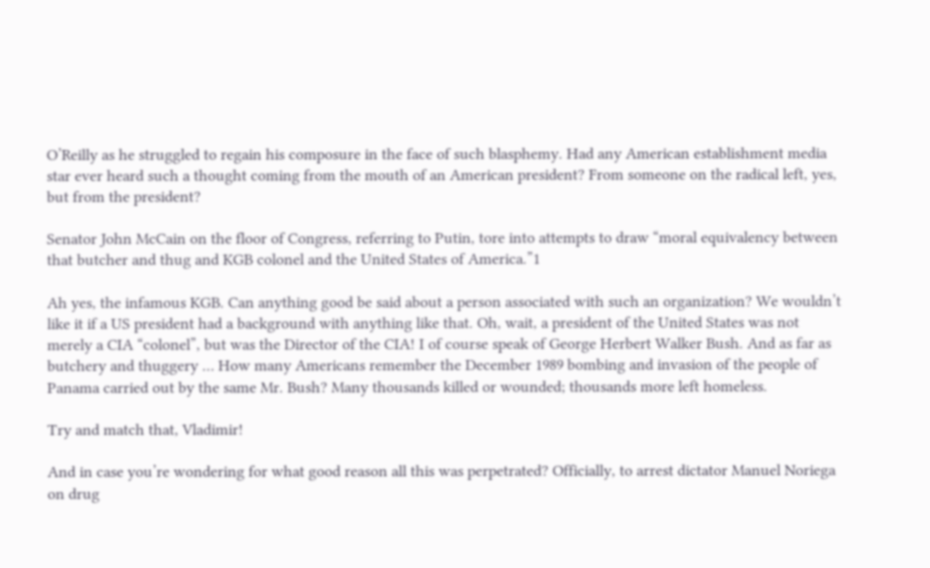O’Reilly as he struggled to regain his composure in the face of such blasphemy. Had any American establishment media star ever heard such a thought coming from the mouth of an American president? From someone on the radical left, yes, but from the president?

Senator John McCain on the floor of Congress, referring to Putin, tore into attempts to draw “moral equivalency between that butcher and thug and KGB colonel and the United States of America.”1

Ah yes, the infamous KGB. Can anything good be said about a person associated with such an organization? We wouldn’t like it if a US president had a background with anything like that. Oh, wait, a president of the United States was not merely a CIA “colonel”, but was the Director of the CIA! I of course speak of George Herbert Walker Bush. And as far as butchery and thuggery … How many Americans remember the December 1989 bombing and invasion of the people of Panama carried out by the same Mr. Bush? Many thousands killed or wounded; thousands more left homeless.

Try and match that, Vladimir!

And in case you’re wondering for what good reason all this was perpetrated? Officially, to arrest dictator Manuel Noriega on drug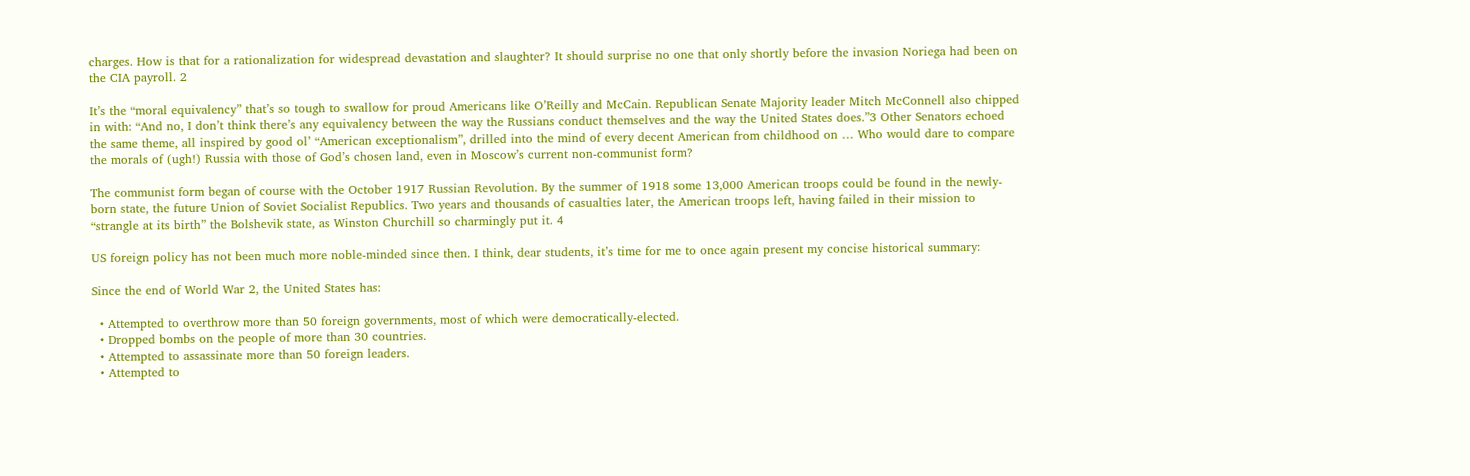charges. How is that for a rationalization for widespread devastation and slaughter? It should surprise no one that only shortly before the invasion Noriega had been on the CIA payroll. 2

It’s the “moral equivalency” that’s so tough to swallow for proud Americans like O’Reilly and McCain. Republican Senate Majority leader Mitch McConnell also chipped in with: “And no, I don’t think there’s any equivalency between the way the Russians conduct themselves and the way the United States does.”3 Other Senators echoed the same theme, all inspired by good ol’ “American exceptionalism”, drilled into the mind of every decent American from childhood on … Who would dare to compare the morals of (ugh!) Russia with those of God’s chosen land, even in Moscow’s current non-communist form?

The communist form began of course with the October 1917 Russian Revolution. By the summer of 1918 some 13,000 American troops could be found in the newly-born state, the future Union of Soviet Socialist Republics. Two years and thousands of casualties later, the American troops left, having failed in their mission to “strangle at its birth” the Bolshevik state, as Winston Churchill so charmingly put it. 4

US foreign policy has not been much more noble-minded since then. I think, dear students, it’s time for me to once again present my concise historical summary:

Since the end of World War 2, the United States has:

  • Attempted to overthrow more than 50 foreign governments, most of which were democratically-elected.
  • Dropped bombs on the people of more than 30 countries.
  • Attempted to assassinate more than 50 foreign leaders.
  • Attempted to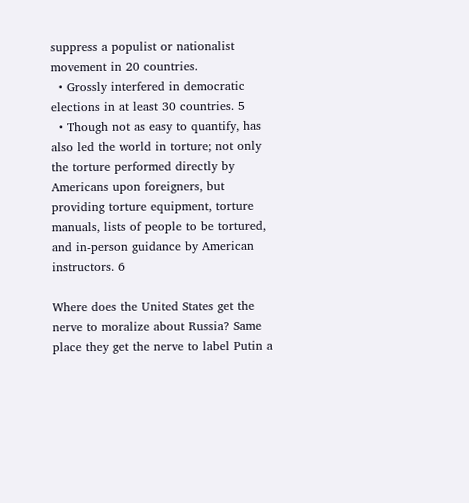suppress a populist or nationalist movement in 20 countries.
  • Grossly interfered in democratic elections in at least 30 countries. 5
  • Though not as easy to quantify, has also led the world in torture; not only the torture performed directly by Americans upon foreigners, but providing torture equipment, torture manuals, lists of people to be tortured, and in-person guidance by American instructors. 6

Where does the United States get the nerve to moralize about Russia? Same place they get the nerve to label Putin a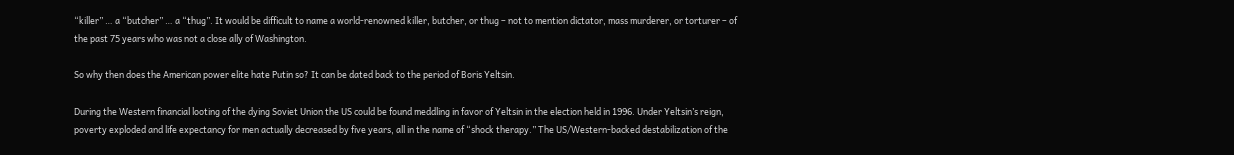“killer” … a “butcher” … a “thug”. It would be difficult to name a world-renowned killer, butcher, or thug – not to mention dictator, mass murderer, or torturer – of the past 75 years who was not a close ally of Washington.

So why then does the American power elite hate Putin so? It can be dated back to the period of Boris Yeltsin.

During the Western financial looting of the dying Soviet Union the US could be found meddling in favor of Yeltsin in the election held in 1996. Under Yeltsin’s reign, poverty exploded and life expectancy for men actually decreased by five years, all in the name of “shock therapy.” The US/Western-backed destabilization of the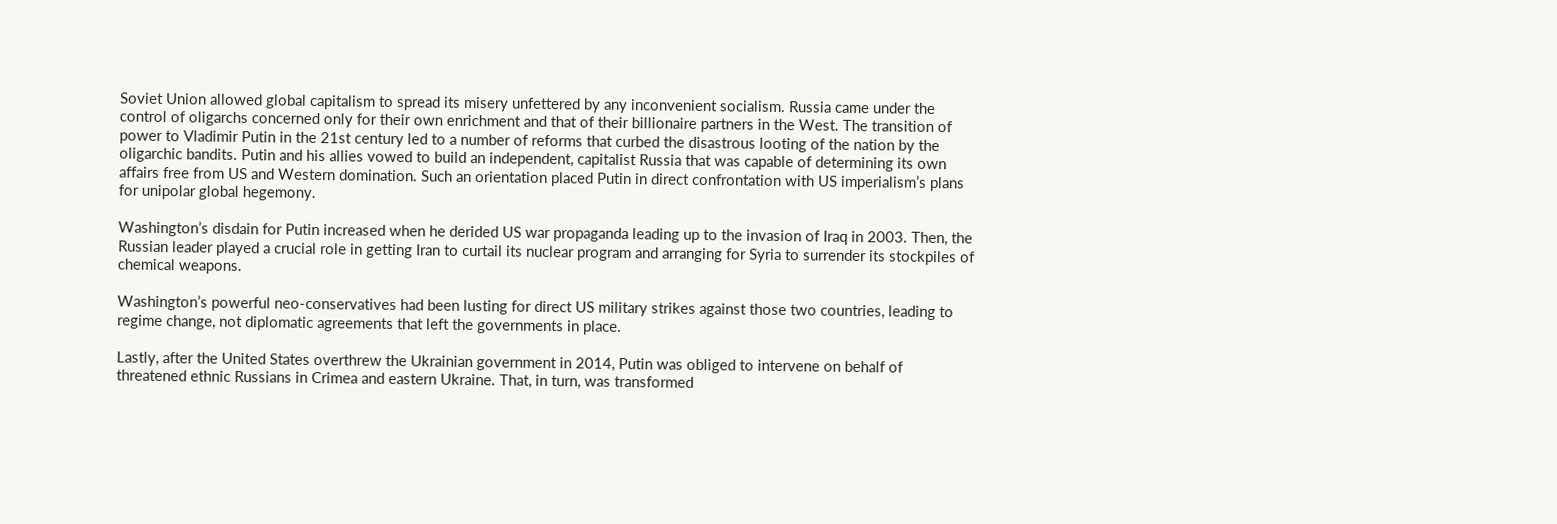Soviet Union allowed global capitalism to spread its misery unfettered by any inconvenient socialism. Russia came under the control of oligarchs concerned only for their own enrichment and that of their billionaire partners in the West. The transition of power to Vladimir Putin in the 21st century led to a number of reforms that curbed the disastrous looting of the nation by the oligarchic bandits. Putin and his allies vowed to build an independent, capitalist Russia that was capable of determining its own affairs free from US and Western domination. Such an orientation placed Putin in direct confrontation with US imperialism’s plans for unipolar global hegemony.

Washington’s disdain for Putin increased when he derided US war propaganda leading up to the invasion of Iraq in 2003. Then, the Russian leader played a crucial role in getting Iran to curtail its nuclear program and arranging for Syria to surrender its stockpiles of chemical weapons.

Washington’s powerful neo-conservatives had been lusting for direct US military strikes against those two countries, leading to regime change, not diplomatic agreements that left the governments in place.

Lastly, after the United States overthrew the Ukrainian government in 2014, Putin was obliged to intervene on behalf of threatened ethnic Russians in Crimea and eastern Ukraine. That, in turn, was transformed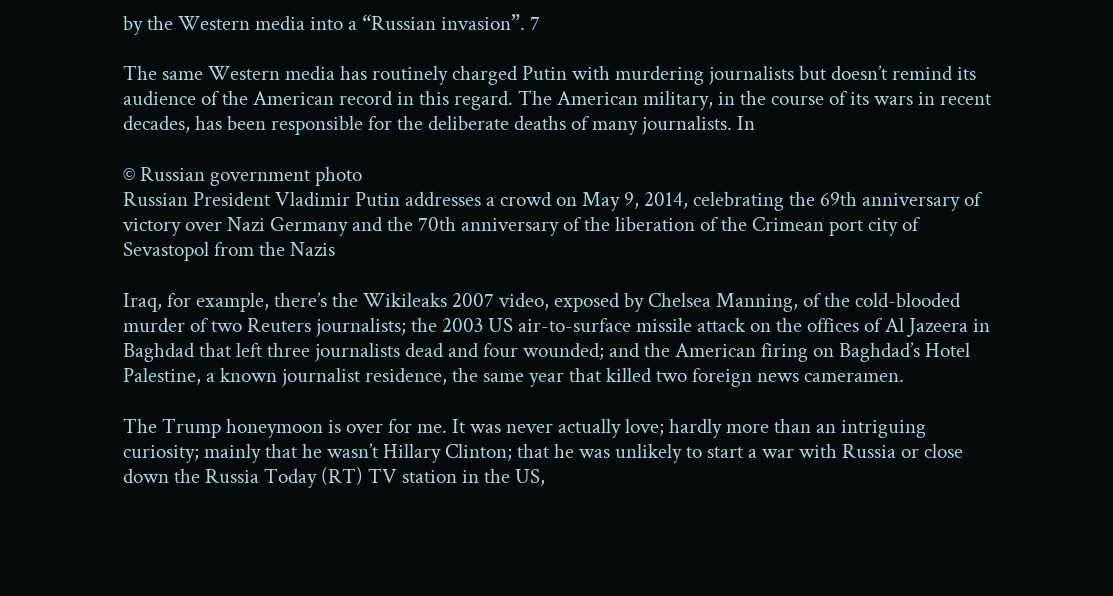by the Western media into a “Russian invasion”. 7

The same Western media has routinely charged Putin with murdering journalists but doesn’t remind its audience of the American record in this regard. The American military, in the course of its wars in recent decades, has been responsible for the deliberate deaths of many journalists. In

© Russian government photo
Russian President Vladimir Putin addresses a crowd on May 9, 2014, celebrating the 69th anniversary of victory over Nazi Germany and the 70th anniversary of the liberation of the Crimean port city of Sevastopol from the Nazis

Iraq, for example, there’s the Wikileaks 2007 video, exposed by Chelsea Manning, of the cold-blooded murder of two Reuters journalists; the 2003 US air-to-surface missile attack on the offices of Al Jazeera in Baghdad that left three journalists dead and four wounded; and the American firing on Baghdad’s Hotel Palestine, a known journalist residence, the same year that killed two foreign news cameramen.

The Trump honeymoon is over for me. It was never actually love; hardly more than an intriguing curiosity; mainly that he wasn’t Hillary Clinton; that he was unlikely to start a war with Russia or close down the Russia Today (RT) TV station in the US,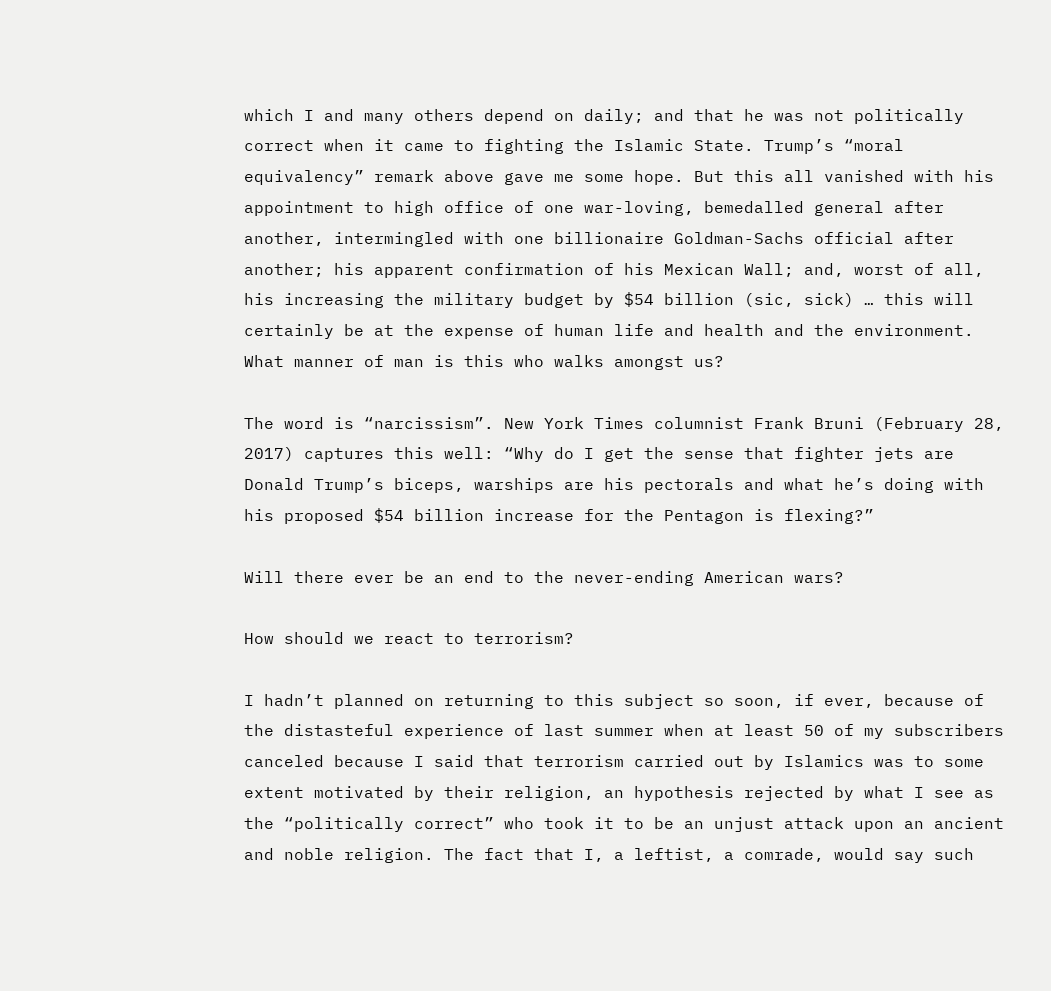which I and many others depend on daily; and that he was not politically correct when it came to fighting the Islamic State. Trump’s “moral equivalency” remark above gave me some hope. But this all vanished with his appointment to high office of one war-loving, bemedalled general after another, intermingled with one billionaire Goldman-Sachs official after another; his apparent confirmation of his Mexican Wall; and, worst of all, his increasing the military budget by $54 billion (sic, sick) … this will certainly be at the expense of human life and health and the environment. What manner of man is this who walks amongst us?

The word is “narcissism”. New York Times columnist Frank Bruni (February 28, 2017) captures this well: “Why do I get the sense that fighter jets are Donald Trump’s biceps, warships are his pectorals and what he’s doing with his proposed $54 billion increase for the Pentagon is flexing?”

Will there ever be an end to the never-ending American wars?

How should we react to terrorism?

I hadn’t planned on returning to this subject so soon, if ever, because of the distasteful experience of last summer when at least 50 of my subscribers canceled because I said that terrorism carried out by Islamics was to some extent motivated by their religion, an hypothesis rejected by what I see as the “politically correct” who took it to be an unjust attack upon an ancient and noble religion. The fact that I, a leftist, a comrade, would say such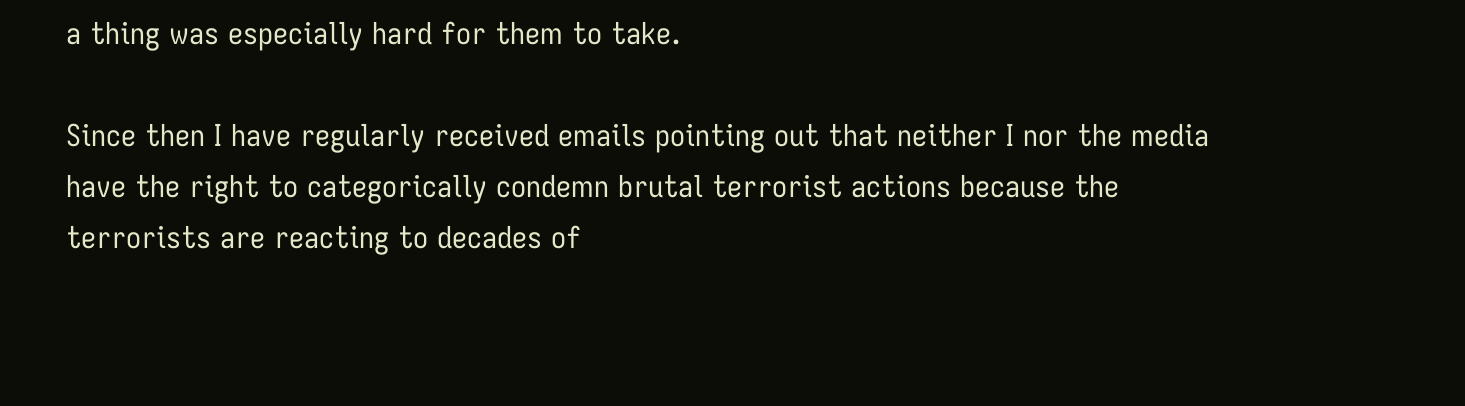a thing was especially hard for them to take.

Since then I have regularly received emails pointing out that neither I nor the media have the right to categorically condemn brutal terrorist actions because the terrorists are reacting to decades of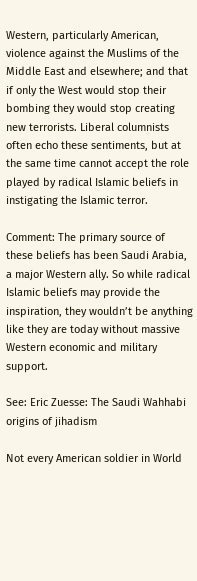Western, particularly American, violence against the Muslims of the Middle East and elsewhere; and that if only the West would stop their bombing they would stop creating new terrorists. Liberal columnists often echo these sentiments, but at the same time cannot accept the role played by radical Islamic beliefs in instigating the Islamic terror.

Comment: The primary source of these beliefs has been Saudi Arabia, a major Western ally. So while radical Islamic beliefs may provide the inspiration, they wouldn’t be anything like they are today without massive Western economic and military support.

See: Eric Zuesse: The Saudi Wahhabi origins of jihadism

Not every American soldier in World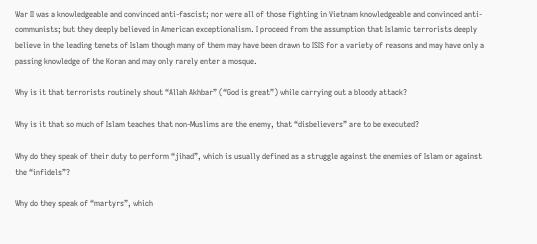War II was a knowledgeable and convinced anti-fascist; nor were all of those fighting in Vietnam knowledgeable and convinced anti-communists; but they deeply believed in American exceptionalism. I proceed from the assumption that Islamic terrorists deeply believe in the leading tenets of Islam though many of them may have been drawn to ISIS for a variety of reasons and may have only a passing knowledge of the Koran and may only rarely enter a mosque.

Why is it that terrorists routinely shout “Allah Akhbar” (“God is great”) while carrying out a bloody attack?

Why is it that so much of Islam teaches that non-Muslims are the enemy, that “disbelievers” are to be executed?

Why do they speak of their duty to perform “jihad”, which is usually defined as a struggle against the enemies of Islam or against the “infidels”?

Why do they speak of “martyrs”, which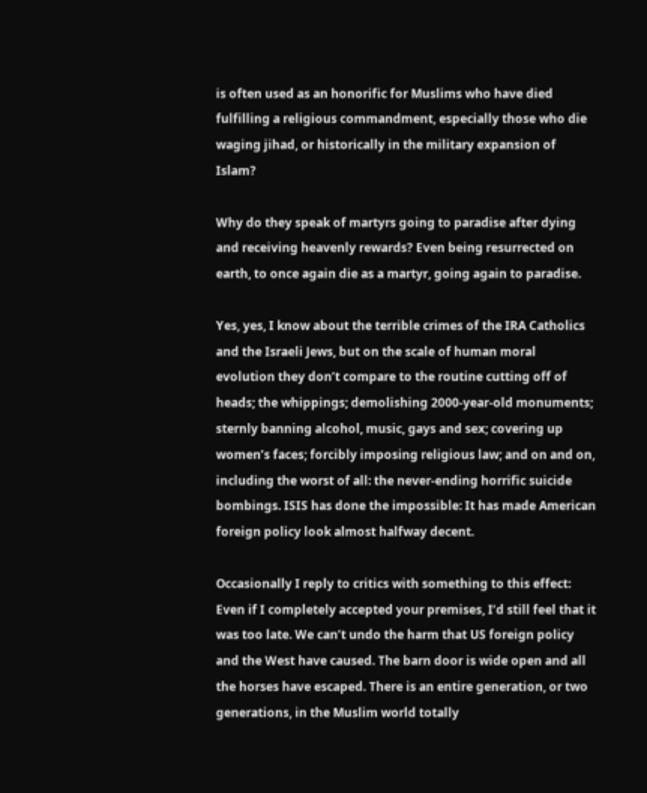is often used as an honorific for Muslims who have died fulfilling a religious commandment, especially those who die waging jihad, or historically in the military expansion of Islam?

Why do they speak of martyrs going to paradise after dying and receiving heavenly rewards? Even being resurrected on earth, to once again die as a martyr, going again to paradise.

Yes, yes, I know about the terrible crimes of the IRA Catholics and the Israeli Jews, but on the scale of human moral evolution they don’t compare to the routine cutting off of heads; the whippings; demolishing 2000-year-old monuments; sternly banning alcohol, music, gays and sex; covering up women’s faces; forcibly imposing religious law; and on and on, including the worst of all: the never-ending horrific suicide bombings. ISIS has done the impossible: It has made American foreign policy look almost halfway decent.

Occasionally I reply to critics with something to this effect: Even if I completely accepted your premises, I’d still feel that it was too late. We can’t undo the harm that US foreign policy and the West have caused. The barn door is wide open and all the horses have escaped. There is an entire generation, or two generations, in the Muslim world totally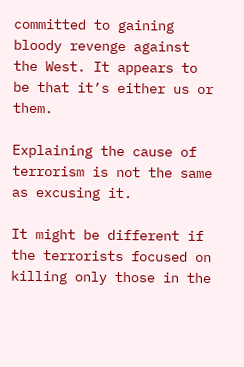committed to gaining bloody revenge against the West. It appears to be that it’s either us or them.

Explaining the cause of terrorism is not the same as excusing it.

It might be different if the terrorists focused on killing only those in the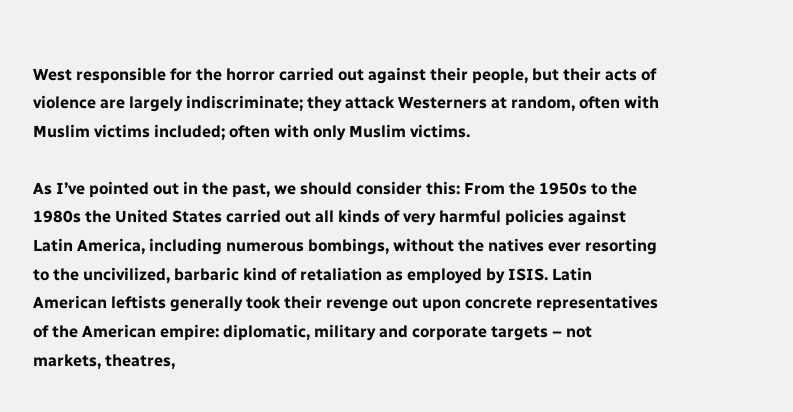West responsible for the horror carried out against their people, but their acts of violence are largely indiscriminate; they attack Westerners at random, often with Muslim victims included; often with only Muslim victims.

As I’ve pointed out in the past, we should consider this: From the 1950s to the 1980s the United States carried out all kinds of very harmful policies against Latin America, including numerous bombings, without the natives ever resorting to the uncivilized, barbaric kind of retaliation as employed by ISIS. Latin American leftists generally took their revenge out upon concrete representatives of the American empire: diplomatic, military and corporate targets – not markets, theatres,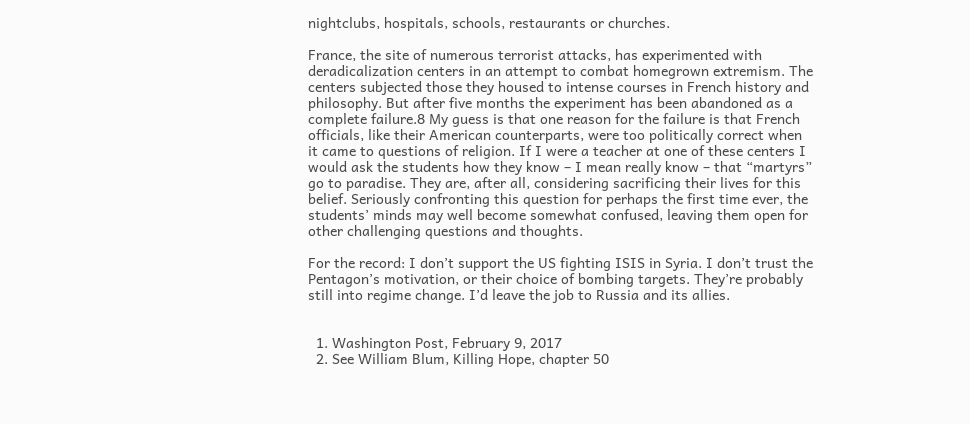nightclubs, hospitals, schools, restaurants or churches.

France, the site of numerous terrorist attacks, has experimented with deradicalization centers in an attempt to combat homegrown extremism. The centers subjected those they housed to intense courses in French history and philosophy. But after five months the experiment has been abandoned as a complete failure.8 My guess is that one reason for the failure is that French officials, like their American counterparts, were too politically correct when it came to questions of religion. If I were a teacher at one of these centers I would ask the students how they know – I mean really know – that “martyrs” go to paradise. They are, after all, considering sacrificing their lives for this belief. Seriously confronting this question for perhaps the first time ever, the students’ minds may well become somewhat confused, leaving them open for other challenging questions and thoughts.

For the record: I don’t support the US fighting ISIS in Syria. I don’t trust the Pentagon’s motivation, or their choice of bombing targets. They’re probably still into regime change. I’d leave the job to Russia and its allies.


  1. Washington Post, February 9, 2017
  2. See William Blum, Killing Hope, chapter 50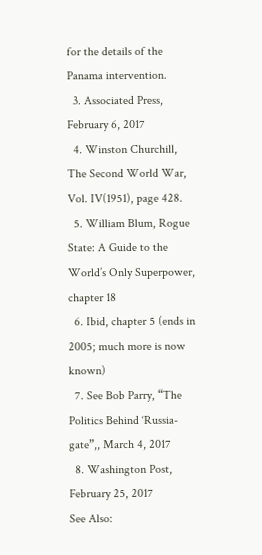for the details of the Panama intervention.
  3. Associated Press, February 6, 2017
  4. Winston Churchill, The Second World War, Vol. IV(1951), page 428.
  5. William Blum, Rogue State: A Guide to the World’s Only Superpower, chapter 18
  6. Ibid, chapter 5 (ends in 2005; much more is now known)
  7. See Bob Parry, “The Politics Behind ‘Russia-gate”,, March 4, 2017
  8. Washington Post, February 25, 2017
See Also: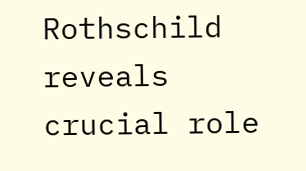Rothschild reveals crucial role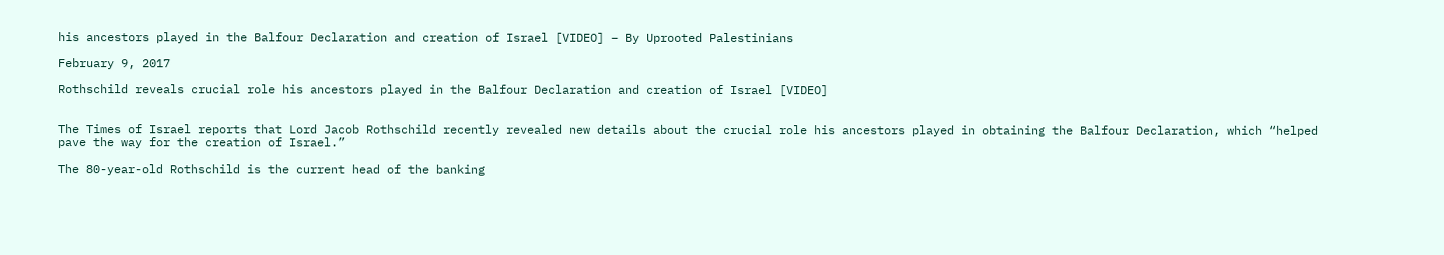his ancestors played in the Balfour Declaration and creation of Israel [VIDEO] – By Uprooted Palestinians

February 9, 2017

Rothschild reveals crucial role his ancestors played in the Balfour Declaration and creation of Israel [VIDEO]


The Times of Israel reports that Lord Jacob Rothschild recently revealed new details about the crucial role his ancestors played in obtaining the Balfour Declaration, which “helped pave the way for the creation of Israel.”

The 80-year-old Rothschild is the current head of the banking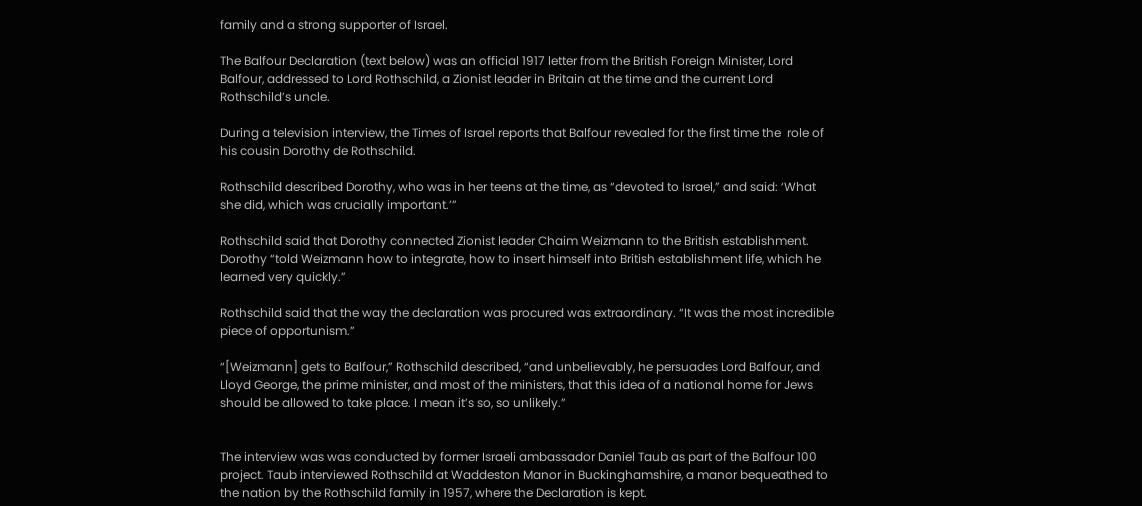family and a strong supporter of Israel.

The Balfour Declaration (text below) was an official 1917 letter from the British Foreign Minister, Lord Balfour, addressed to Lord Rothschild, a Zionist leader in Britain at the time and the current Lord Rothschild’s uncle.

During a television interview, the Times of Israel reports that Balfour revealed for the first time the  role of his cousin Dorothy de Rothschild.

Rothschild described Dorothy, who was in her teens at the time, as “devoted to Israel,” and said: ‘What she did, which was crucially important.’”

Rothschild said that Dorothy connected Zionist leader Chaim Weizmann to the British establishment. Dorothy “told Weizmann how to integrate, how to insert himself into British establishment life, which he learned very quickly.”

Rothschild said that the way the declaration was procured was extraordinary. “It was the most incredible piece of opportunism.”

“[Weizmann] gets to Balfour,” Rothschild described, “and unbelievably, he persuades Lord Balfour, and Lloyd George, the prime minister, and most of the ministers, that this idea of a national home for Jews should be allowed to take place. I mean it’s so, so unlikely.”


The interview was was conducted by former Israeli ambassador Daniel Taub as part of the Balfour 100 project. Taub interviewed Rothschild at Waddeston Manor in Buckinghamshire, a manor bequeathed to the nation by the Rothschild family in 1957, where the Declaration is kept.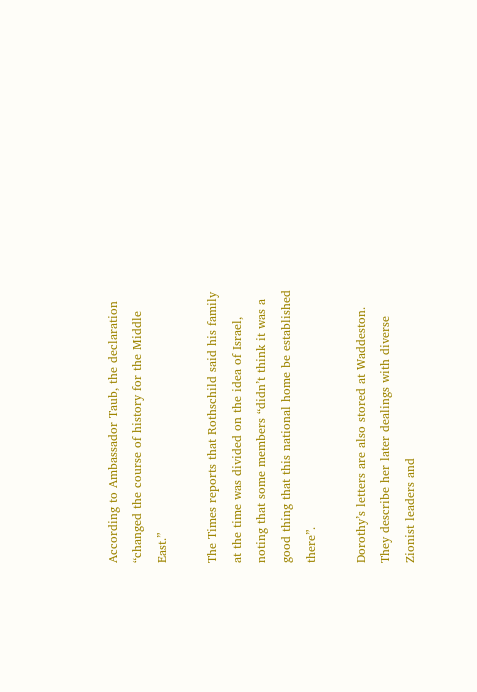According to Ambassador Taub, the declaration “changed the course of history for the Middle East.”

The Times reports that Rothschild said his family at the time was divided on the idea of Israel, noting that some members “didn’t think it was a good thing that this national home be established there”.

Dorothy’s letters are also stored at Waddeston. They describe her later dealings with diverse Zionist leaders and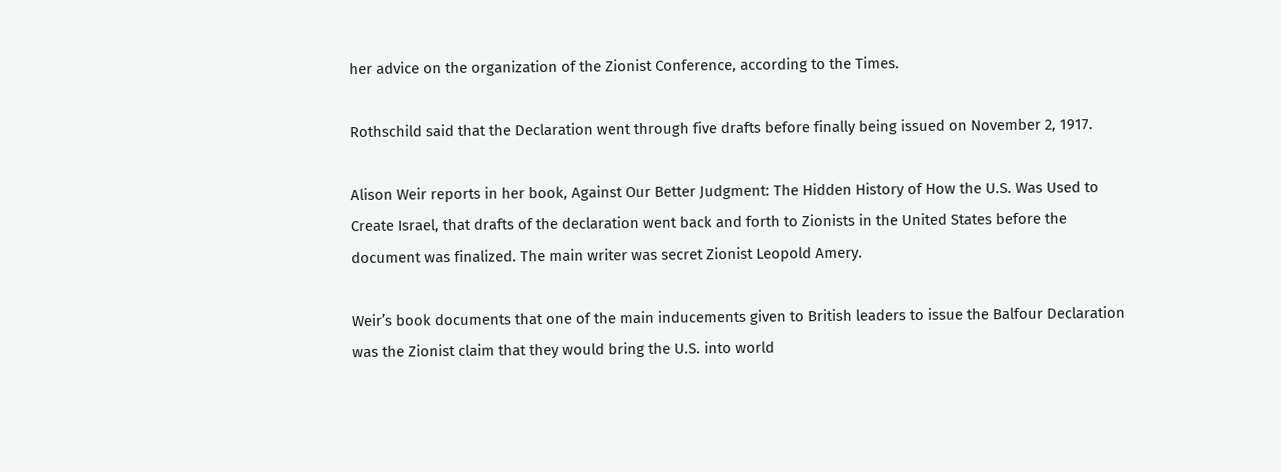her advice on the organization of the Zionist Conference, according to the Times.

Rothschild said that the Declaration went through five drafts before finally being issued on November 2, 1917.

Alison Weir reports in her book, Against Our Better Judgment: The Hidden History of How the U.S. Was Used to Create Israel, that drafts of the declaration went back and forth to Zionists in the United States before the document was finalized. The main writer was secret Zionist Leopold Amery.

Weir’s book documents that one of the main inducements given to British leaders to issue the Balfour Declaration was the Zionist claim that they would bring the U.S. into world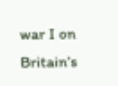war I on Britain’s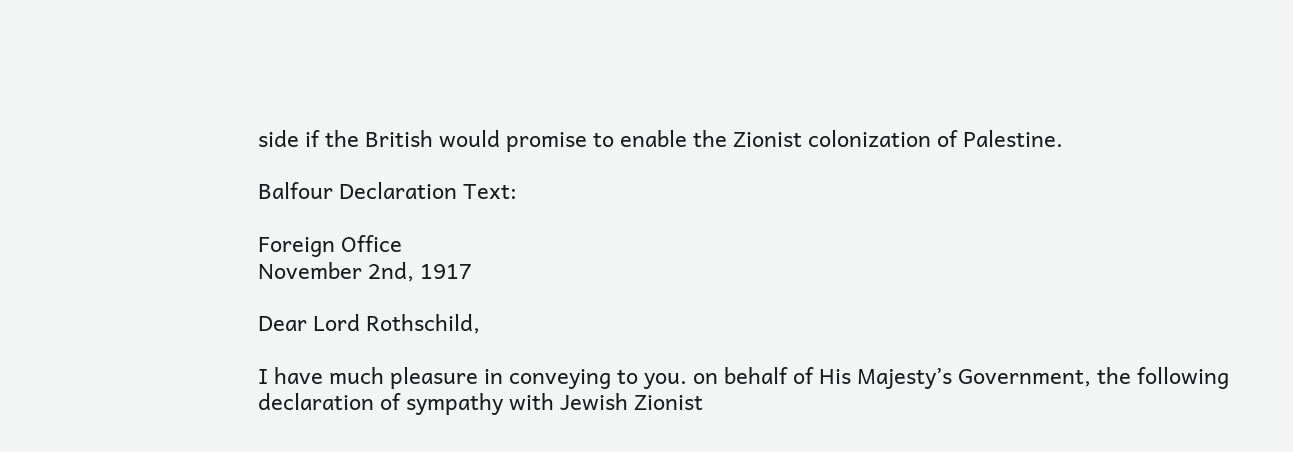side if the British would promise to enable the Zionist colonization of Palestine.

Balfour Declaration Text:

Foreign Office
November 2nd, 1917

Dear Lord Rothschild,

I have much pleasure in conveying to you. on behalf of His Majesty’s Government, the following declaration of sympathy with Jewish Zionist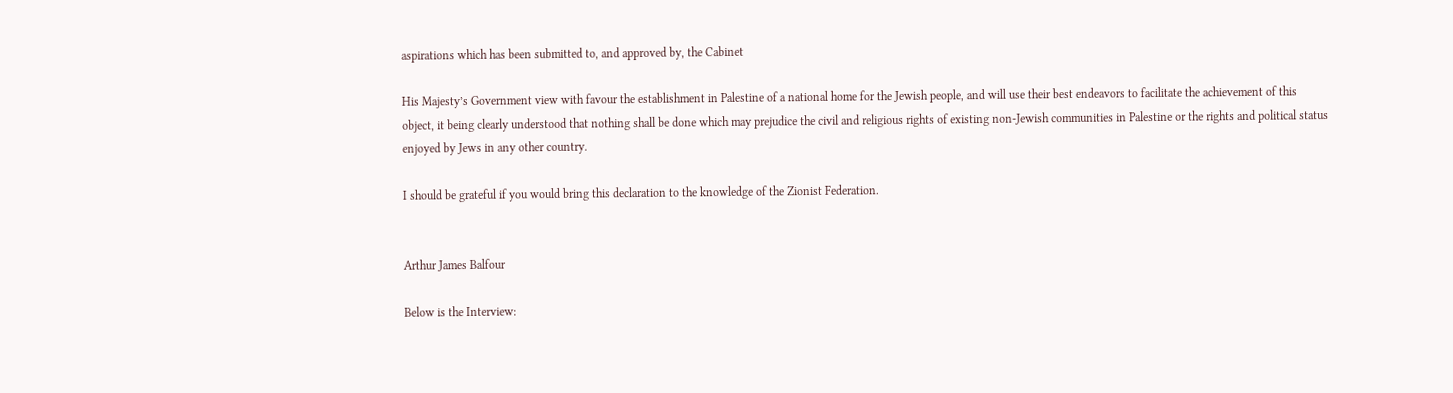aspirations which has been submitted to, and approved by, the Cabinet

His Majesty’s Government view with favour the establishment in Palestine of a national home for the Jewish people, and will use their best endeavors to facilitate the achievement of this object, it being clearly understood that nothing shall be done which may prejudice the civil and religious rights of existing non-Jewish communities in Palestine or the rights and political status enjoyed by Jews in any other country.

I should be grateful if you would bring this declaration to the knowledge of the Zionist Federation.


Arthur James Balfour

Below is the Interview: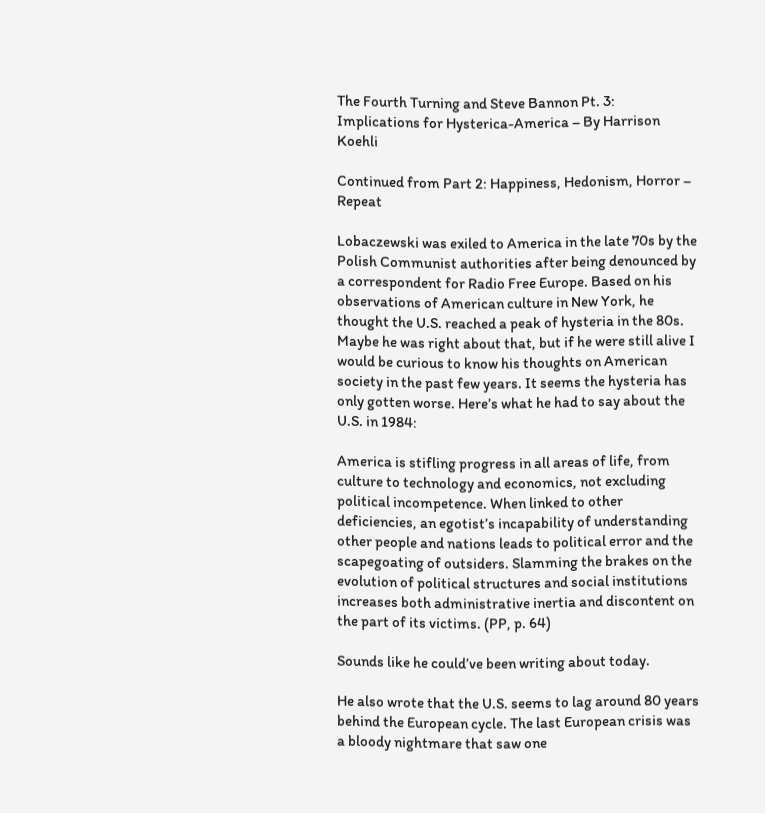The Fourth Turning and Steve Bannon Pt. 3: Implications for Hysterica-America – By Harrison Koehli

Continued from Part 2: Happiness, Hedonism, Horror – Repeat

Lobaczewski was exiled to America in the late 70s by the Polish Communist authorities after being denounced by a correspondent for Radio Free Europe. Based on his observations of American culture in New York, he thought the U.S. reached a peak of hysteria in the 80s. Maybe he was right about that, but if he were still alive I would be curious to know his thoughts on American society in the past few years. It seems the hysteria has only gotten worse. Here’s what he had to say about the U.S. in 1984:

America is stifling progress in all areas of life, from culture to technology and economics, not excluding political incompetence. When linked to other deficiencies, an egotist’s incapability of understanding other people and nations leads to political error and the scapegoating of outsiders. Slamming the brakes on the evolution of political structures and social institutions increases both administrative inertia and discontent on the part of its victims. (PP, p. 64)

Sounds like he could’ve been writing about today.

He also wrote that the U.S. seems to lag around 80 years behind the European cycle. The last European crisis was a bloody nightmare that saw one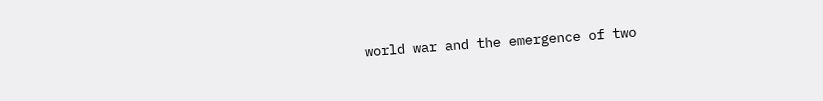world war and the emergence of two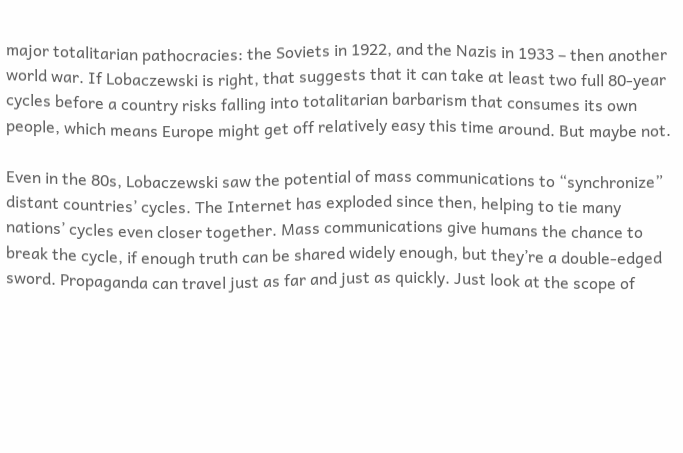major totalitarian pathocracies: the Soviets in 1922, and the Nazis in 1933 – then another world war. If Lobaczewski is right, that suggests that it can take at least two full 80-year cycles before a country risks falling into totalitarian barbarism that consumes its own people, which means Europe might get off relatively easy this time around. But maybe not.

Even in the 80s, Lobaczewski saw the potential of mass communications to “synchronize” distant countries’ cycles. The Internet has exploded since then, helping to tie many nations’ cycles even closer together. Mass communications give humans the chance to break the cycle, if enough truth can be shared widely enough, but they’re a double-edged sword. Propaganda can travel just as far and just as quickly. Just look at the scope of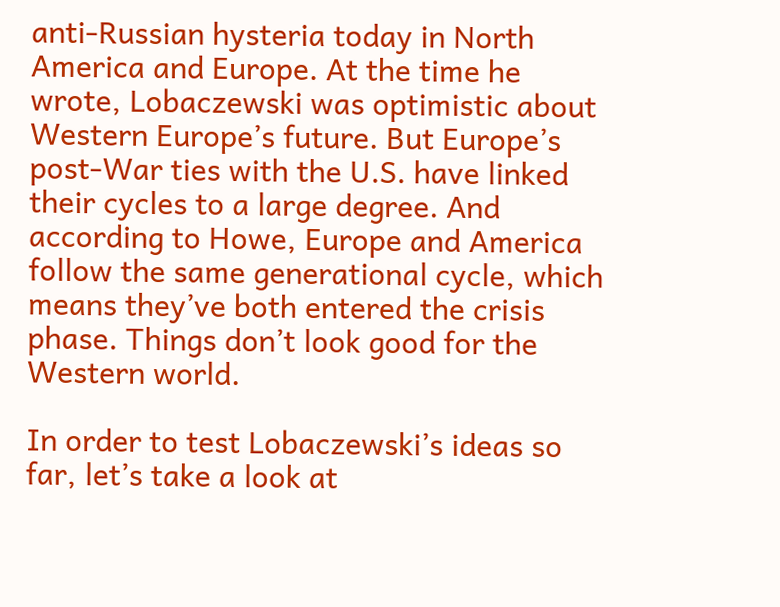anti-Russian hysteria today in North America and Europe. At the time he wrote, Lobaczewski was optimistic about Western Europe’s future. But Europe’s post-War ties with the U.S. have linked their cycles to a large degree. And according to Howe, Europe and America follow the same generational cycle, which means they’ve both entered the crisis phase. Things don’t look good for the Western world.

In order to test Lobaczewski’s ideas so far, let’s take a look at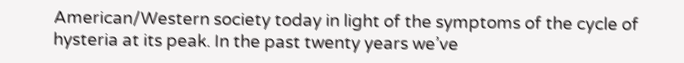American/Western society today in light of the symptoms of the cycle of hysteria at its peak. In the past twenty years we’ve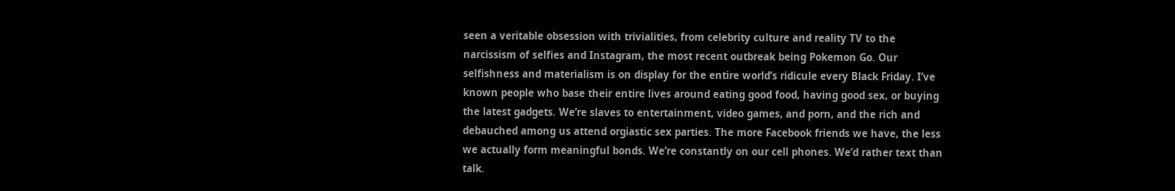seen a veritable obsession with trivialities, from celebrity culture and reality TV to the narcissism of selfies and Instagram, the most recent outbreak being Pokemon Go. Our selfishness and materialism is on display for the entire world’s ridicule every Black Friday. I’ve known people who base their entire lives around eating good food, having good sex, or buying the latest gadgets. We’re slaves to entertainment, video games, and porn, and the rich and debauched among us attend orgiastic sex parties. The more Facebook friends we have, the less we actually form meaningful bonds. We’re constantly on our cell phones. We’d rather text than talk.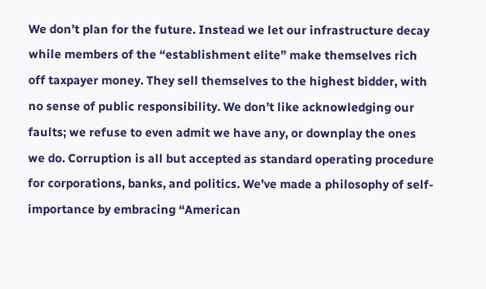We don’t plan for the future. Instead we let our infrastructure decay while members of the “establishment elite” make themselves rich off taxpayer money. They sell themselves to the highest bidder, with no sense of public responsibility. We don’t like acknowledging our faults; we refuse to even admit we have any, or downplay the ones we do. Corruption is all but accepted as standard operating procedure for corporations, banks, and politics. We’ve made a philosophy of self-importance by embracing “American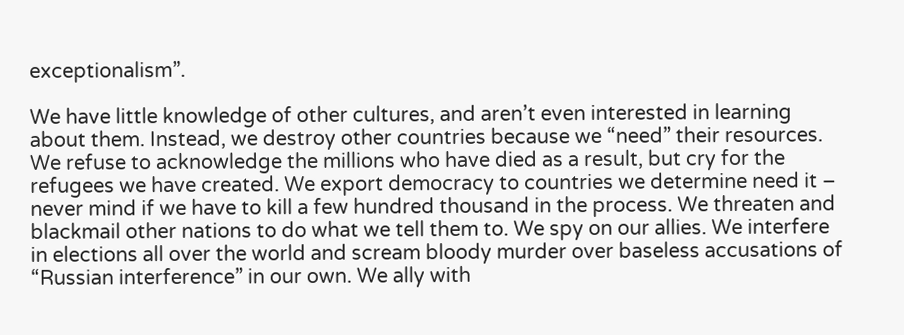exceptionalism”.

We have little knowledge of other cultures, and aren’t even interested in learning about them. Instead, we destroy other countries because we “need” their resources. We refuse to acknowledge the millions who have died as a result, but cry for the refugees we have created. We export democracy to countries we determine need it – never mind if we have to kill a few hundred thousand in the process. We threaten and blackmail other nations to do what we tell them to. We spy on our allies. We interfere in elections all over the world and scream bloody murder over baseless accusations of “Russian interference” in our own. We ally with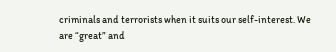criminals and terrorists when it suits our self-interest. We are “great” and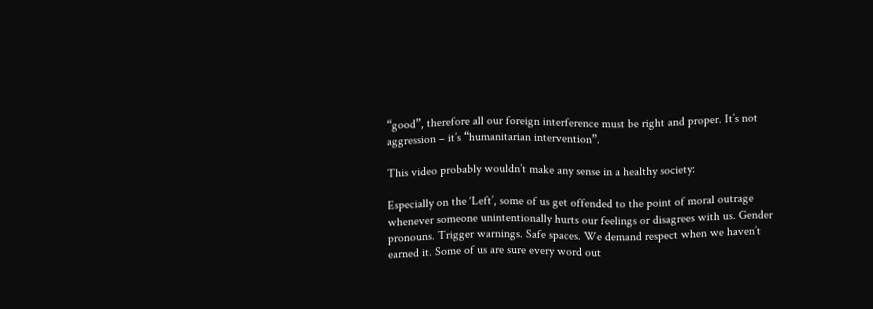“good”, therefore all our foreign interference must be right and proper. It’s not aggression – it’s “humanitarian intervention”.

This video probably wouldn’t make any sense in a healthy society:

Especially on the ‘Left’, some of us get offended to the point of moral outrage whenever someone unintentionally hurts our feelings or disagrees with us. Gender pronouns. Trigger warnings. Safe spaces. We demand respect when we haven’t earned it. Some of us are sure every word out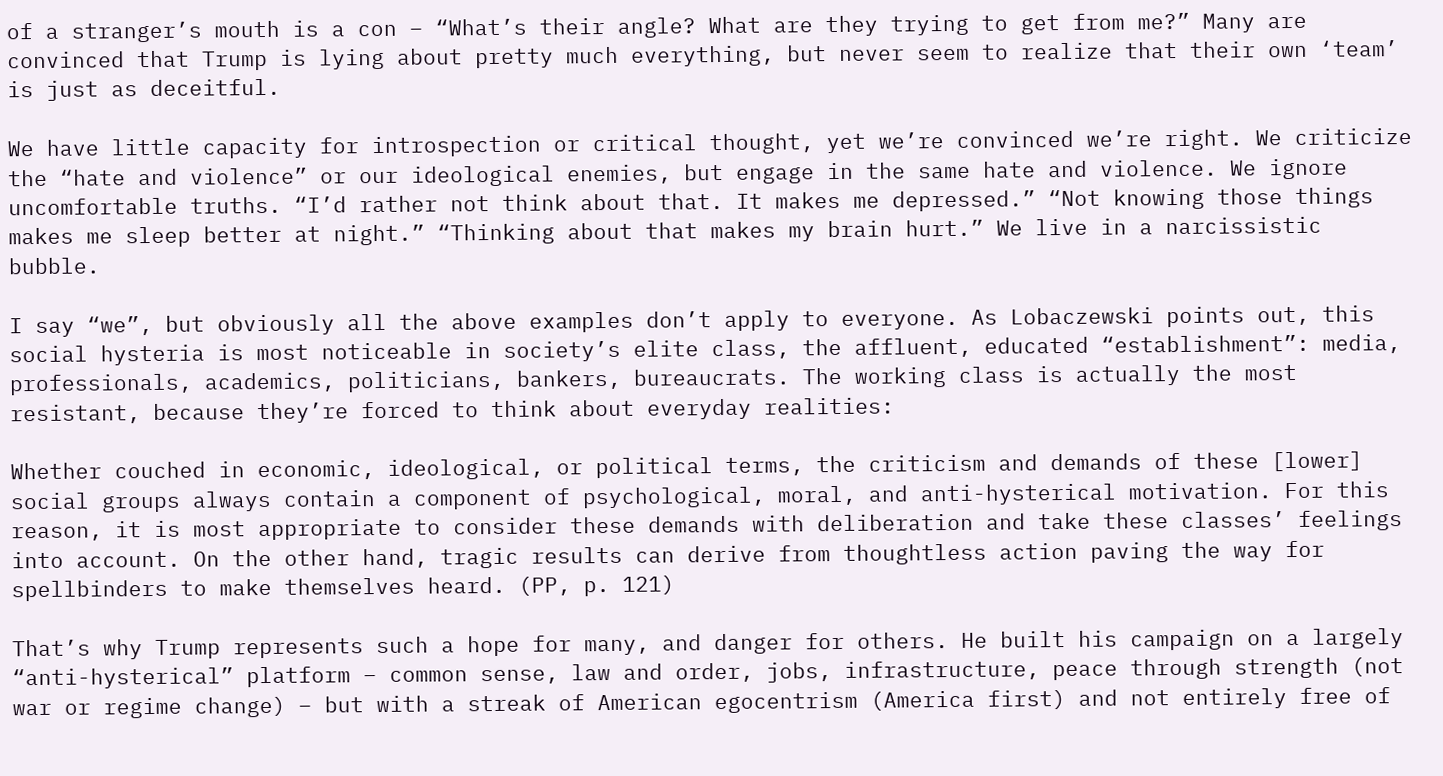of a stranger’s mouth is a con – “What’s their angle? What are they trying to get from me?” Many are convinced that Trump is lying about pretty much everything, but never seem to realize that their own ‘team’ is just as deceitful.

We have little capacity for introspection or critical thought, yet we’re convinced we’re right. We criticize the “hate and violence” or our ideological enemies, but engage in the same hate and violence. We ignore uncomfortable truths. “I’d rather not think about that. It makes me depressed.” “Not knowing those things makes me sleep better at night.” “Thinking about that makes my brain hurt.” We live in a narcissistic bubble.

I say “we”, but obviously all the above examples don’t apply to everyone. As Lobaczewski points out, this social hysteria is most noticeable in society’s elite class, the affluent, educated “establishment”: media, professionals, academics, politicians, bankers, bureaucrats. The working class is actually the most resistant, because they’re forced to think about everyday realities:

Whether couched in economic, ideological, or political terms, the criticism and demands of these [lower] social groups always contain a component of psychological, moral, and anti-hysterical motivation. For this reason, it is most appropriate to consider these demands with deliberation and take these classes’ feelings into account. On the other hand, tragic results can derive from thoughtless action paving the way for spellbinders to make themselves heard. (PP, p. 121)

That’s why Trump represents such a hope for many, and danger for others. He built his campaign on a largely “anti-hysterical” platform – common sense, law and order, jobs, infrastructure, peace through strength (not war or regime change) – but with a streak of American egocentrism (America first) and not entirely free of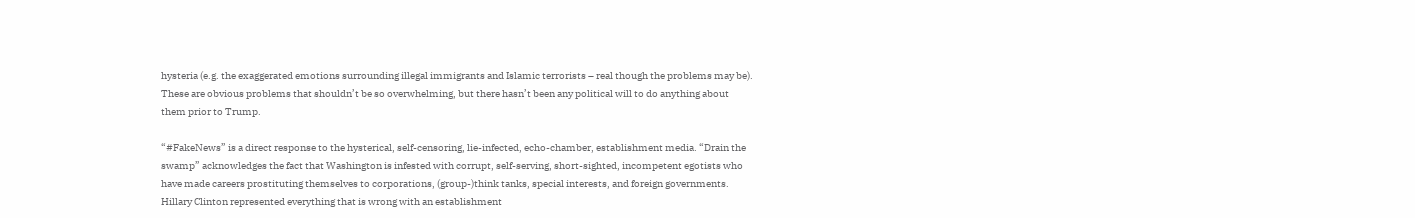hysteria (e.g. the exaggerated emotions surrounding illegal immigrants and Islamic terrorists – real though the problems may be). These are obvious problems that shouldn’t be so overwhelming, but there hasn’t been any political will to do anything about them prior to Trump.

“#FakeNews” is a direct response to the hysterical, self-censoring, lie-infected, echo-chamber, establishment media. “Drain the swamp” acknowledges the fact that Washington is infested with corrupt, self-serving, short-sighted, incompetent egotists who have made careers prostituting themselves to corporations, (group-)think tanks, special interests, and foreign governments. Hillary Clinton represented everything that is wrong with an establishment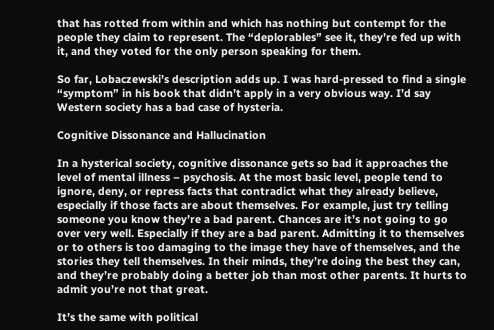that has rotted from within and which has nothing but contempt for the people they claim to represent. The “deplorables” see it, they’re fed up with it, and they voted for the only person speaking for them.

So far, Lobaczewski’s description adds up. I was hard-pressed to find a single “symptom” in his book that didn’t apply in a very obvious way. I’d say Western society has a bad case of hysteria.

Cognitive Dissonance and Hallucination

In a hysterical society, cognitive dissonance gets so bad it approaches the level of mental illness – psychosis. At the most basic level, people tend to ignore, deny, or repress facts that contradict what they already believe, especially if those facts are about themselves. For example, just try telling someone you know they’re a bad parent. Chances are it’s not going to go over very well. Especially if they are a bad parent. Admitting it to themselves or to others is too damaging to the image they have of themselves, and the stories they tell themselves. In their minds, they’re doing the best they can, and they’re probably doing a better job than most other parents. It hurts to admit you’re not that great.

It’s the same with political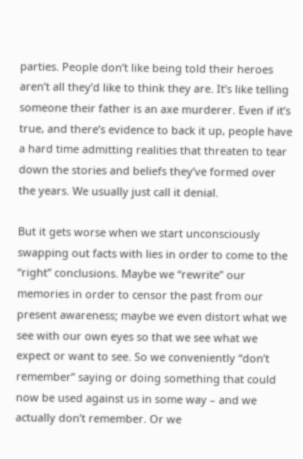parties. People don’t like being told their heroes aren’t all they’d like to think they are. It’s like telling someone their father is an axe murderer. Even if it’s true, and there’s evidence to back it up, people have a hard time admitting realities that threaten to tear down the stories and beliefs they’ve formed over the years. We usually just call it denial.

But it gets worse when we start unconsciously swapping out facts with lies in order to come to the “right” conclusions. Maybe we “rewrite” our memories in order to censor the past from our present awareness; maybe we even distort what we see with our own eyes so that we see what we expect or want to see. So we conveniently “don’t remember” saying or doing something that could now be used against us in some way – and we actually don’t remember. Or we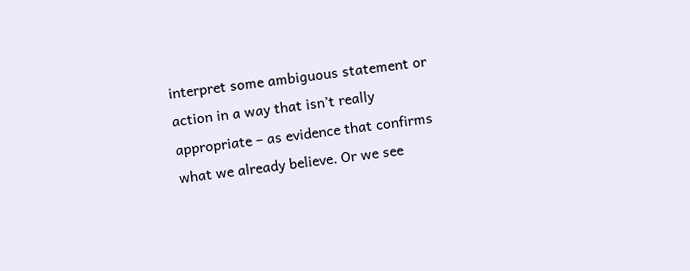interpret some ambiguous statement or action in a way that isn’t really appropriate – as evidence that confirms what we already believe. Or we see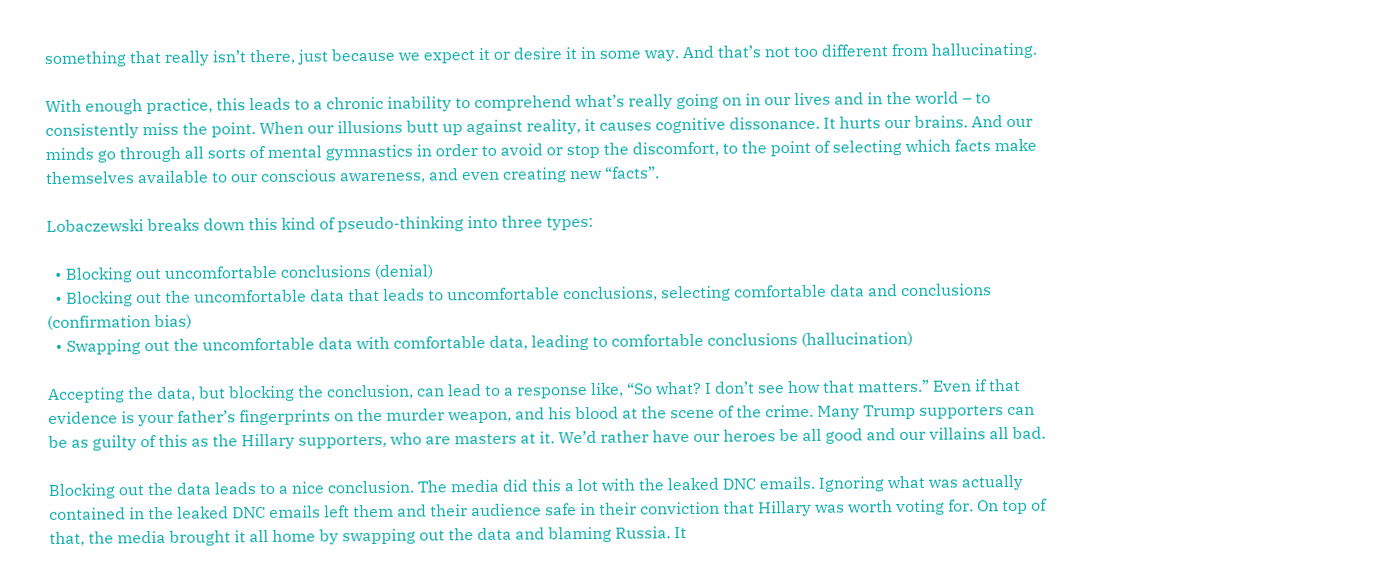something that really isn’t there, just because we expect it or desire it in some way. And that’s not too different from hallucinating.

With enough practice, this leads to a chronic inability to comprehend what’s really going on in our lives and in the world – to consistently miss the point. When our illusions butt up against reality, it causes cognitive dissonance. It hurts our brains. And our minds go through all sorts of mental gymnastics in order to avoid or stop the discomfort, to the point of selecting which facts make themselves available to our conscious awareness, and even creating new “facts”.

Lobaczewski breaks down this kind of pseudo-thinking into three types:

  • Blocking out uncomfortable conclusions (denial)
  • Blocking out the uncomfortable data that leads to uncomfortable conclusions, selecting comfortable data and conclusions (confirmation bias)
  • Swapping out the uncomfortable data with comfortable data, leading to comfortable conclusions (hallucination)

Accepting the data, but blocking the conclusion, can lead to a response like, “So what? I don’t see how that matters.” Even if that evidence is your father’s fingerprints on the murder weapon, and his blood at the scene of the crime. Many Trump supporters can be as guilty of this as the Hillary supporters, who are masters at it. We’d rather have our heroes be all good and our villains all bad.

Blocking out the data leads to a nice conclusion. The media did this a lot with the leaked DNC emails. Ignoring what was actually contained in the leaked DNC emails left them and their audience safe in their conviction that Hillary was worth voting for. On top of that, the media brought it all home by swapping out the data and blaming Russia. It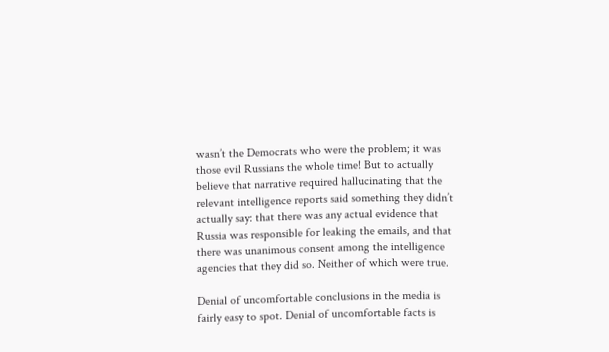wasn’t the Democrats who were the problem; it was those evil Russians the whole time! But to actually believe that narrative required hallucinating that the relevant intelligence reports said something they didn’t actually say: that there was any actual evidence that Russia was responsible for leaking the emails, and that there was unanimous consent among the intelligence agencies that they did so. Neither of which were true.

Denial of uncomfortable conclusions in the media is fairly easy to spot. Denial of uncomfortable facts is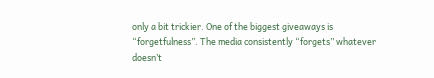only a bit trickier. One of the biggest giveaways is “forgetfulness”. The media consistently “forgets” whatever doesn’t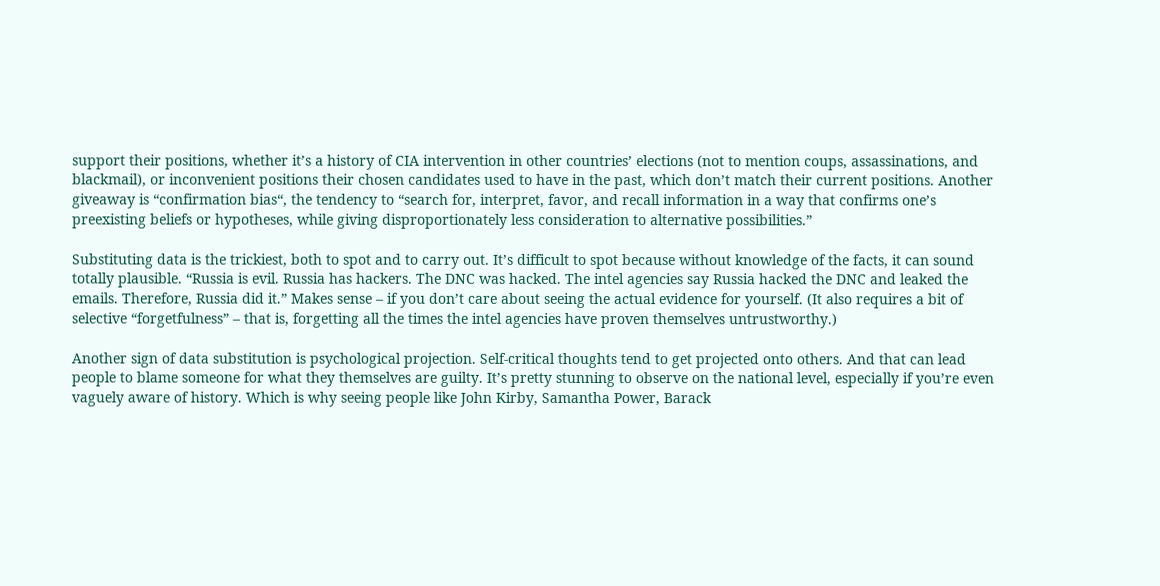support their positions, whether it’s a history of CIA intervention in other countries’ elections (not to mention coups, assassinations, and blackmail), or inconvenient positions their chosen candidates used to have in the past, which don’t match their current positions. Another giveaway is “confirmation bias“, the tendency to “search for, interpret, favor, and recall information in a way that confirms one’s preexisting beliefs or hypotheses, while giving disproportionately less consideration to alternative possibilities.”

Substituting data is the trickiest, both to spot and to carry out. It’s difficult to spot because without knowledge of the facts, it can sound totally plausible. “Russia is evil. Russia has hackers. The DNC was hacked. The intel agencies say Russia hacked the DNC and leaked the emails. Therefore, Russia did it.” Makes sense – if you don’t care about seeing the actual evidence for yourself. (It also requires a bit of selective “forgetfulness” – that is, forgetting all the times the intel agencies have proven themselves untrustworthy.)

Another sign of data substitution is psychological projection. Self-critical thoughts tend to get projected onto others. And that can lead people to blame someone for what they themselves are guilty. It’s pretty stunning to observe on the national level, especially if you’re even vaguely aware of history. Which is why seeing people like John Kirby, Samantha Power, Barack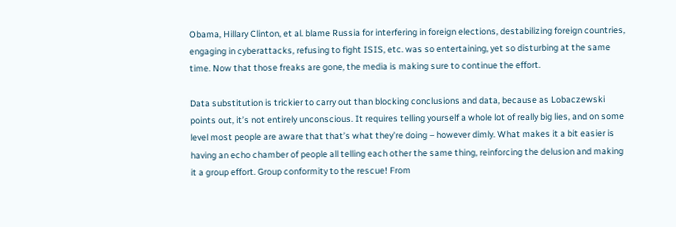Obama, Hillary Clinton, et al. blame Russia for interfering in foreign elections, destabilizing foreign countries, engaging in cyberattacks, refusing to fight ISIS, etc. was so entertaining, yet so disturbing at the same time. Now that those freaks are gone, the media is making sure to continue the effort.

Data substitution is trickier to carry out than blocking conclusions and data, because as Lobaczewski points out, it’s not entirely unconscious. It requires telling yourself a whole lot of really big lies, and on some level most people are aware that that’s what they’re doing – however dimly. What makes it a bit easier is having an echo chamber of people all telling each other the same thing, reinforcing the delusion and making it a group effort. Group conformity to the rescue! From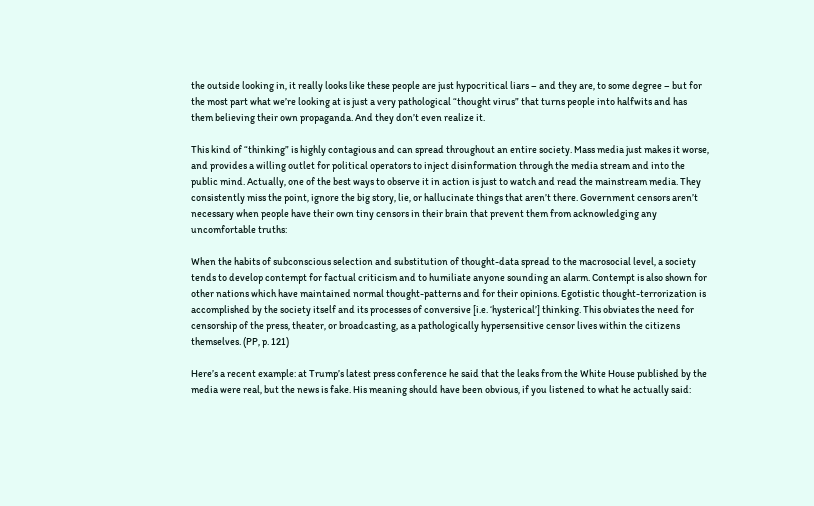the outside looking in, it really looks like these people are just hypocritical liars – and they are, to some degree – but for the most part what we’re looking at is just a very pathological “thought virus” that turns people into halfwits and has them believing their own propaganda. And they don’t even realize it.

This kind of “thinking” is highly contagious and can spread throughout an entire society. Mass media just makes it worse, and provides a willing outlet for political operators to inject disinformation through the media stream and into the public mind. Actually, one of the best ways to observe it in action is just to watch and read the mainstream media. They consistently miss the point, ignore the big story, lie, or hallucinate things that aren’t there. Government censors aren’t necessary when people have their own tiny censors in their brain that prevent them from acknowledging any uncomfortable truths:

When the habits of subconscious selection and substitution of thought-data spread to the macrosocial level, a society tends to develop contempt for factual criticism and to humiliate anyone sounding an alarm. Contempt is also shown for other nations which have maintained normal thought-patterns and for their opinions. Egotistic thought-terrorization is accomplished by the society itself and its processes of conversive [i.e. ‘hysterical’] thinking. This obviates the need for censorship of the press, theater, or broadcasting, as a pathologically hypersensitive censor lives within the citizens themselves. (PP, p. 121)

Here’s a recent example: at Trump’s latest press conference he said that the leaks from the White House published by the media were real, but the news is fake. His meaning should have been obvious, if you listened to what he actually said: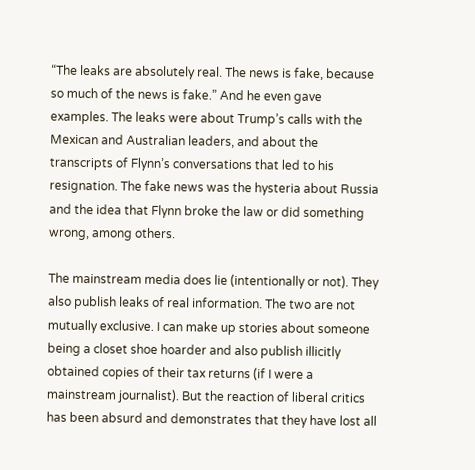“The leaks are absolutely real. The news is fake, because so much of the news is fake.” And he even gave examples. The leaks were about Trump’s calls with the Mexican and Australian leaders, and about the transcripts of Flynn’s conversations that led to his resignation. The fake news was the hysteria about Russia and the idea that Flynn broke the law or did something wrong, among others.

The mainstream media does lie (intentionally or not). They also publish leaks of real information. The two are not mutually exclusive. I can make up stories about someone being a closet shoe hoarder and also publish illicitly obtained copies of their tax returns (if I were a mainstream journalist). But the reaction of liberal critics has been absurd and demonstrates that they have lost all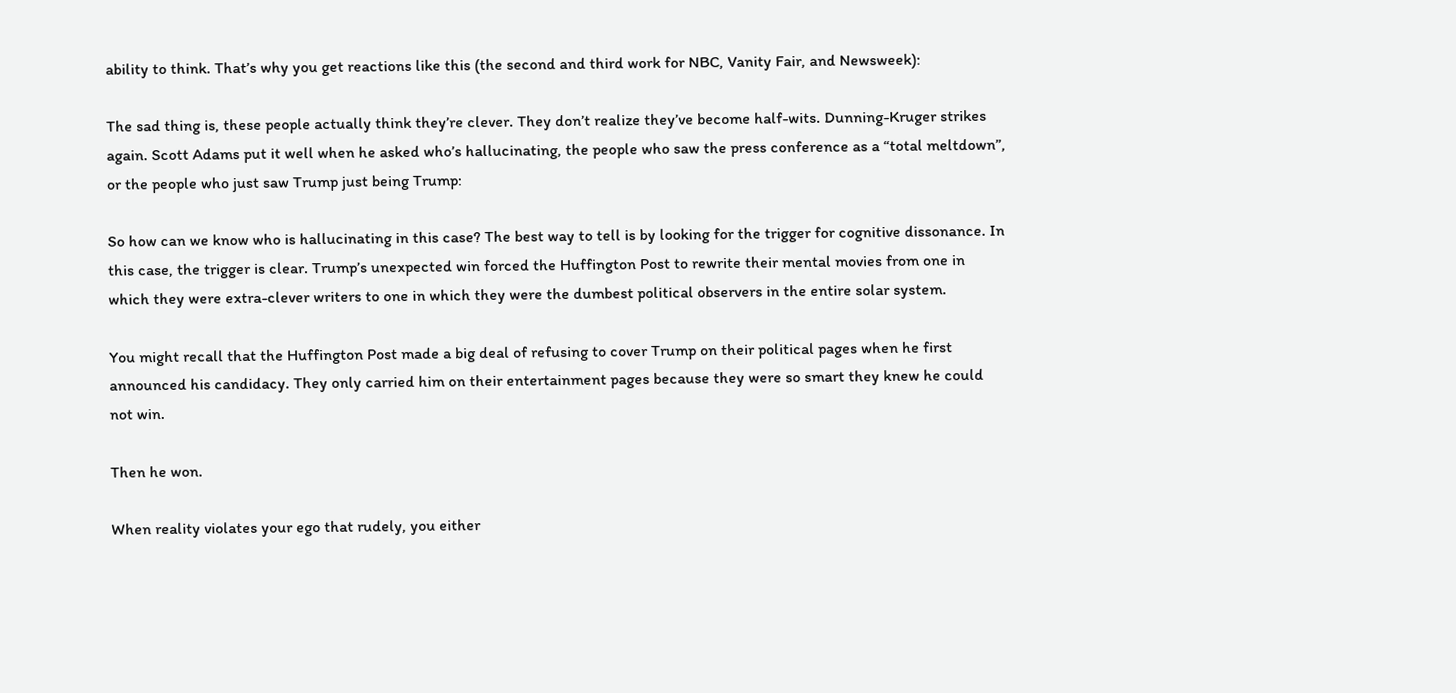ability to think. That’s why you get reactions like this (the second and third work for NBC, Vanity Fair, and Newsweek):

The sad thing is, these people actually think they’re clever. They don’t realize they’ve become half-wits. Dunning-Kruger strikes again. Scott Adams put it well when he asked who’s hallucinating, the people who saw the press conference as a “total meltdown”, or the people who just saw Trump just being Trump:

So how can we know who is hallucinating in this case? The best way to tell is by looking for the trigger for cognitive dissonance. In this case, the trigger is clear. Trump’s unexpected win forced the Huffington Post to rewrite their mental movies from one in which they were extra-clever writers to one in which they were the dumbest political observers in the entire solar system.

You might recall that the Huffington Post made a big deal of refusing to cover Trump on their political pages when he first announced his candidacy. They only carried him on their entertainment pages because they were so smart they knew he could not win.

Then he won.

When reality violates your ego that rudely, you either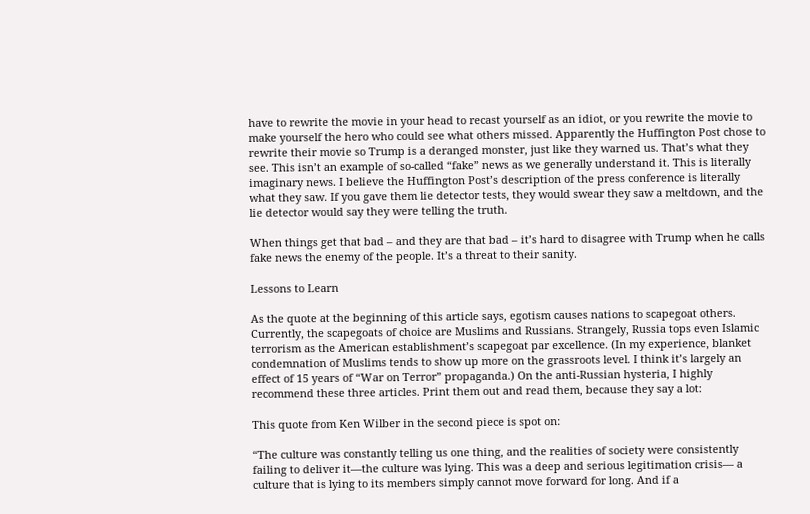have to rewrite the movie in your head to recast yourself as an idiot, or you rewrite the movie to make yourself the hero who could see what others missed. Apparently the Huffington Post chose to rewrite their movie so Trump is a deranged monster, just like they warned us. That’s what they see. This isn’t an example of so-called “fake” news as we generally understand it. This is literally imaginary news. I believe the Huffington Post’s description of the press conference is literally what they saw. If you gave them lie detector tests, they would swear they saw a meltdown, and the lie detector would say they were telling the truth.

When things get that bad – and they are that bad – it’s hard to disagree with Trump when he calls fake news the enemy of the people. It’s a threat to their sanity.

Lessons to Learn

As the quote at the beginning of this article says, egotism causes nations to scapegoat others. Currently, the scapegoats of choice are Muslims and Russians. Strangely, Russia tops even Islamic terrorism as the American establishment’s scapegoat par excellence. (In my experience, blanket condemnation of Muslims tends to show up more on the grassroots level. I think it’s largely an effect of 15 years of “War on Terror” propaganda.) On the anti-Russian hysteria, I highly recommend these three articles. Print them out and read them, because they say a lot:

This quote from Ken Wilber in the second piece is spot on:

“The culture was constantly telling us one thing, and the realities of society were consistently failing to deliver it—the culture was lying. This was a deep and serious legitimation crisis— a culture that is lying to its members simply cannot move forward for long. And if a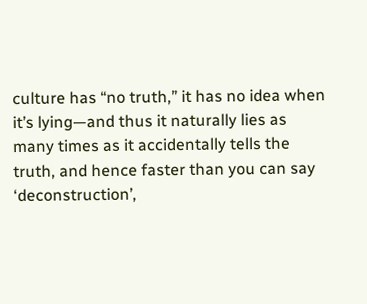culture has “no truth,” it has no idea when it’s lying—and thus it naturally lies as many times as it accidentally tells the truth, and hence faster than you can say ‘deconstruction’,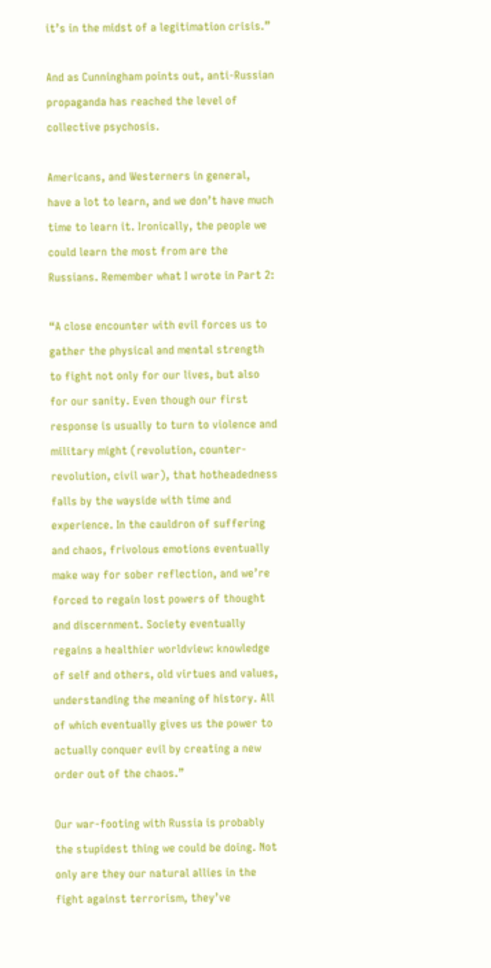it’s in the midst of a legitimation crisis.”

And as Cunningham points out, anti-Russian propaganda has reached the level of collective psychosis.

Americans, and Westerners in general, have a lot to learn, and we don’t have much time to learn it. Ironically, the people we could learn the most from are the Russians. Remember what I wrote in Part 2:

“A close encounter with evil forces us to gather the physical and mental strength to fight not only for our lives, but also for our sanity. Even though our first response is usually to turn to violence and military might (revolution, counter-revolution, civil war), that hotheadedness falls by the wayside with time and experience. In the cauldron of suffering and chaos, frivolous emotions eventually make way for sober reflection, and we’re forced to regain lost powers of thought and discernment. Society eventually regains a healthier worldview: knowledge of self and others, old virtues and values, understanding the meaning of history. All of which eventually gives us the power to actually conquer evil by creating a new order out of the chaos.”

Our war-footing with Russia is probably the stupidest thing we could be doing. Not only are they our natural allies in the fight against terrorism, they’ve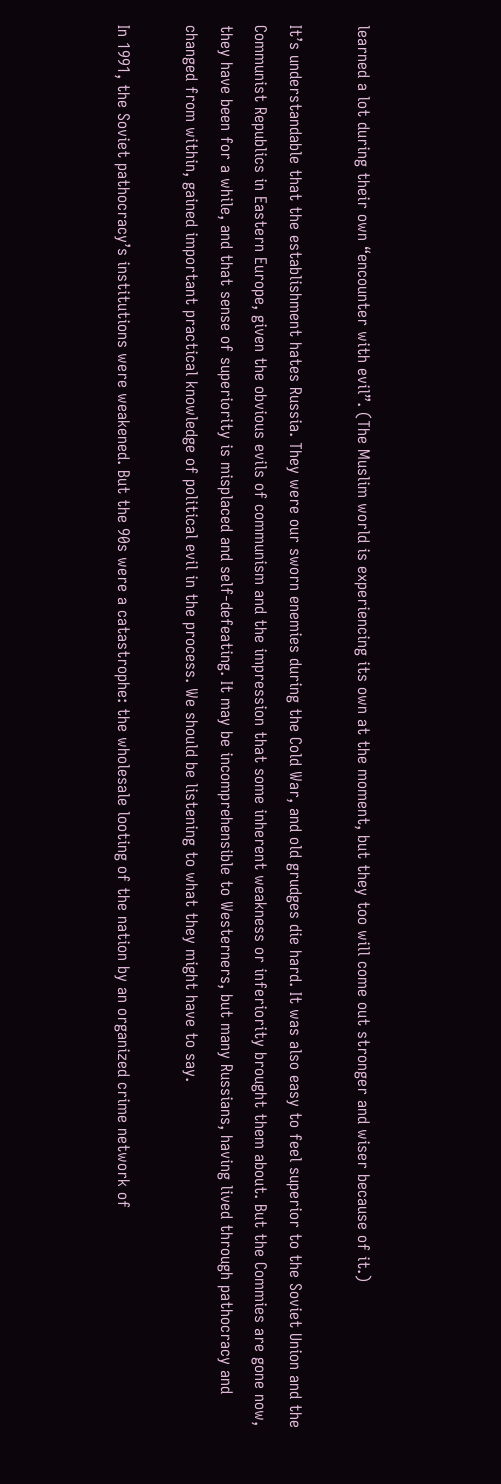learned a lot during their own “encounter with evil”. (The Muslim world is experiencing its own at the moment, but they too will come out stronger and wiser because of it.)

It’s understandable that the establishment hates Russia. They were our sworn enemies during the Cold War, and old grudges die hard. It was also easy to feel superior to the Soviet Union and the Communist Republics in Eastern Europe, given the obvious evils of communism and the impression that some inherent weakness or inferiority brought them about. But the Commies are gone now, they have been for a while, and that sense of superiority is misplaced and self-defeating. It may be incomprehensible to Westerners, but many Russians, having lived through pathocracy and changed from within, gained important practical knowledge of political evil in the process. We should be listening to what they might have to say.

In 1991, the Soviet pathocracy’s institutions were weakened. But the 90s were a catastrophe: the wholesale looting of the nation by an organized crime network of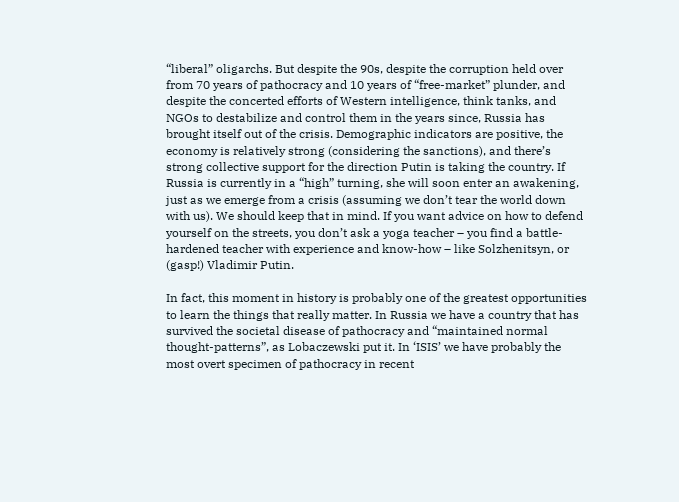“liberal” oligarchs. But despite the 90s, despite the corruption held over from 70 years of pathocracy and 10 years of “free-market” plunder, and despite the concerted efforts of Western intelligence, think tanks, and NGOs to destabilize and control them in the years since, Russia has brought itself out of the crisis. Demographic indicators are positive, the economy is relatively strong (considering the sanctions), and there’s strong collective support for the direction Putin is taking the country. If Russia is currently in a “high” turning, she will soon enter an awakening, just as we emerge from a crisis (assuming we don’t tear the world down with us). We should keep that in mind. If you want advice on how to defend yourself on the streets, you don’t ask a yoga teacher – you find a battle-hardened teacher with experience and know-how – like Solzhenitsyn, or (gasp!) Vladimir Putin.

In fact, this moment in history is probably one of the greatest opportunities to learn the things that really matter. In Russia we have a country that has survived the societal disease of pathocracy and “maintained normal thought-patterns”, as Lobaczewski put it. In ‘ISIS’ we have probably the most overt specimen of pathocracy in recent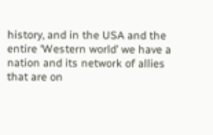history, and in the USA and the entire ‘Western world’ we have a nation and its network of allies that are on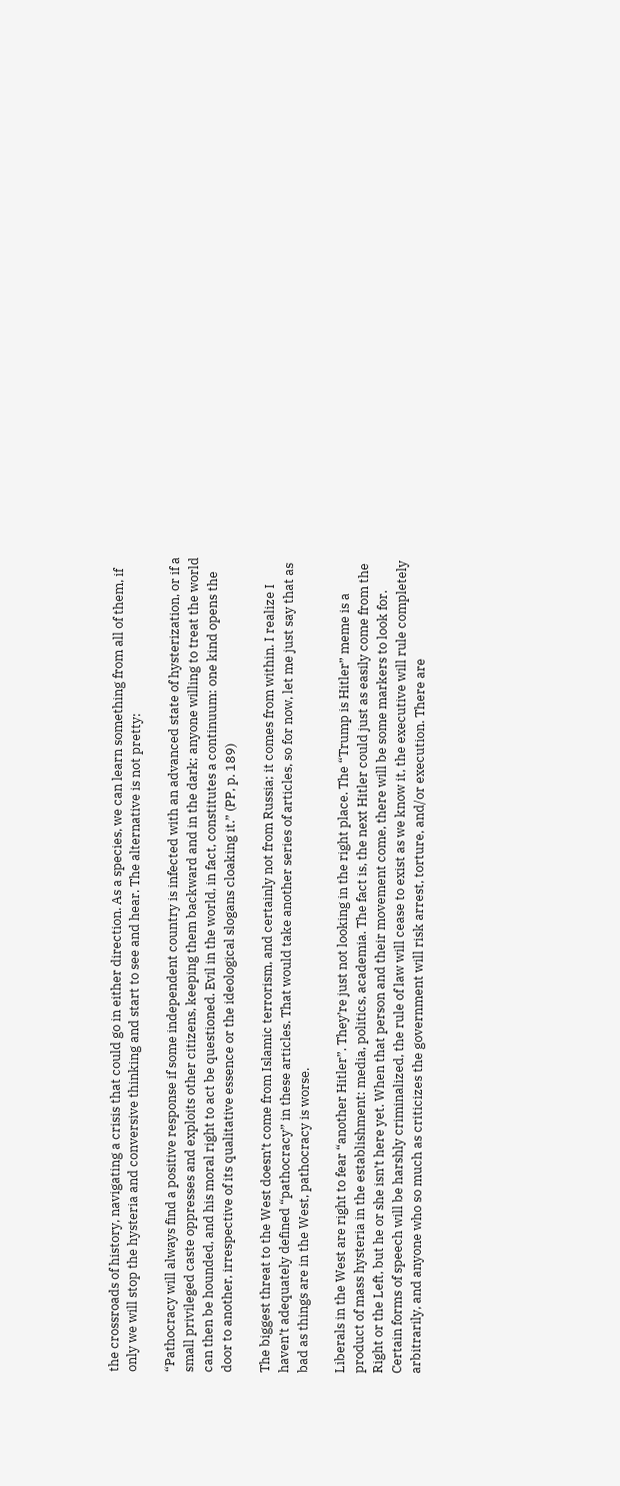the crossroads of history, navigating a crisis that could go in either direction. As a species, we can learn something from all of them, if only we will stop the hysteria and conversive thinking and start to see and hear. The alternative is not pretty:

“Pathocracy will always find a positive response if some independent country is infected with an advanced state of hysterization, or if a small privileged caste oppresses and exploits other citizens, keeping them backward and in the dark; anyone willing to treat the world can then be hounded, and his moral right to act be questioned. Evil in the world, in fact, constitutes a continuum: one kind opens the door to another, irrespective of its qualitative essence or the ideological slogans cloaking it.” (PP, p. 189)

The biggest threat to the West doesn’t come from Islamic terrorism, and certainly not from Russia; it comes from within. I realize I haven’t adequately defined “pathocracy” in these articles. That would take another series of articles, so for now, let me just say that as bad as things are in the West, pathocracy is worse.

Liberals in the West are right to fear “another Hitler”. They’re just not looking in the right place. The “Trump is Hitler” meme is a product of mass hysteria in the establishment: media, politics, academia. The fact is, the next Hitler could just as easily come from the Right or the Left, but he or she isn’t here yet. When that person and their movement come, there will be some markers to look for. Certain forms of speech will be harshly criminalized, the rule of law will cease to exist as we know it, the executive will rule completely arbitrarily, and anyone who so much as criticizes the government will risk arrest, torture, and/or execution. There are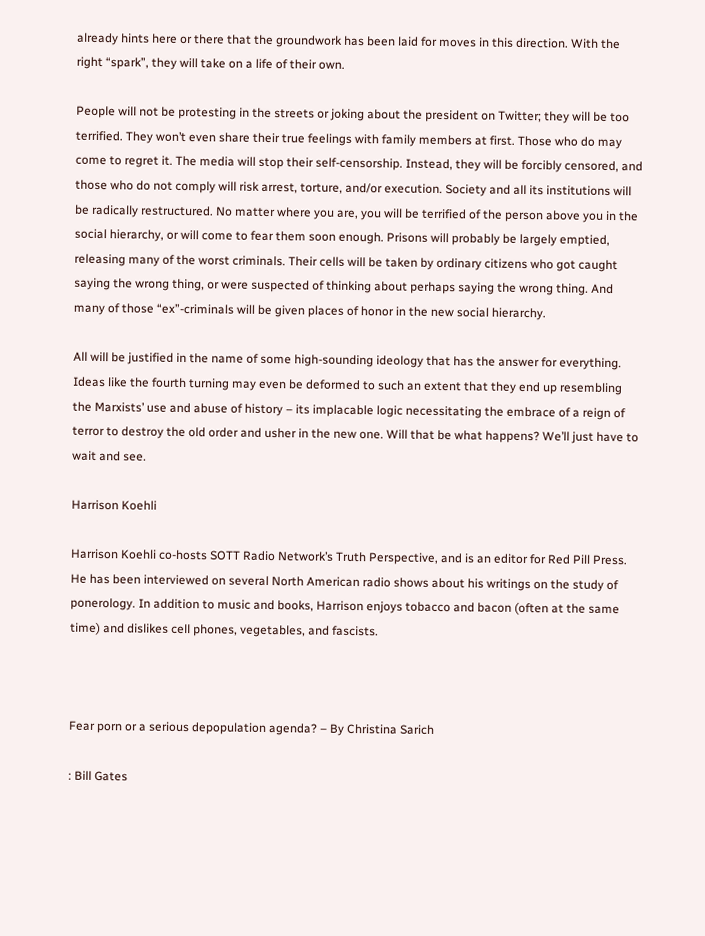already hints here or there that the groundwork has been laid for moves in this direction. With the right “spark”, they will take on a life of their own.

People will not be protesting in the streets or joking about the president on Twitter; they will be too terrified. They won’t even share their true feelings with family members at first. Those who do may come to regret it. The media will stop their self-censorship. Instead, they will be forcibly censored, and those who do not comply will risk arrest, torture, and/or execution. Society and all its institutions will be radically restructured. No matter where you are, you will be terrified of the person above you in the social hierarchy, or will come to fear them soon enough. Prisons will probably be largely emptied, releasing many of the worst criminals. Their cells will be taken by ordinary citizens who got caught saying the wrong thing, or were suspected of thinking about perhaps saying the wrong thing. And many of those “ex”-criminals will be given places of honor in the new social hierarchy.

All will be justified in the name of some high-sounding ideology that has the answer for everything. Ideas like the fourth turning may even be deformed to such an extent that they end up resembling the Marxists’ use and abuse of history – its implacable logic necessitating the embrace of a reign of terror to destroy the old order and usher in the new one. Will that be what happens? We’ll just have to wait and see.

Harrison Koehli

Harrison Koehli co-hosts SOTT Radio Network’s Truth Perspective, and is an editor for Red Pill Press. He has been interviewed on several North American radio shows about his writings on the study of ponerology. In addition to music and books, Harrison enjoys tobacco and bacon (often at the same time) and dislikes cell phones, vegetables, and fascists.



Fear porn or a serious depopulation agenda? – By Christina Sarich

: Bill Gates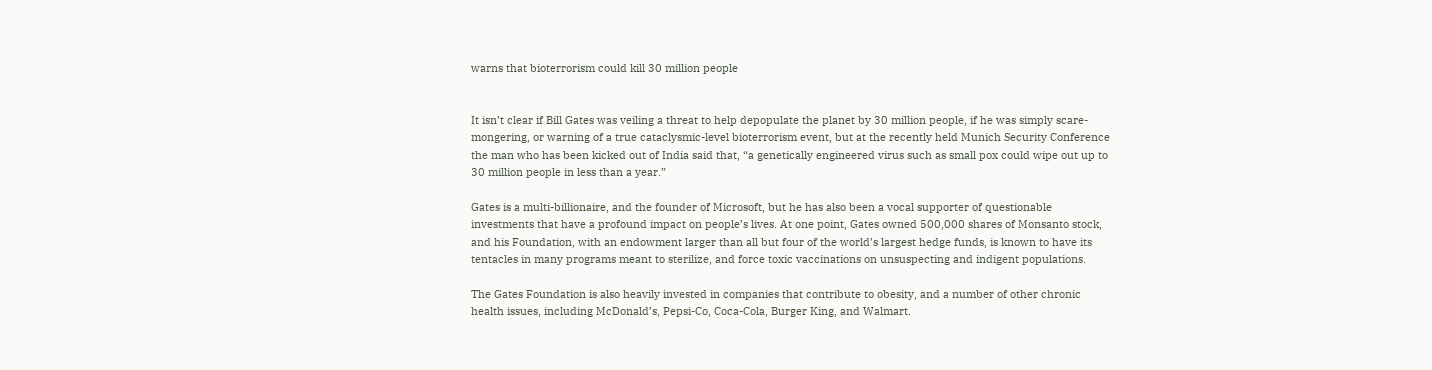warns that bioterrorism could kill 30 million people


It isn’t clear if Bill Gates was veiling a threat to help depopulate the planet by 30 million people, if he was simply scare-mongering, or warning of a true cataclysmic-level bioterrorism event, but at the recently held Munich Security Conference the man who has been kicked out of India said that, “a genetically engineered virus such as small pox could wipe out up to 30 million people in less than a year.”

Gates is a multi-billionaire, and the founder of Microsoft, but he has also been a vocal supporter of questionable investments that have a profound impact on people’s lives. At one point, Gates owned 500,000 shares of Monsanto stock, and his Foundation, with an endowment larger than all but four of the world’s largest hedge funds, is known to have its tentacles in many programs meant to sterilize, and force toxic vaccinations on unsuspecting and indigent populations.

The Gates Foundation is also heavily invested in companies that contribute to obesity, and a number of other chronic health issues, including McDonald’s, Pepsi-Co, Coca-Cola, Burger King, and Walmart.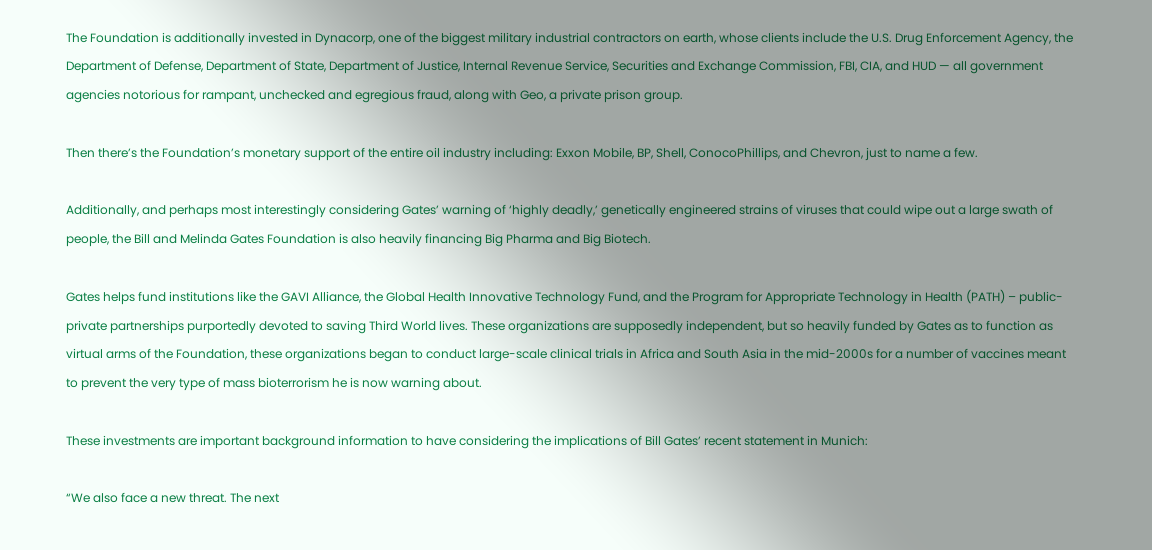The Foundation is additionally invested in Dynacorp, one of the biggest military industrial contractors on earth, whose clients include the U.S. Drug Enforcement Agency, the Department of Defense, Department of State, Department of Justice, Internal Revenue Service, Securities and Exchange Commission, FBI, CIA, and HUD — all government agencies notorious for rampant, unchecked and egregious fraud, along with Geo, a private prison group.

Then there’s the Foundation’s monetary support of the entire oil industry including: Exxon Mobile, BP, Shell, ConocoPhillips, and Chevron, just to name a few.

Additionally, and perhaps most interestingly considering Gates’ warning of ‘highly deadly,’ genetically engineered strains of viruses that could wipe out a large swath of people, the Bill and Melinda Gates Foundation is also heavily financing Big Pharma and Big Biotech.

Gates helps fund institutions like the GAVI Alliance, the Global Health Innovative Technology Fund, and the Program for Appropriate Technology in Health (PATH) – public-private partnerships purportedly devoted to saving Third World lives. These organizations are supposedly independent, but so heavily funded by Gates as to function as virtual arms of the Foundation, these organizations began to conduct large-scale clinical trials in Africa and South Asia in the mid-2000s for a number of vaccines meant to prevent the very type of mass bioterrorism he is now warning about.

These investments are important background information to have considering the implications of Bill Gates’ recent statement in Munich:

“We also face a new threat. The next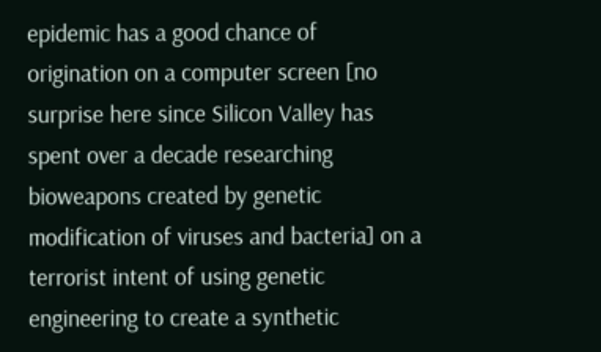epidemic has a good chance of origination on a computer screen [no surprise here since Silicon Valley has spent over a decade researching bioweapons created by genetic modification of viruses and bacteria] on a terrorist intent of using genetic engineering to create a synthetic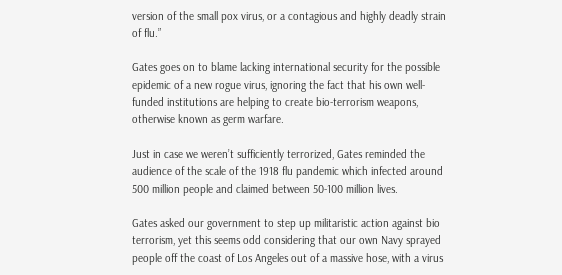version of the small pox virus, or a contagious and highly deadly strain of flu.”

Gates goes on to blame lacking international security for the possible epidemic of a new rogue virus, ignoring the fact that his own well-funded institutions are helping to create bio-terrorism weapons, otherwise known as germ warfare.

Just in case we weren’t sufficiently terrorized, Gates reminded the audience of the scale of the 1918 flu pandemic which infected around 500 million people and claimed between 50-100 million lives.

Gates asked our government to step up militaristic action against bio terrorism, yet this seems odd considering that our own Navy sprayed people off the coast of Los Angeles out of a massive hose, with a virus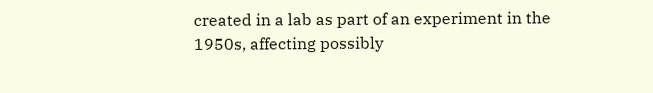created in a lab as part of an experiment in the 1950s, affecting possibly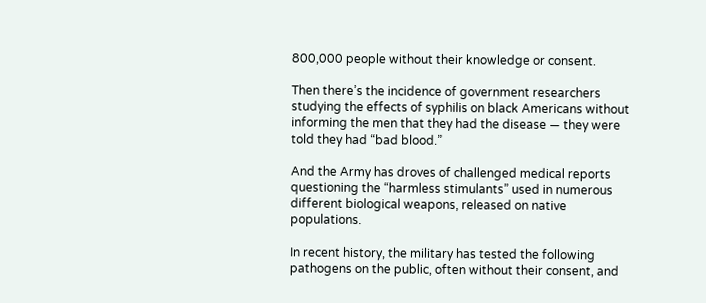800,000 people without their knowledge or consent.

Then there’s the incidence of government researchers studying the effects of syphilis on black Americans without informing the men that they had the disease — they were told they had “bad blood.”

And the Army has droves of challenged medical reports questioning the “harmless stimulants” used in numerous different biological weapons, released on native populations.

In recent history, the military has tested the following pathogens on the public, often without their consent, and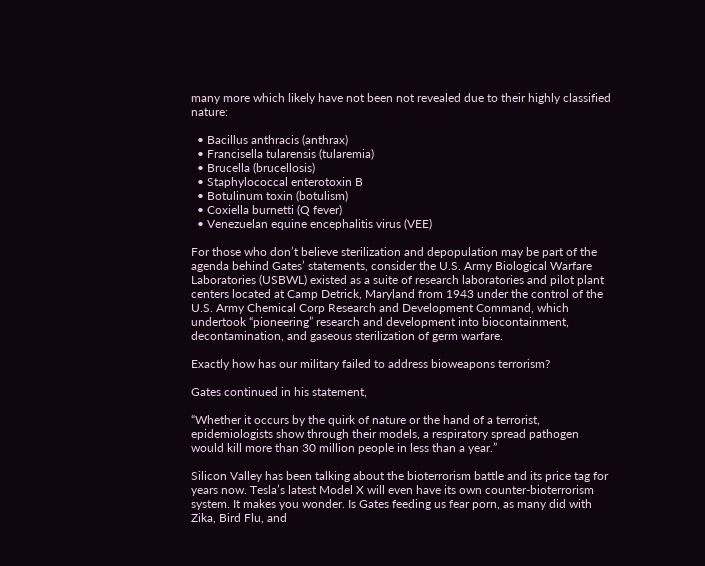many more which likely have not been not revealed due to their highly classified nature:

  • Bacillus anthracis (anthrax)
  • Francisella tularensis (tularemia)
  • Brucella (brucellosis)
  • Staphylococcal enterotoxin B
  • Botulinum toxin (botulism)
  • Coxiella burnetti (Q fever)
  • Venezuelan equine encephalitis virus (VEE)

For those who don’t believe sterilization and depopulation may be part of the agenda behind Gates’ statements, consider the U.S. Army Biological Warfare Laboratories (USBWL) existed as a suite of research laboratories and pilot plant centers located at Camp Detrick, Maryland from 1943 under the control of the U.S. Army Chemical Corp Research and Development Command, which undertook “pioneering” research and development into biocontainment, decontamination, and gaseous sterilization of germ warfare.

Exactly how has our military failed to address bioweapons terrorism?

Gates continued in his statement,

“Whether it occurs by the quirk of nature or the hand of a terrorist, epidemiologists show through their models, a respiratory spread pathogen would kill more than 30 million people in less than a year.”

Silicon Valley has been talking about the bioterrorism battle and its price tag for years now. Tesla’s latest Model X will even have its own counter-bioterrorism system. It makes you wonder. Is Gates feeding us fear porn, as many did with Zika, Bird Flu, and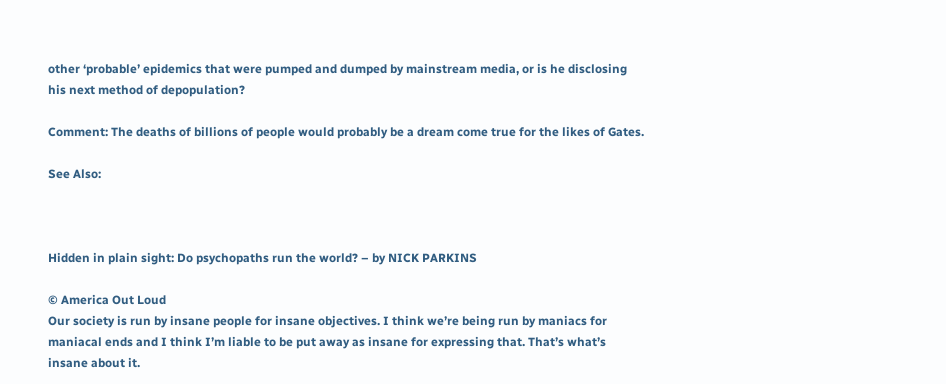other ‘probable’ epidemics that were pumped and dumped by mainstream media, or is he disclosing his next method of depopulation?

Comment: The deaths of billions of people would probably be a dream come true for the likes of Gates.

See Also:



Hidden in plain sight: Do psychopaths run the world? – by NICK PARKINS

© America Out Loud
Our society is run by insane people for insane objectives. I think we’re being run by maniacs for maniacal ends and I think I’m liable to be put away as insane for expressing that. That’s what’s insane about it.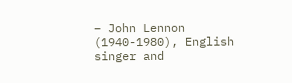– John Lennon (1940-1980), English singer and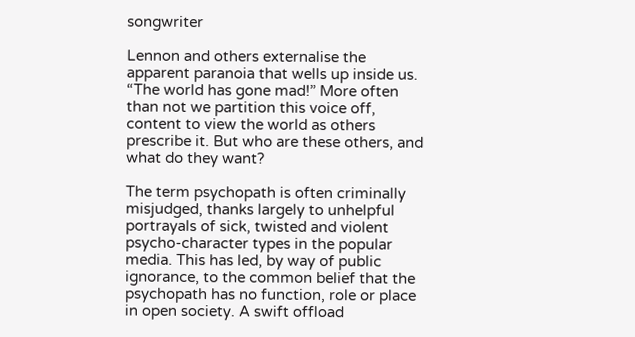songwriter

Lennon and others externalise the apparent paranoia that wells up inside us. “The world has gone mad!” More often than not we partition this voice off, content to view the world as others prescribe it. But who are these others, and what do they want?

The term psychopath is often criminally misjudged, thanks largely to unhelpful portrayals of sick, twisted and violent psycho-character types in the popular media. This has led, by way of public ignorance, to the common belief that the psychopath has no function, role or place in open society. A swift offload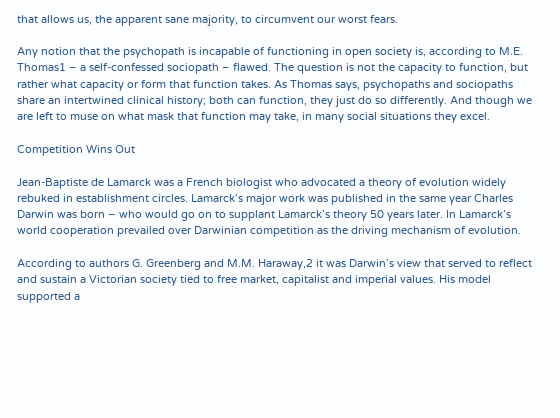that allows us, the apparent sane majority, to circumvent our worst fears.

Any notion that the psychopath is incapable of functioning in open society is, according to M.E. Thomas1 – a self-confessed sociopath – flawed. The question is not the capacity to function, but rather what capacity or form that function takes. As Thomas says, psychopaths and sociopaths share an intertwined clinical history; both can function, they just do so differently. And though we are left to muse on what mask that function may take, in many social situations they excel.

Competition Wins Out

Jean-Baptiste de Lamarck was a French biologist who advocated a theory of evolution widely rebuked in establishment circles. Lamarck’s major work was published in the same year Charles Darwin was born – who would go on to supplant Lamarck’s theory 50 years later. In Lamarck’s world cooperation prevailed over Darwinian competition as the driving mechanism of evolution.

According to authors G. Greenberg and M.M. Haraway,2 it was Darwin’s view that served to reflect and sustain a Victorian society tied to free market, capitalist and imperial values. His model supported a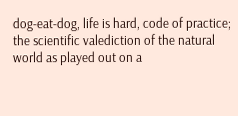dog-eat-dog, life is hard, code of practice; the scientific valediction of the natural world as played out on a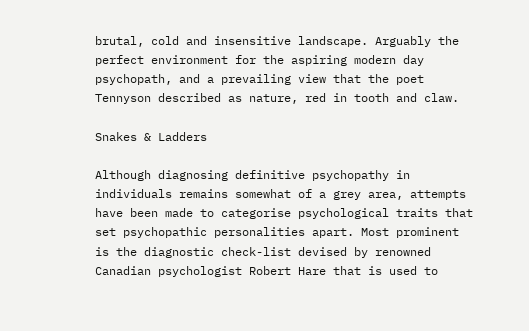brutal, cold and insensitive landscape. Arguably the perfect environment for the aspiring modern day psychopath, and a prevailing view that the poet Tennyson described as nature, red in tooth and claw.

Snakes & Ladders

Although diagnosing definitive psychopathy in individuals remains somewhat of a grey area, attempts have been made to categorise psychological traits that set psychopathic personalities apart. Most prominent is the diagnostic check-list devised by renowned Canadian psychologist Robert Hare that is used to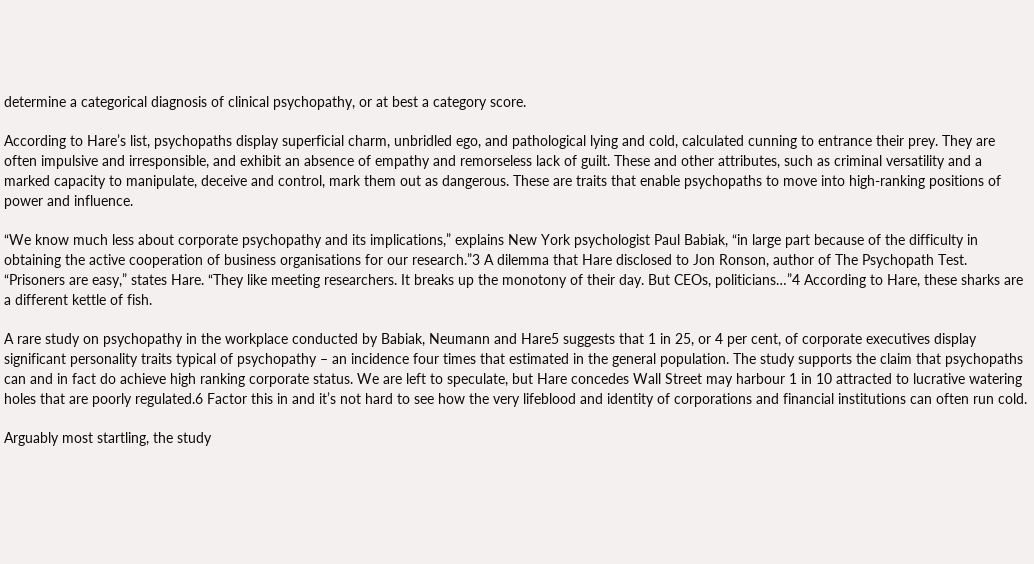determine a categorical diagnosis of clinical psychopathy, or at best a category score.

According to Hare’s list, psychopaths display superficial charm, unbridled ego, and pathological lying and cold, calculated cunning to entrance their prey. They are often impulsive and irresponsible, and exhibit an absence of empathy and remorseless lack of guilt. These and other attributes, such as criminal versatility and a marked capacity to manipulate, deceive and control, mark them out as dangerous. These are traits that enable psychopaths to move into high-ranking positions of power and influence.

“We know much less about corporate psychopathy and its implications,” explains New York psychologist Paul Babiak, “in large part because of the difficulty in obtaining the active cooperation of business organisations for our research.”3 A dilemma that Hare disclosed to Jon Ronson, author of The Psychopath Test. “Prisoners are easy,” states Hare. “They like meeting researchers. It breaks up the monotony of their day. But CEOs, politicians…”4 According to Hare, these sharks are a different kettle of fish.

A rare study on psychopathy in the workplace conducted by Babiak, Neumann and Hare5 suggests that 1 in 25, or 4 per cent, of corporate executives display significant personality traits typical of psychopathy – an incidence four times that estimated in the general population. The study supports the claim that psychopaths can and in fact do achieve high ranking corporate status. We are left to speculate, but Hare concedes Wall Street may harbour 1 in 10 attracted to lucrative watering holes that are poorly regulated.6 Factor this in and it’s not hard to see how the very lifeblood and identity of corporations and financial institutions can often run cold.

Arguably most startling, the study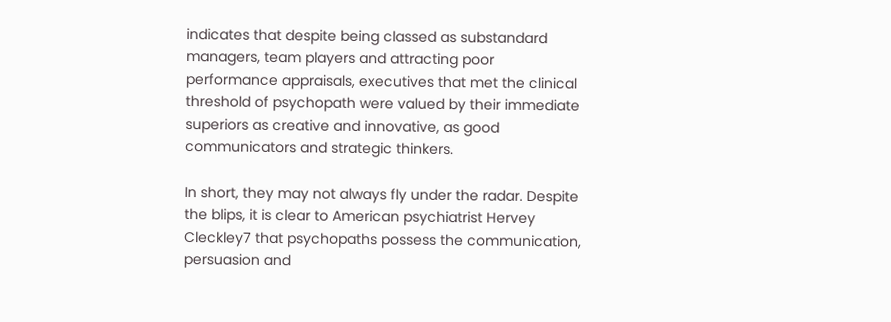indicates that despite being classed as substandard managers, team players and attracting poor performance appraisals, executives that met the clinical threshold of psychopath were valued by their immediate superiors as creative and innovative, as good communicators and strategic thinkers.

In short, they may not always fly under the radar. Despite the blips, it is clear to American psychiatrist Hervey Cleckley7 that psychopaths possess the communication, persuasion and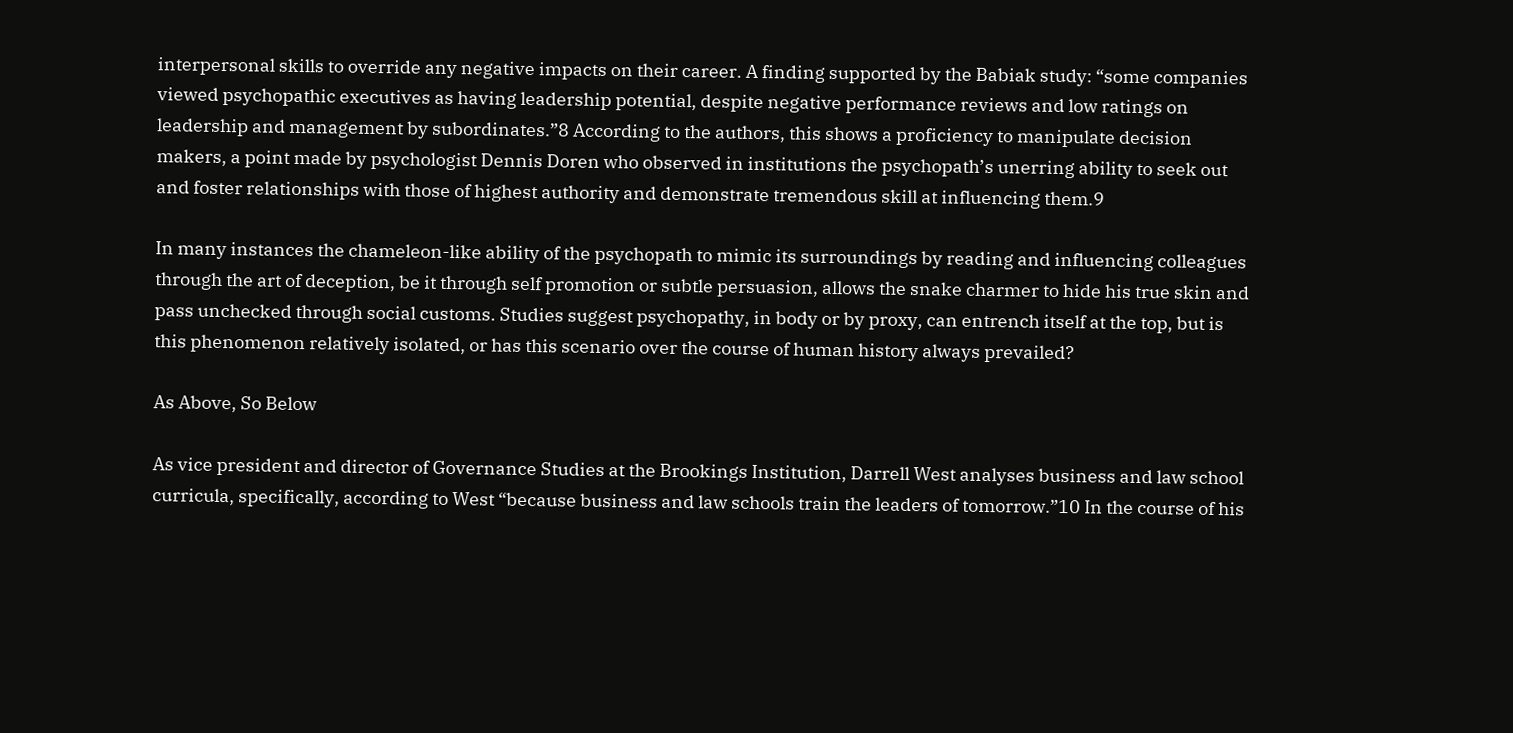interpersonal skills to override any negative impacts on their career. A finding supported by the Babiak study: “some companies viewed psychopathic executives as having leadership potential, despite negative performance reviews and low ratings on leadership and management by subordinates.”8 According to the authors, this shows a proficiency to manipulate decision makers, a point made by psychologist Dennis Doren who observed in institutions the psychopath’s unerring ability to seek out and foster relationships with those of highest authority and demonstrate tremendous skill at influencing them.9

In many instances the chameleon-like ability of the psychopath to mimic its surroundings by reading and influencing colleagues through the art of deception, be it through self promotion or subtle persuasion, allows the snake charmer to hide his true skin and pass unchecked through social customs. Studies suggest psychopathy, in body or by proxy, can entrench itself at the top, but is this phenomenon relatively isolated, or has this scenario over the course of human history always prevailed?

As Above, So Below

As vice president and director of Governance Studies at the Brookings Institution, Darrell West analyses business and law school curricula, specifically, according to West “because business and law schools train the leaders of tomorrow.”10 In the course of his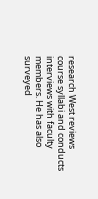research West reviews course syllabi and conducts interviews with faculty members. He has also surveyed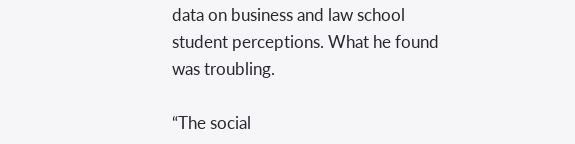data on business and law school student perceptions. What he found was troubling.

“The social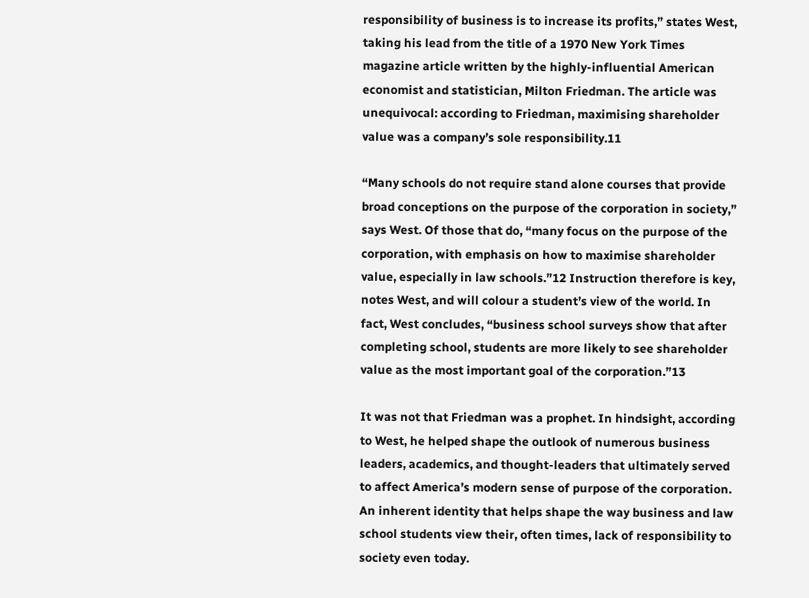responsibility of business is to increase its profits,” states West, taking his lead from the title of a 1970 New York Times magazine article written by the highly-influential American economist and statistician, Milton Friedman. The article was unequivocal: according to Friedman, maximising shareholder value was a company’s sole responsibility.11

“Many schools do not require stand alone courses that provide broad conceptions on the purpose of the corporation in society,” says West. Of those that do, “many focus on the purpose of the corporation, with emphasis on how to maximise shareholder value, especially in law schools.”12 Instruction therefore is key, notes West, and will colour a student’s view of the world. In fact, West concludes, “business school surveys show that after completing school, students are more likely to see shareholder value as the most important goal of the corporation.”13

It was not that Friedman was a prophet. In hindsight, according to West, he helped shape the outlook of numerous business leaders, academics, and thought-leaders that ultimately served to affect America’s modern sense of purpose of the corporation. An inherent identity that helps shape the way business and law school students view their, often times, lack of responsibility to society even today.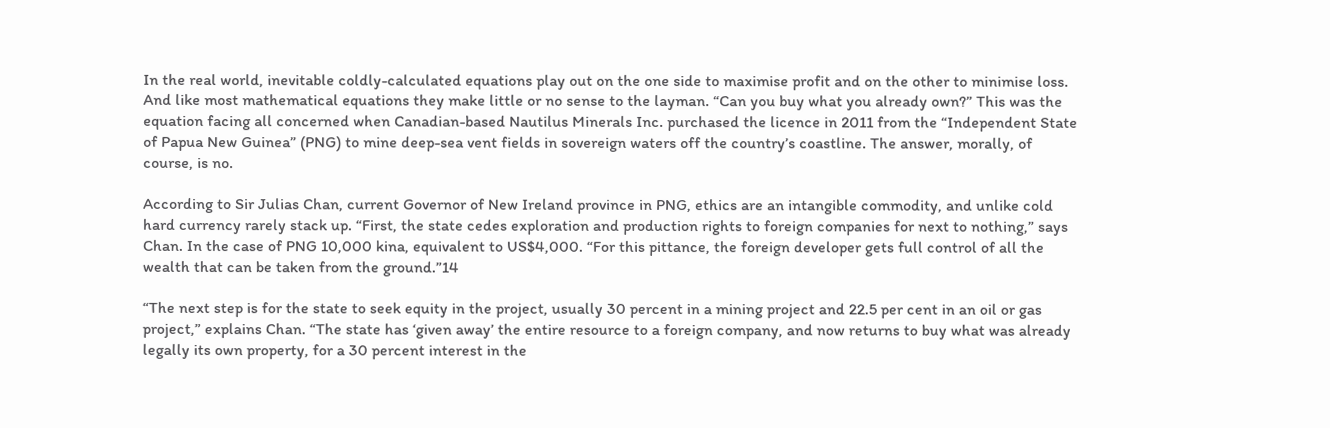In the real world, inevitable coldly-calculated equations play out on the one side to maximise profit and on the other to minimise loss. And like most mathematical equations they make little or no sense to the layman. “Can you buy what you already own?” This was the equation facing all concerned when Canadian-based Nautilus Minerals Inc. purchased the licence in 2011 from the “Independent State of Papua New Guinea” (PNG) to mine deep-sea vent fields in sovereign waters off the country’s coastline. The answer, morally, of course, is no.

According to Sir Julias Chan, current Governor of New Ireland province in PNG, ethics are an intangible commodity, and unlike cold hard currency rarely stack up. “First, the state cedes exploration and production rights to foreign companies for next to nothing,” says Chan. In the case of PNG 10,000 kina, equivalent to US$4,000. “For this pittance, the foreign developer gets full control of all the wealth that can be taken from the ground.”14

“The next step is for the state to seek equity in the project, usually 30 percent in a mining project and 22.5 per cent in an oil or gas project,” explains Chan. “The state has ‘given away’ the entire resource to a foreign company, and now returns to buy what was already legally its own property, for a 30 percent interest in the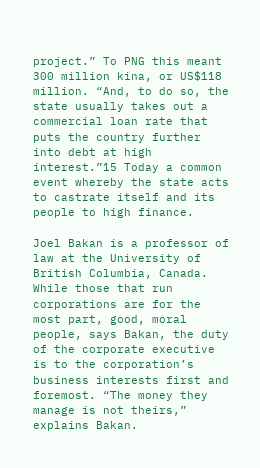project.” To PNG this meant 300 million kina, or US$118 million. “And, to do so, the state usually takes out a commercial loan rate that puts the country further into debt at high interest.”15 Today a common event whereby the state acts to castrate itself and its people to high finance.

Joel Bakan is a professor of law at the University of British Columbia, Canada. While those that run corporations are for the most part, good, moral people, says Bakan, the duty of the corporate executive is to the corporation’s business interests first and foremost. “The money they manage is not theirs,” explains Bakan.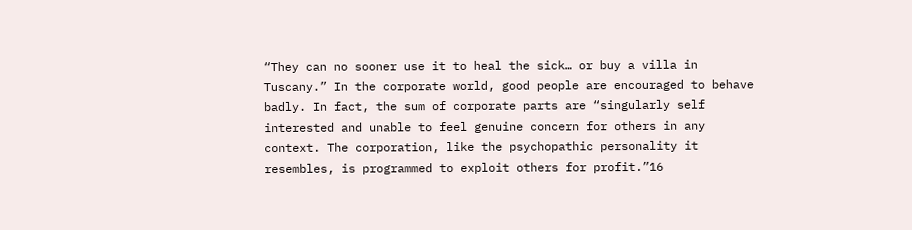“They can no sooner use it to heal the sick… or buy a villa in Tuscany.” In the corporate world, good people are encouraged to behave badly. In fact, the sum of corporate parts are “singularly self interested and unable to feel genuine concern for others in any context. The corporation, like the psychopathic personality it resembles, is programmed to exploit others for profit.”16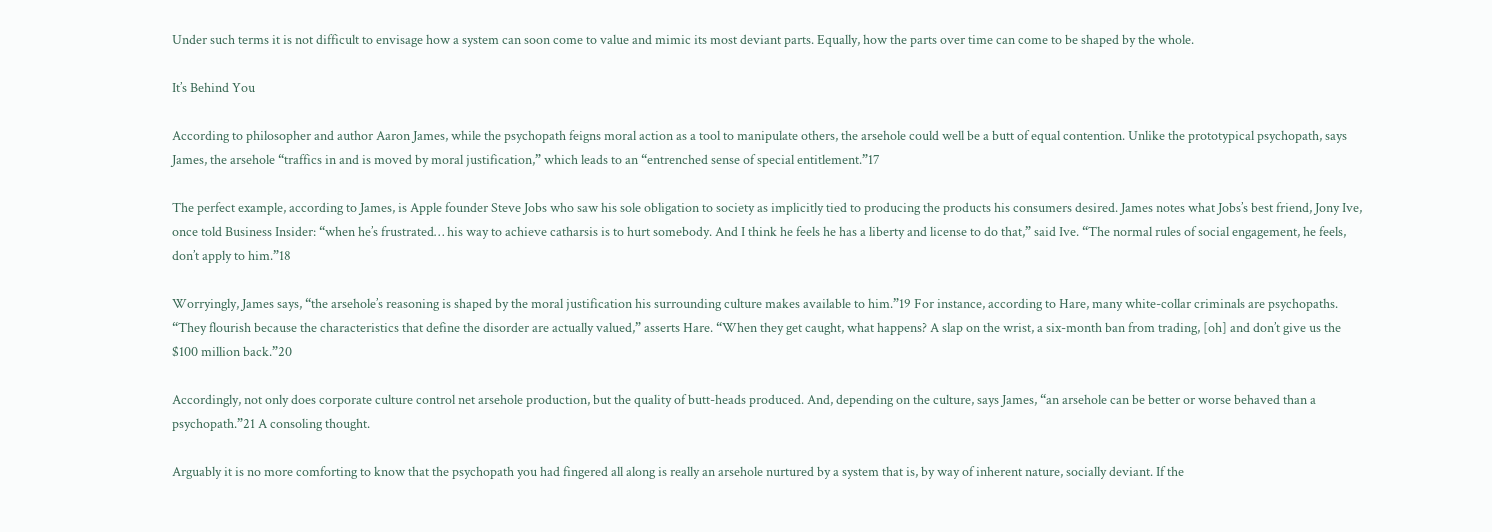Under such terms it is not difficult to envisage how a system can soon come to value and mimic its most deviant parts. Equally, how the parts over time can come to be shaped by the whole.

It’s Behind You

According to philosopher and author Aaron James, while the psychopath feigns moral action as a tool to manipulate others, the arsehole could well be a butt of equal contention. Unlike the prototypical psychopath, says James, the arsehole “traffics in and is moved by moral justification,” which leads to an “entrenched sense of special entitlement.”17

The perfect example, according to James, is Apple founder Steve Jobs who saw his sole obligation to society as implicitly tied to producing the products his consumers desired. James notes what Jobs’s best friend, Jony Ive, once told Business Insider: “when he’s frustrated… his way to achieve catharsis is to hurt somebody. And I think he feels he has a liberty and license to do that,” said Ive. “The normal rules of social engagement, he feels, don’t apply to him.”18

Worryingly, James says, “the arsehole’s reasoning is shaped by the moral justification his surrounding culture makes available to him.”19 For instance, according to Hare, many white-collar criminals are psychopaths. “They flourish because the characteristics that define the disorder are actually valued,” asserts Hare. “When they get caught, what happens? A slap on the wrist, a six-month ban from trading, [oh] and don’t give us the $100 million back.”20

Accordingly, not only does corporate culture control net arsehole production, but the quality of butt-heads produced. And, depending on the culture, says James, “an arsehole can be better or worse behaved than a psychopath.”21 A consoling thought.

Arguably it is no more comforting to know that the psychopath you had fingered all along is really an arsehole nurtured by a system that is, by way of inherent nature, socially deviant. If the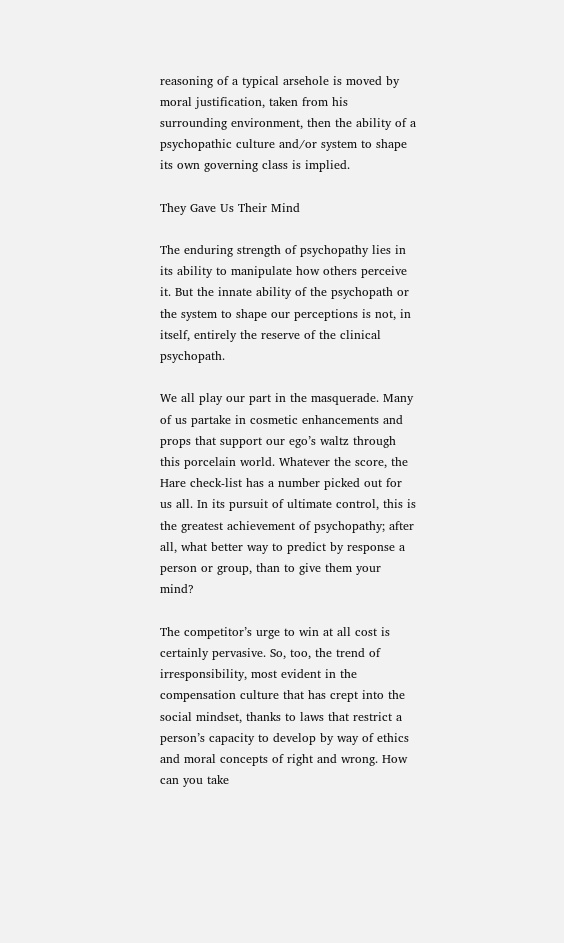reasoning of a typical arsehole is moved by moral justification, taken from his surrounding environment, then the ability of a psychopathic culture and/or system to shape its own governing class is implied.

They Gave Us Their Mind

The enduring strength of psychopathy lies in its ability to manipulate how others perceive it. But the innate ability of the psychopath or the system to shape our perceptions is not, in itself, entirely the reserve of the clinical psychopath.

We all play our part in the masquerade. Many of us partake in cosmetic enhancements and props that support our ego’s waltz through this porcelain world. Whatever the score, the Hare check-list has a number picked out for us all. In its pursuit of ultimate control, this is the greatest achievement of psychopathy; after all, what better way to predict by response a person or group, than to give them your mind?

The competitor’s urge to win at all cost is certainly pervasive. So, too, the trend of irresponsibility, most evident in the compensation culture that has crept into the social mindset, thanks to laws that restrict a person’s capacity to develop by way of ethics and moral concepts of right and wrong. How can you take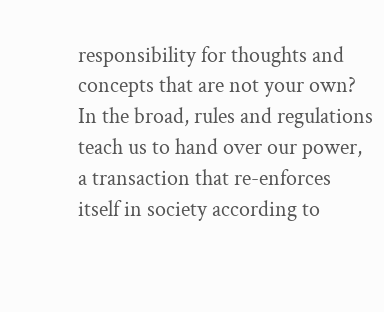responsibility for thoughts and concepts that are not your own? In the broad, rules and regulations teach us to hand over our power, a transaction that re-enforces itself in society according to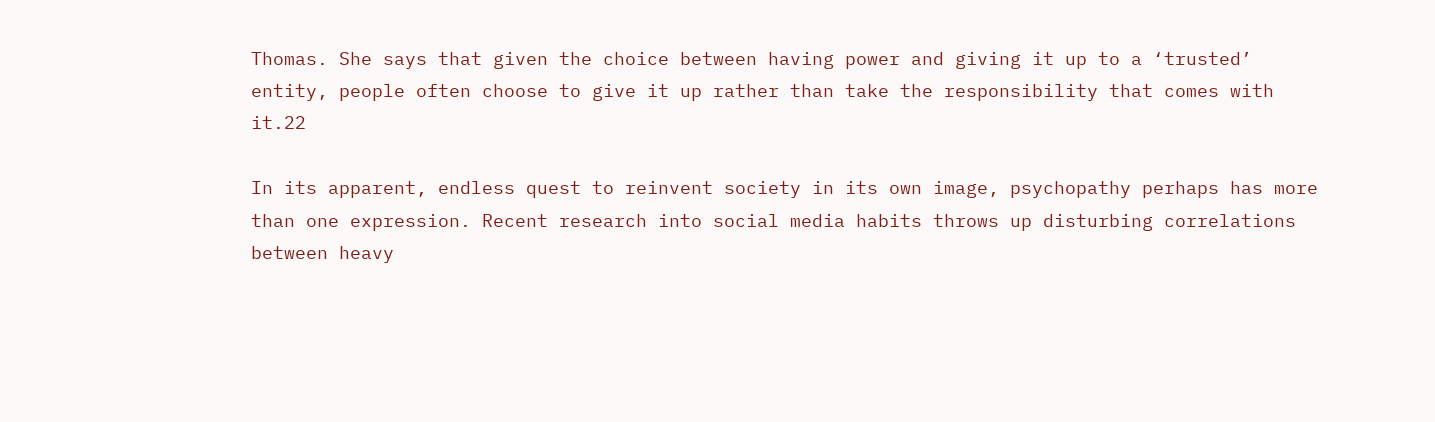Thomas. She says that given the choice between having power and giving it up to a ‘trusted’ entity, people often choose to give it up rather than take the responsibility that comes with it.22

In its apparent, endless quest to reinvent society in its own image, psychopathy perhaps has more than one expression. Recent research into social media habits throws up disturbing correlations between heavy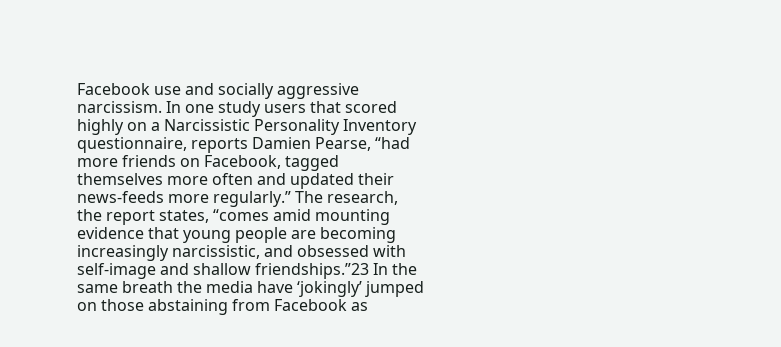Facebook use and socially aggressive narcissism. In one study users that scored highly on a Narcissistic Personality Inventory questionnaire, reports Damien Pearse, “had more friends on Facebook, tagged themselves more often and updated their news-feeds more regularly.” The research, the report states, “comes amid mounting evidence that young people are becoming increasingly narcissistic, and obsessed with self-image and shallow friendships.”23 In the same breath the media have ‘jokingly’ jumped on those abstaining from Facebook as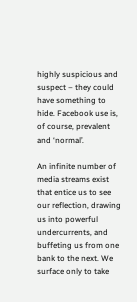highly suspicious and suspect – they could have something to hide. Facebook use is, of course, prevalent and ‘normal’.

An infinite number of media streams exist that entice us to see our reflection, drawing us into powerful undercurrents, and buffeting us from one bank to the next. We surface only to take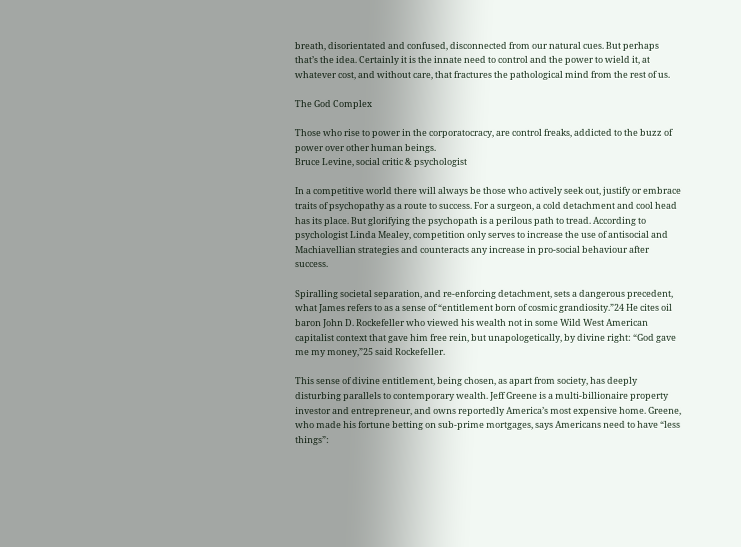breath, disorientated and confused, disconnected from our natural cues. But perhaps that’s the idea. Certainly it is the innate need to control and the power to wield it, at whatever cost, and without care, that fractures the pathological mind from the rest of us.

The God Complex

Those who rise to power in the corporatocracy, are control freaks, addicted to the buzz of power over other human beings.
Bruce Levine, social critic & psychologist

In a competitive world there will always be those who actively seek out, justify or embrace traits of psychopathy as a route to success. For a surgeon, a cold detachment and cool head has its place. But glorifying the psychopath is a perilous path to tread. According to psychologist Linda Mealey, competition only serves to increase the use of antisocial and Machiavellian strategies and counteracts any increase in pro-social behaviour after success.

Spiralling societal separation, and re-enforcing detachment, sets a dangerous precedent, what James refers to as a sense of “entitlement born of cosmic grandiosity.”24 He cites oil baron John D. Rockefeller who viewed his wealth not in some Wild West American capitalist context that gave him free rein, but unapologetically, by divine right: “God gave me my money,”25 said Rockefeller.

This sense of divine entitlement, being chosen, as apart from society, has deeply disturbing parallels to contemporary wealth. Jeff Greene is a multi-billionaire property investor and entrepreneur, and owns reportedly America’s most expensive home. Greene, who made his fortune betting on sub-prime mortgages, says Americans need to have “less things”: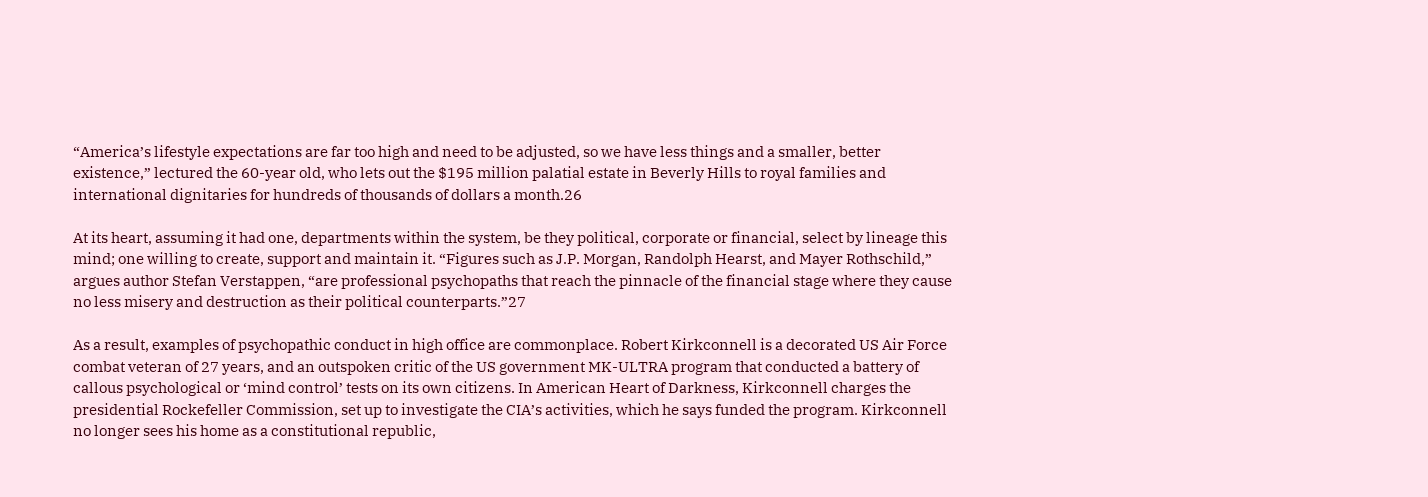“America’s lifestyle expectations are far too high and need to be adjusted, so we have less things and a smaller, better existence,” lectured the 60-year old, who lets out the $195 million palatial estate in Beverly Hills to royal families and international dignitaries for hundreds of thousands of dollars a month.26

At its heart, assuming it had one, departments within the system, be they political, corporate or financial, select by lineage this mind; one willing to create, support and maintain it. “Figures such as J.P. Morgan, Randolph Hearst, and Mayer Rothschild,” argues author Stefan Verstappen, “are professional psychopaths that reach the pinnacle of the financial stage where they cause no less misery and destruction as their political counterparts.”27

As a result, examples of psychopathic conduct in high office are commonplace. Robert Kirkconnell is a decorated US Air Force combat veteran of 27 years, and an outspoken critic of the US government MK-ULTRA program that conducted a battery of callous psychological or ‘mind control’ tests on its own citizens. In American Heart of Darkness, Kirkconnell charges the presidential Rockefeller Commission, set up to investigate the CIA’s activities, which he says funded the program. Kirkconnell no longer sees his home as a constitutional republic,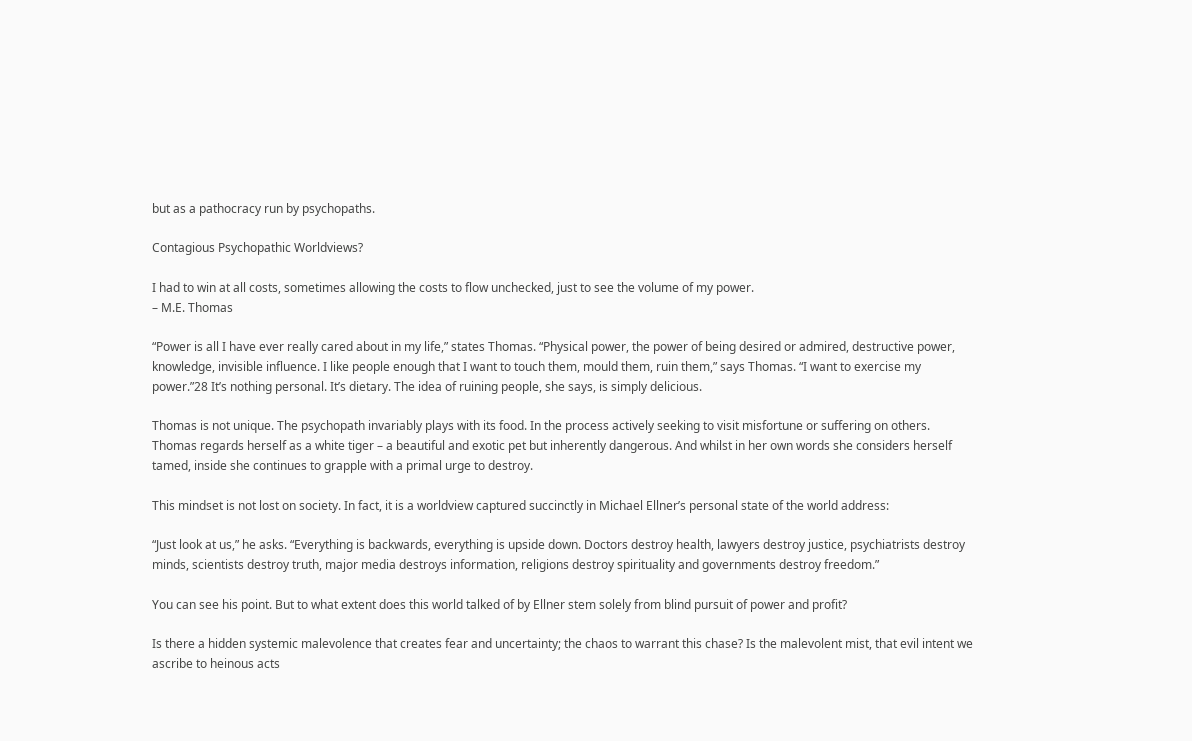but as a pathocracy run by psychopaths.

Contagious Psychopathic Worldviews?

I had to win at all costs, sometimes allowing the costs to flow unchecked, just to see the volume of my power.
– M.E. Thomas

“Power is all I have ever really cared about in my life,” states Thomas. “Physical power, the power of being desired or admired, destructive power, knowledge, invisible influence. I like people enough that I want to touch them, mould them, ruin them,” says Thomas. “I want to exercise my power.”28 It’s nothing personal. It’s dietary. The idea of ruining people, she says, is simply delicious.

Thomas is not unique. The psychopath invariably plays with its food. In the process actively seeking to visit misfortune or suffering on others. Thomas regards herself as a white tiger – a beautiful and exotic pet but inherently dangerous. And whilst in her own words she considers herself tamed, inside she continues to grapple with a primal urge to destroy.

This mindset is not lost on society. In fact, it is a worldview captured succinctly in Michael Ellner’s personal state of the world address:

“Just look at us,” he asks. “Everything is backwards, everything is upside down. Doctors destroy health, lawyers destroy justice, psychiatrists destroy minds, scientists destroy truth, major media destroys information, religions destroy spirituality and governments destroy freedom.”

You can see his point. But to what extent does this world talked of by Ellner stem solely from blind pursuit of power and profit?

Is there a hidden systemic malevolence that creates fear and uncertainty; the chaos to warrant this chase? Is the malevolent mist, that evil intent we ascribe to heinous acts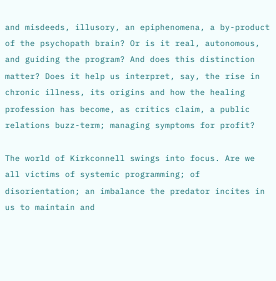and misdeeds, illusory, an epiphenomena, a by-product of the psychopath brain? Or is it real, autonomous, and guiding the program? And does this distinction matter? Does it help us interpret, say, the rise in chronic illness, its origins and how the healing profession has become, as critics claim, a public relations buzz-term; managing symptoms for profit?

The world of Kirkconnell swings into focus. Are we all victims of systemic programming; of disorientation; an imbalance the predator incites in us to maintain and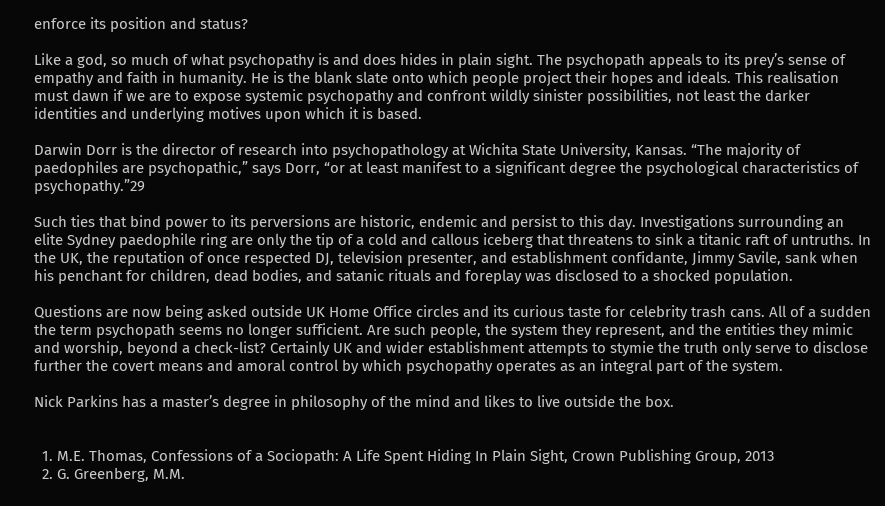enforce its position and status?

Like a god, so much of what psychopathy is and does hides in plain sight. The psychopath appeals to its prey’s sense of empathy and faith in humanity. He is the blank slate onto which people project their hopes and ideals. This realisation must dawn if we are to expose systemic psychopathy and confront wildly sinister possibilities, not least the darker identities and underlying motives upon which it is based.

Darwin Dorr is the director of research into psychopathology at Wichita State University, Kansas. “The majority of paedophiles are psychopathic,” says Dorr, “or at least manifest to a significant degree the psychological characteristics of psychopathy.”29

Such ties that bind power to its perversions are historic, endemic and persist to this day. Investigations surrounding an elite Sydney paedophile ring are only the tip of a cold and callous iceberg that threatens to sink a titanic raft of untruths. In the UK, the reputation of once respected DJ, television presenter, and establishment confidante, Jimmy Savile, sank when his penchant for children, dead bodies, and satanic rituals and foreplay was disclosed to a shocked population.

Questions are now being asked outside UK Home Office circles and its curious taste for celebrity trash cans. All of a sudden the term psychopath seems no longer sufficient. Are such people, the system they represent, and the entities they mimic and worship, beyond a check-list? Certainly UK and wider establishment attempts to stymie the truth only serve to disclose further the covert means and amoral control by which psychopathy operates as an integral part of the system.

Nick Parkins has a master’s degree in philosophy of the mind and likes to live outside the box.


  1. M.E. Thomas, Confessions of a Sociopath: A Life Spent Hiding In Plain Sight, Crown Publishing Group, 2013
  2. G. Greenberg, M.M.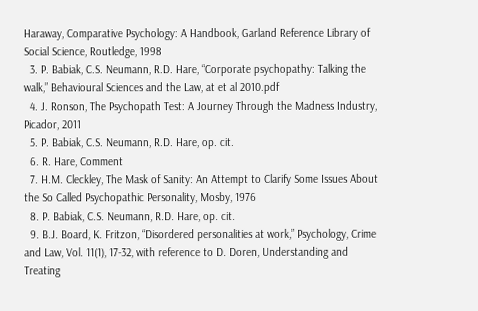Haraway, Comparative Psychology: A Handbook, Garland Reference Library of Social Science, Routledge, 1998
  3. P. Babiak, C.S. Neumann, R.D. Hare, “Corporate psychopathy: Talking the walk,” Behavioural Sciences and the Law, at et al 2010.pdf
  4. J. Ronson, The Psychopath Test: A Journey Through the Madness Industry, Picador, 2011
  5. P. Babiak, C.S. Neumann, R.D. Hare, op. cit.
  6. R. Hare, Comment
  7. H.M. Cleckley, The Mask of Sanity: An Attempt to Clarify Some Issues About the So Called Psychopathic Personality, Mosby, 1976
  8. P. Babiak, C.S. Neumann, R.D. Hare, op. cit.
  9. B.J. Board, K. Fritzon, “Disordered personalities at work,” Psychology, Crime and Law, Vol. 11(1), 17-32, with reference to D. Doren, Understanding and Treating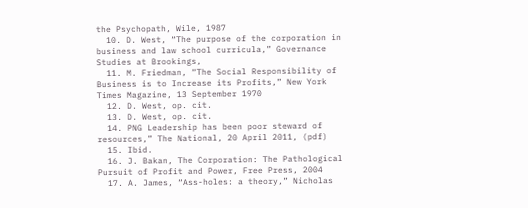the Psychopath, Wile, 1987
  10. D. West, “The purpose of the corporation in business and law school curricula,” Governance Studies at Brookings,
  11. M. Friedman, “The Social Responsibility of Business is to Increase its Profits,” New York Times Magazine, 13 September 1970
  12. D. West, op. cit.
  13. D. West, op. cit.
  14. PNG Leadership has been poor steward of resources,” The National, 20 April 2011, (pdf)
  15. Ibid.
  16. J. Bakan, The Corporation: The Pathological Pursuit of Profit and Power, Free Press, 2004
  17. A. James, “Ass-holes: a theory,” Nicholas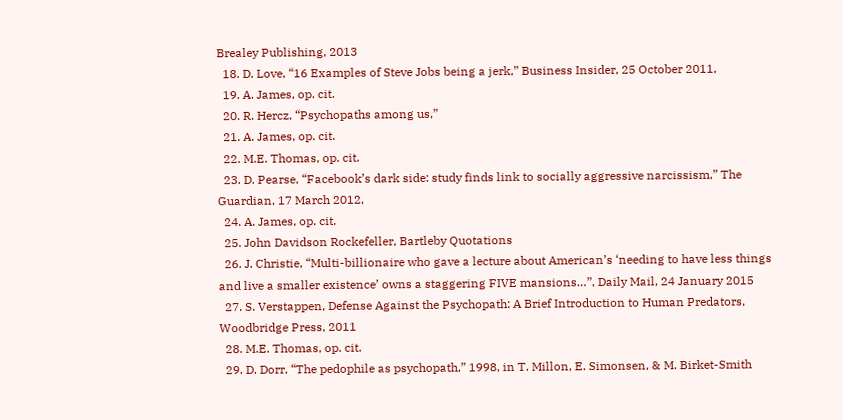Brealey Publishing, 2013
  18. D. Love, “16 Examples of Steve Jobs being a jerk,” Business Insider, 25 October 2011,
  19. A. James, op. cit.
  20. R. Hercz, “Psychopaths among us,”
  21. A. James, op. cit.
  22. M.E. Thomas, op. cit.
  23. D. Pearse, “Facebook’s dark side: study finds link to socially aggressive narcissism,” The Guardian, 17 March 2012,
  24. A. James, op. cit.
  25. John Davidson Rockefeller, Bartleby Quotations
  26. J. Christie, “Multi-billionaire who gave a lecture about American’s ‘needing to have less things and live a smaller existence’ owns a staggering FIVE mansions…”, Daily Mail, 24 January 2015
  27. S. Verstappen, Defense Against the Psychopath: A Brief Introduction to Human Predators, Woodbridge Press, 2011
  28. M.E. Thomas, op. cit.
  29. D. Dorr, “The pedophile as psychopath,” 1998, in T. Millon, E. Simonsen, & M. Birket-Smith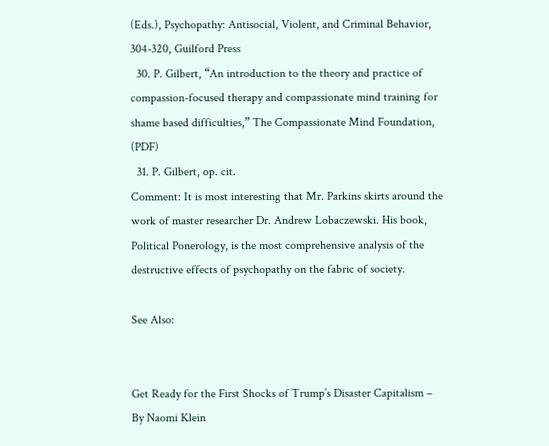(Eds.), Psychopathy: Antisocial, Violent, and Criminal Behavior, 304-320, Guilford Press
  30. P. Gilbert, “An introduction to the theory and practice of compassion-focused therapy and compassionate mind training for shame based difficulties,” The Compassionate Mind Foundation, (PDF)
  31. P. Gilbert, op. cit.
Comment: It is most interesting that Mr. Parkins skirts around the work of master researcher Dr. Andrew Lobaczewski. His book, Political Ponerology, is the most comprehensive analysis of the destructive effects of psychopathy on the fabric of society.

See Also:


Get Ready for the First Shocks of Trump’s Disaster Capitalism – By Naomi Klein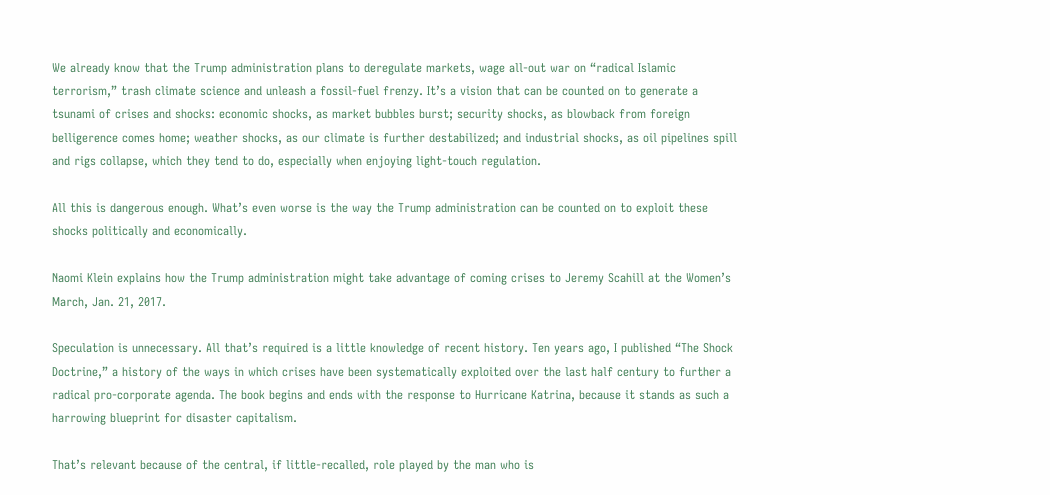We already know that the Trump administration plans to deregulate markets, wage all-out war on “radical Islamic terrorism,” trash climate science and unleash a fossil-fuel frenzy. It’s a vision that can be counted on to generate a tsunami of crises and shocks: economic shocks, as market bubbles burst; security shocks, as blowback from foreign belligerence comes home; weather shocks, as our climate is further destabilized; and industrial shocks, as oil pipelines spill and rigs collapse, which they tend to do, especially when enjoying light-touch regulation.

All this is dangerous enough. What’s even worse is the way the Trump administration can be counted on to exploit these shocks politically and economically.

Naomi Klein explains how the Trump administration might take advantage of coming crises to Jeremy Scahill at the Women’s March, Jan. 21, 2017.

Speculation is unnecessary. All that’s required is a little knowledge of recent history. Ten years ago, I published “The Shock Doctrine,” a history of the ways in which crises have been systematically exploited over the last half century to further a radical pro-corporate agenda. The book begins and ends with the response to Hurricane Katrina, because it stands as such a harrowing blueprint for disaster capitalism.

That’s relevant because of the central, if little-recalled, role played by the man who is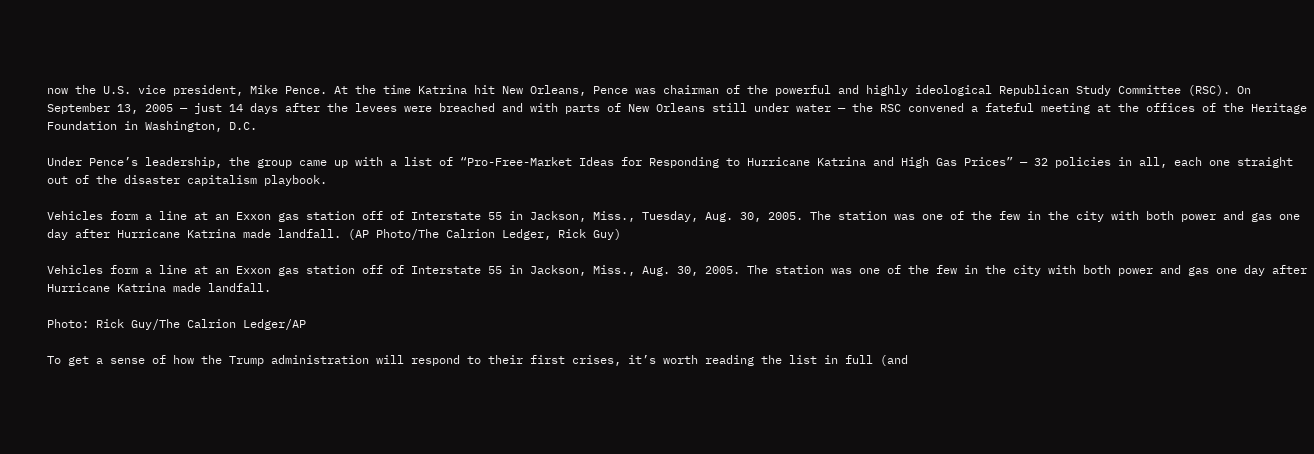now the U.S. vice president, Mike Pence. At the time Katrina hit New Orleans, Pence was chairman of the powerful and highly ideological Republican Study Committee (RSC). On September 13, 2005 — just 14 days after the levees were breached and with parts of New Orleans still under water — the RSC convened a fateful meeting at the offices of the Heritage Foundation in Washington, D.C.

Under Pence’s leadership, the group came up with a list of “Pro-Free-Market Ideas for Responding to Hurricane Katrina and High Gas Prices” — 32 policies in all, each one straight out of the disaster capitalism playbook.

Vehicles form a line at an Exxon gas station off of Interstate 55 in Jackson, Miss., Tuesday, Aug. 30, 2005. The station was one of the few in the city with both power and gas one day after Hurricane Katrina made landfall. (AP Photo/The Calrion Ledger, Rick Guy)

Vehicles form a line at an Exxon gas station off of Interstate 55 in Jackson, Miss., Aug. 30, 2005. The station was one of the few in the city with both power and gas one day after Hurricane Katrina made landfall.

Photo: Rick Guy/The Calrion Ledger/AP

To get a sense of how the Trump administration will respond to their first crises, it’s worth reading the list in full (and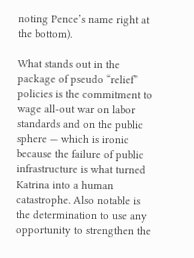noting Pence’s name right at the bottom).

What stands out in the package of pseudo “relief” policies is the commitment to wage all-out war on labor standards and on the public sphere — which is ironic because the failure of public infrastructure is what turned Katrina into a human catastrophe. Also notable is the determination to use any opportunity to strengthen the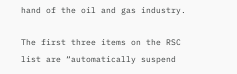hand of the oil and gas industry.

The first three items on the RSC list are “automatically suspend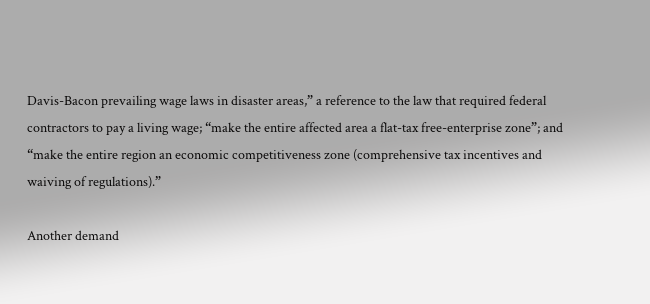Davis-Bacon prevailing wage laws in disaster areas,” a reference to the law that required federal contractors to pay a living wage; “make the entire affected area a flat-tax free-enterprise zone”; and “make the entire region an economic competitiveness zone (comprehensive tax incentives and waiving of regulations).”

Another demand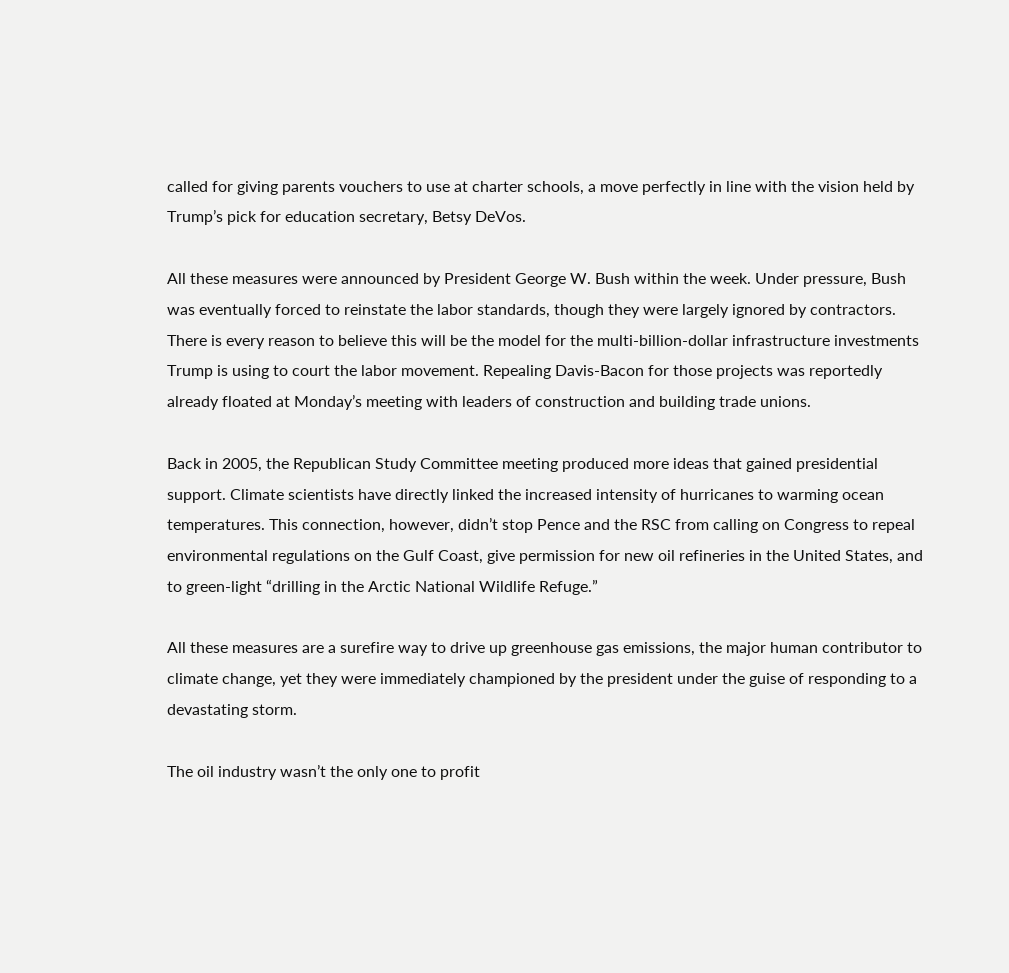called for giving parents vouchers to use at charter schools, a move perfectly in line with the vision held by Trump’s pick for education secretary, Betsy DeVos.

All these measures were announced by President George W. Bush within the week. Under pressure, Bush was eventually forced to reinstate the labor standards, though they were largely ignored by contractors. There is every reason to believe this will be the model for the multi-billion-dollar infrastructure investments Trump is using to court the labor movement. Repealing Davis-Bacon for those projects was reportedly already floated at Monday’s meeting with leaders of construction and building trade unions.

Back in 2005, the Republican Study Committee meeting produced more ideas that gained presidential support. Climate scientists have directly linked the increased intensity of hurricanes to warming ocean temperatures. This connection, however, didn’t stop Pence and the RSC from calling on Congress to repeal environmental regulations on the Gulf Coast, give permission for new oil refineries in the United States, and to green-light “drilling in the Arctic National Wildlife Refuge.”

All these measures are a surefire way to drive up greenhouse gas emissions, the major human contributor to climate change, yet they were immediately championed by the president under the guise of responding to a devastating storm.

The oil industry wasn’t the only one to profit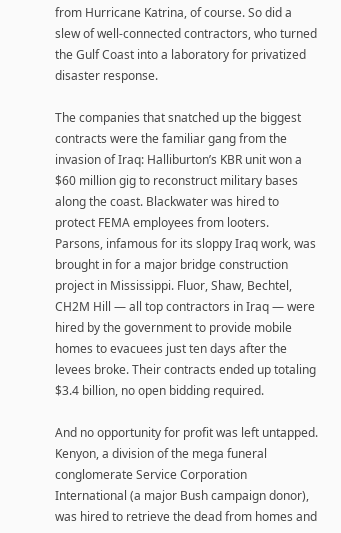from Hurricane Katrina, of course. So did a slew of well-connected contractors, who turned the Gulf Coast into a laboratory for privatized disaster response.

The companies that snatched up the biggest contracts were the familiar gang from the invasion of Iraq: Halliburton’s KBR unit won a $60 million gig to reconstruct military bases along the coast. Blackwater was hired to protect FEMA employees from looters. Parsons, infamous for its sloppy Iraq work, was brought in for a major bridge construction project in Mississippi. Fluor, Shaw, Bechtel, CH2M Hill — all top contractors in Iraq — were hired by the government to provide mobile homes to evacuees just ten days after the levees broke. Their contracts ended up totaling $3.4 billion, no open bidding required.

And no opportunity for profit was left untapped. Kenyon, a division of the mega funeral conglomerate Service Corporation International (a major Bush campaign donor), was hired to retrieve the dead from homes and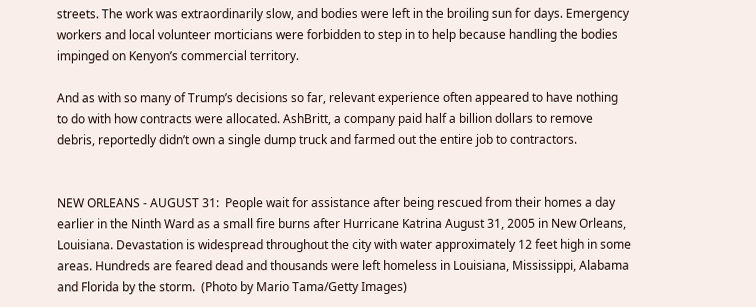streets. The work was extraordinarily slow, and bodies were left in the broiling sun for days. Emergency workers and local volunteer morticians were forbidden to step in to help because handling the bodies impinged on Kenyon’s commercial territory.

And as with so many of Trump’s decisions so far, relevant experience often appeared to have nothing to do with how contracts were allocated. AshBritt, a company paid half a billion dollars to remove debris, reportedly didn’t own a single dump truck and farmed out the entire job to contractors.


NEW ORLEANS - AUGUST 31:  People wait for assistance after being rescued from their homes a day earlier in the Ninth Ward as a small fire burns after Hurricane Katrina August 31, 2005 in New Orleans, Louisiana. Devastation is widespread throughout the city with water approximately 12 feet high in some areas. Hundreds are feared dead and thousands were left homeless in Louisiana, Mississippi, Alabama and Florida by the storm.  (Photo by Mario Tama/Getty Images)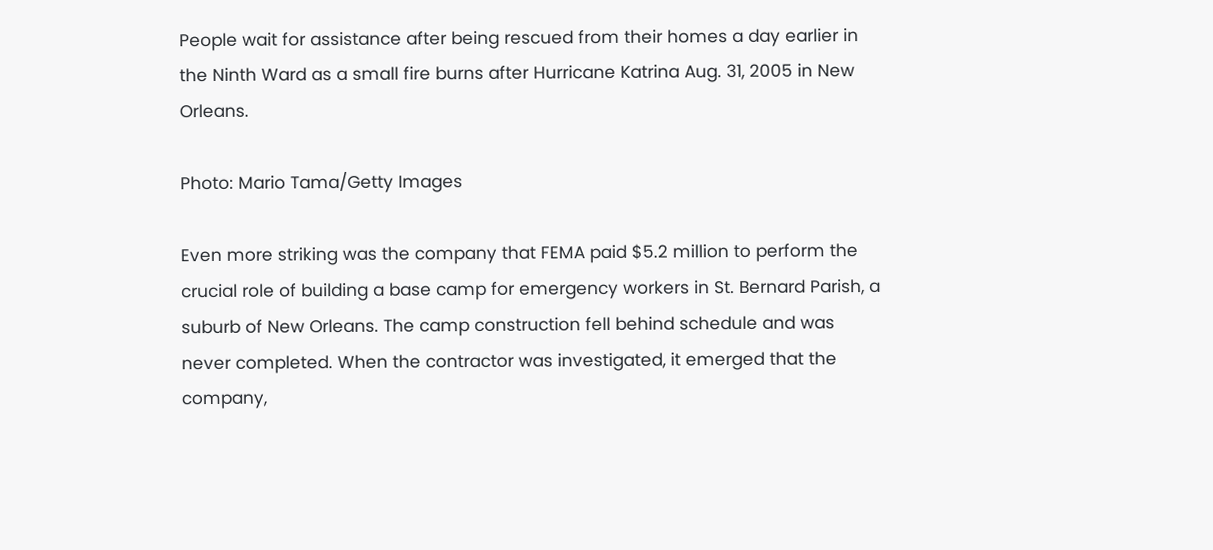People wait for assistance after being rescued from their homes a day earlier in the Ninth Ward as a small fire burns after Hurricane Katrina Aug. 31, 2005 in New Orleans.

Photo: Mario Tama/Getty Images

Even more striking was the company that FEMA paid $5.2 million to perform the crucial role of building a base camp for emergency workers in St. Bernard Parish, a suburb of New Orleans. The camp construction fell behind schedule and was never completed. When the contractor was investigated, it emerged that the company,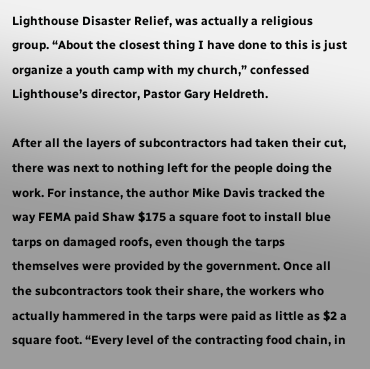Lighthouse Disaster Relief, was actually a religious group. “About the closest thing I have done to this is just organize a youth camp with my church,” confessed Lighthouse’s director, Pastor Gary Heldreth.

After all the layers of subcontractors had taken their cut, there was next to nothing left for the people doing the work. For instance, the author Mike Davis tracked the way FEMA paid Shaw $175 a square foot to install blue tarps on damaged roofs, even though the tarps themselves were provided by the government. Once all the subcontractors took their share, the workers who actually hammered in the tarps were paid as little as $2 a square foot. “Every level of the contracting food chain, in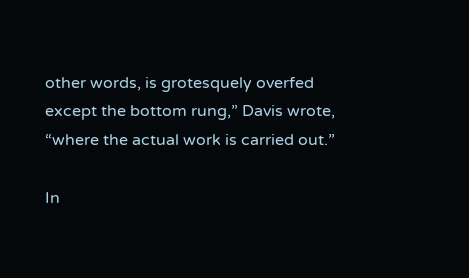other words, is grotesquely overfed except the bottom rung,” Davis wrote, “where the actual work is carried out.”

In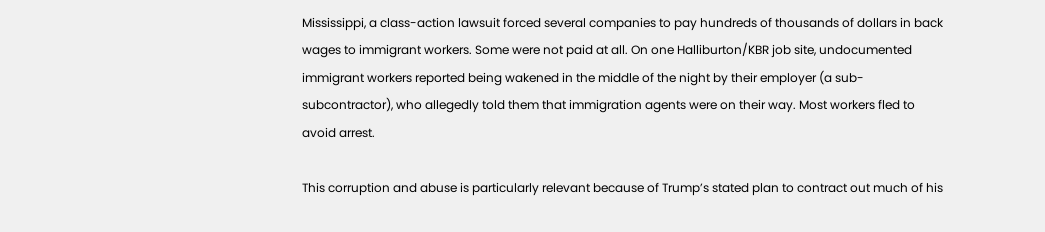Mississippi, a class-action lawsuit forced several companies to pay hundreds of thousands of dollars in back wages to immigrant workers. Some were not paid at all. On one Halliburton/KBR job site, undocumented immigrant workers reported being wakened in the middle of the night by their employer (a sub-subcontractor), who allegedly told them that immigration agents were on their way. Most workers fled to avoid arrest.

This corruption and abuse is particularly relevant because of Trump’s stated plan to contract out much of his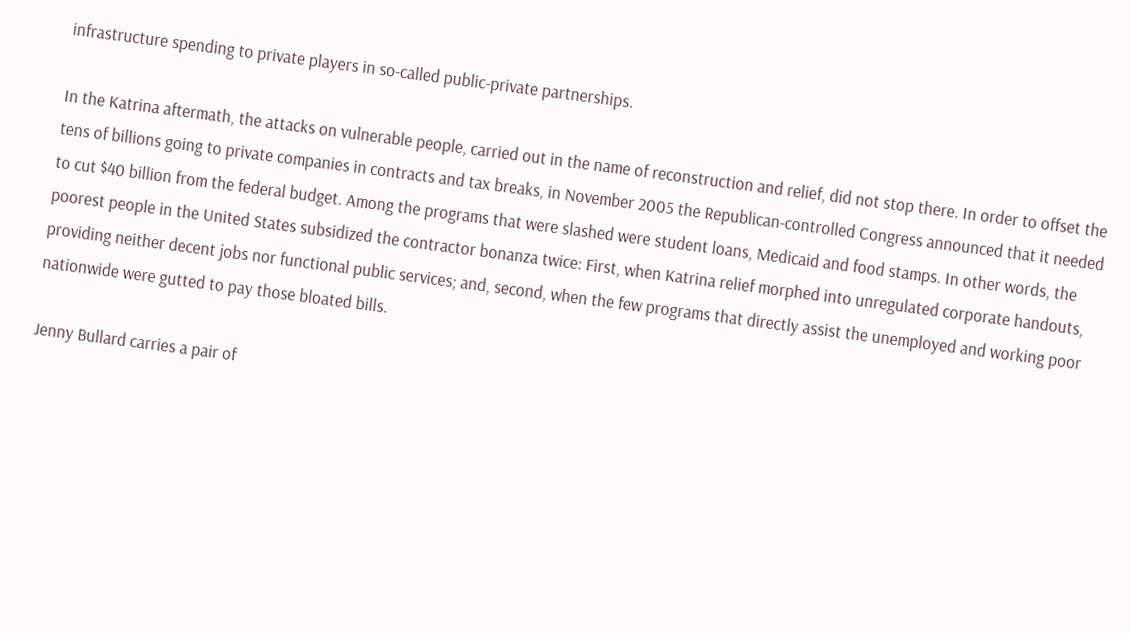infrastructure spending to private players in so-called public-private partnerships.

In the Katrina aftermath, the attacks on vulnerable people, carried out in the name of reconstruction and relief, did not stop there. In order to offset the tens of billions going to private companies in contracts and tax breaks, in November 2005 the Republican-controlled Congress announced that it needed to cut $40 billion from the federal budget. Among the programs that were slashed were student loans, Medicaid and food stamps. In other words, the poorest people in the United States subsidized the contractor bonanza twice: First, when Katrina relief morphed into unregulated corporate handouts, providing neither decent jobs nor functional public services; and, second, when the few programs that directly assist the unemployed and working poor nationwide were gutted to pay those bloated bills.

Jenny Bullard carries a pair of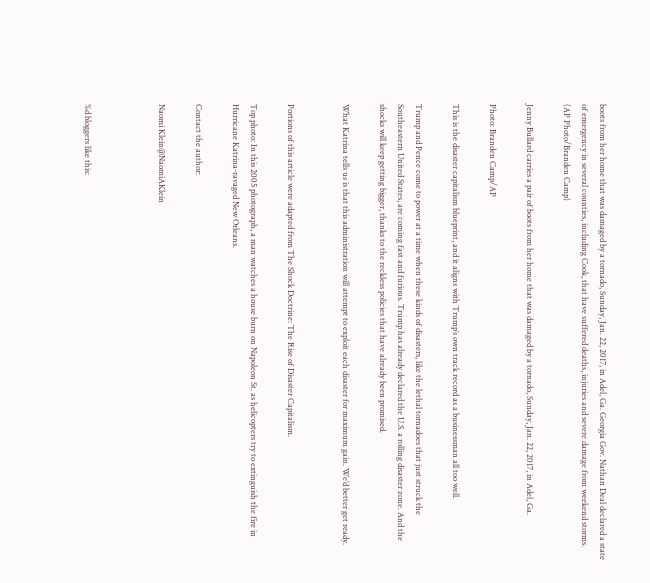boots from her home that was damaged by a tornado, Sunday, Jan. 22, 2017, in Adel, Ga. Georgia Gov. Nathan Deal declared a state of emergency in several counties, including Cook, that have suffered deaths, injuries and severe damage from weekend storms. (AP Photo/Branden Camp)

Jenny Bullard carries a pair of boots from her home that was damaged by a tornado, Sunday, Jan. 22, 2017, in Adel, Ga.

Photo: Branden Camp/AP

This is the disaster capitalism blueprint, and it aligns with Trump’s own track record as a businessman all too well.

Trump and Pence come to power at a time when these kinds of disasters, like the lethal tornadoes that just struck the Southeastern United States, are coming fast and furious. Trump has already declared the U.S. a rolling disaster zone. And the shocks will keep getting bigger, thanks to the reckless policies that have already been promised.

What Katrina tells us is that this administration will attempt to exploit each disaster for maximum gain. We’d better get ready.


Portions of this article were adapted from The Shock Doctrine: The Rise of Disaster Capitalism.

Top photo: In this 2005 photograph, a man watches a house burn on Napoleon St. as helicopters try to extinguish the fire in Hurricane Katrina-ravaged New Orleans.

Contact the author:

Naomi Klein@NaomiAKlein



%d bloggers like this: